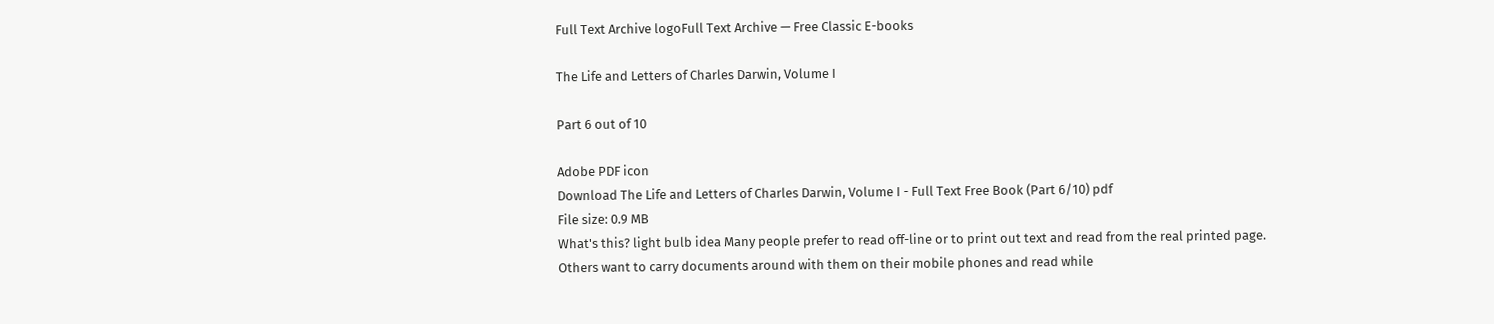Full Text Archive logoFull Text Archive — Free Classic E-books

The Life and Letters of Charles Darwin, Volume I

Part 6 out of 10

Adobe PDF icon
Download The Life and Letters of Charles Darwin, Volume I - Full Text Free Book (Part 6/10) pdf
File size: 0.9 MB
What's this? light bulb idea Many people prefer to read off-line or to print out text and read from the real printed page. Others want to carry documents around with them on their mobile phones and read while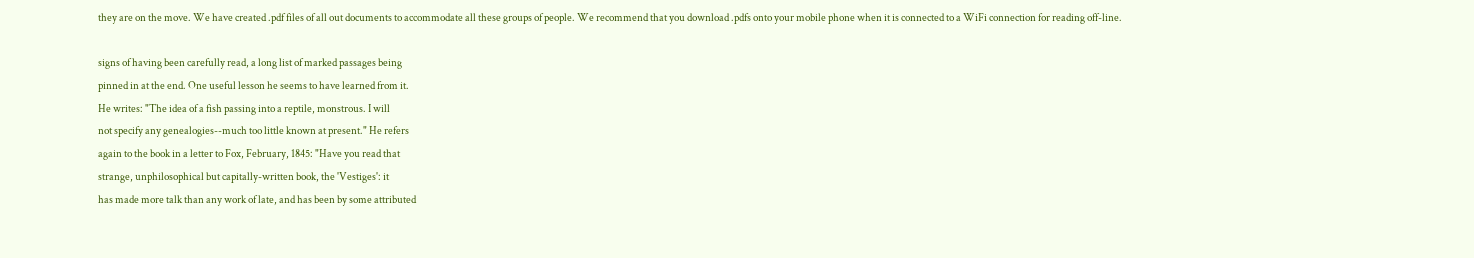they are on the move. We have created .pdf files of all out documents to accommodate all these groups of people. We recommend that you download .pdfs onto your mobile phone when it is connected to a WiFi connection for reading off-line.

signs of having been carefully read, a long list of marked passages being
pinned in at the end. One useful lesson he seems to have learned from it.
He writes: "The idea of a fish passing into a reptile, monstrous. I will
not specify any genealogies--much too little known at present." He refers
again to the book in a letter to Fox, February, 1845: "Have you read that
strange, unphilosophical but capitally-written book, the 'Vestiges': it
has made more talk than any work of late, and has been by some attributed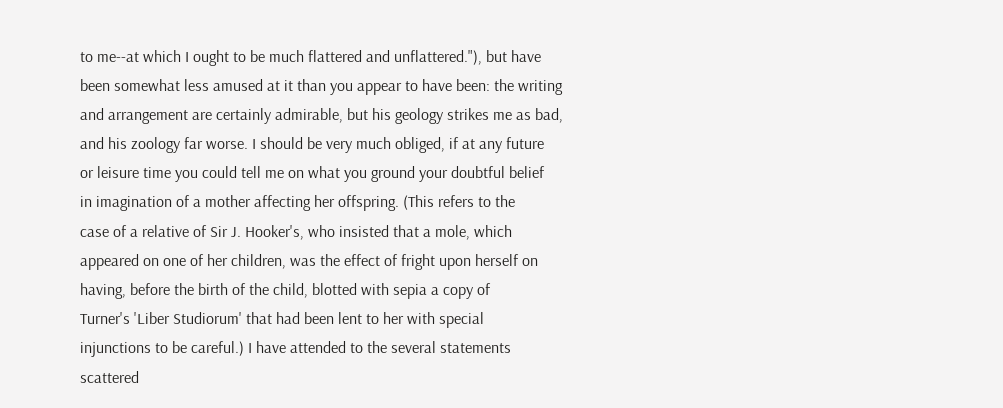to me--at which I ought to be much flattered and unflattered."), but have
been somewhat less amused at it than you appear to have been: the writing
and arrangement are certainly admirable, but his geology strikes me as bad,
and his zoology far worse. I should be very much obliged, if at any future
or leisure time you could tell me on what you ground your doubtful belief
in imagination of a mother affecting her offspring. (This refers to the
case of a relative of Sir J. Hooker's, who insisted that a mole, which
appeared on one of her children, was the effect of fright upon herself on
having, before the birth of the child, blotted with sepia a copy of
Turner's 'Liber Studiorum' that had been lent to her with special
injunctions to be careful.) I have attended to the several statements
scattered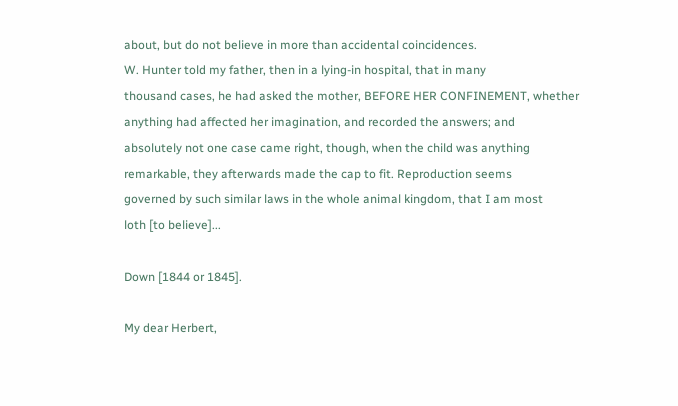about, but do not believe in more than accidental coincidences.
W. Hunter told my father, then in a lying-in hospital, that in many
thousand cases, he had asked the mother, BEFORE HER CONFINEMENT, whether
anything had affected her imagination, and recorded the answers; and
absolutely not one case came right, though, when the child was anything
remarkable, they afterwards made the cap to fit. Reproduction seems
governed by such similar laws in the whole animal kingdom, that I am most
loth [to believe]...

Down [1844 or 1845].

My dear Herbert,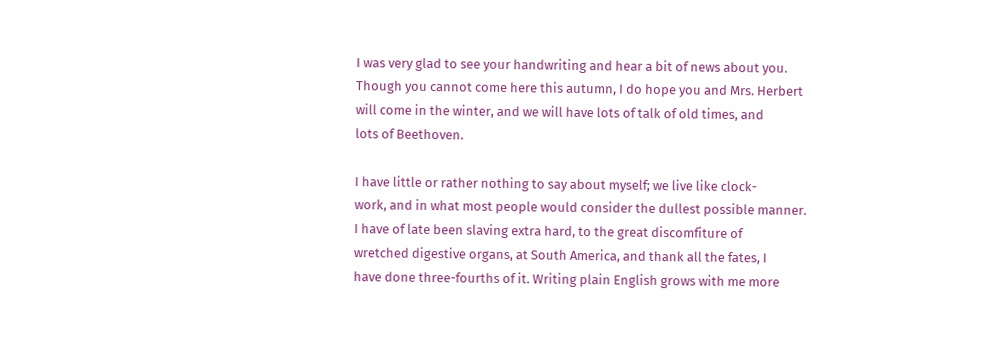I was very glad to see your handwriting and hear a bit of news about you.
Though you cannot come here this autumn, I do hope you and Mrs. Herbert
will come in the winter, and we will have lots of talk of old times, and
lots of Beethoven.

I have little or rather nothing to say about myself; we live like clock-
work, and in what most people would consider the dullest possible manner.
I have of late been slaving extra hard, to the great discomfiture of
wretched digestive organs, at South America, and thank all the fates, I
have done three-fourths of it. Writing plain English grows with me more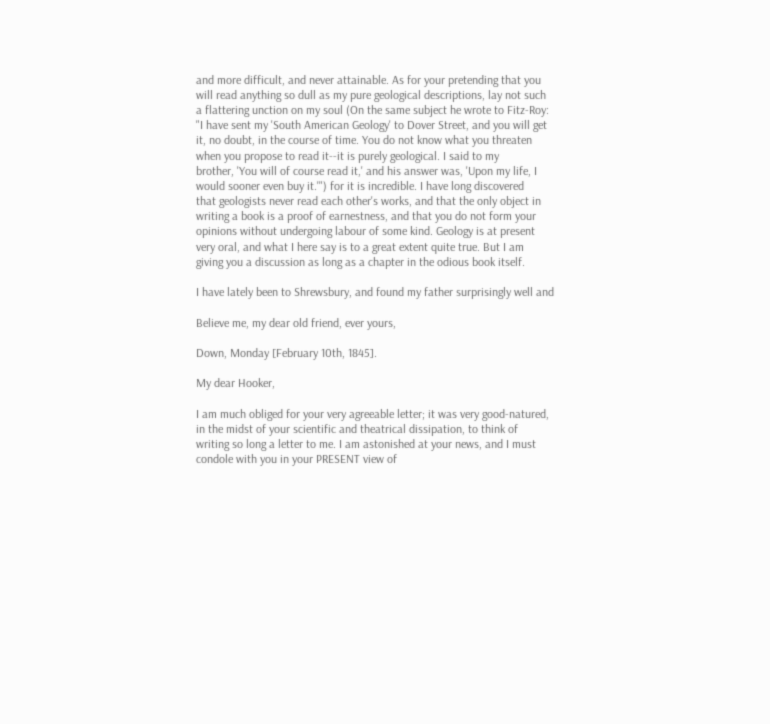and more difficult, and never attainable. As for your pretending that you
will read anything so dull as my pure geological descriptions, lay not such
a flattering unction on my soul (On the same subject he wrote to Fitz-Roy:
"I have sent my 'South American Geology' to Dover Street, and you will get
it, no doubt, in the course of time. You do not know what you threaten
when you propose to read it--it is purely geological. I said to my
brother, 'You will of course read it,' and his answer was, 'Upon my life, I
would sooner even buy it.'") for it is incredible. I have long discovered
that geologists never read each other's works, and that the only object in
writing a book is a proof of earnestness, and that you do not form your
opinions without undergoing labour of some kind. Geology is at present
very oral, and what I here say is to a great extent quite true. But I am
giving you a discussion as long as a chapter in the odious book itself.

I have lately been to Shrewsbury, and found my father surprisingly well and

Believe me, my dear old friend, ever yours,

Down, Monday [February 10th, 1845].

My dear Hooker,

I am much obliged for your very agreeable letter; it was very good-natured,
in the midst of your scientific and theatrical dissipation, to think of
writing so long a letter to me. I am astonished at your news, and I must
condole with you in your PRESENT view of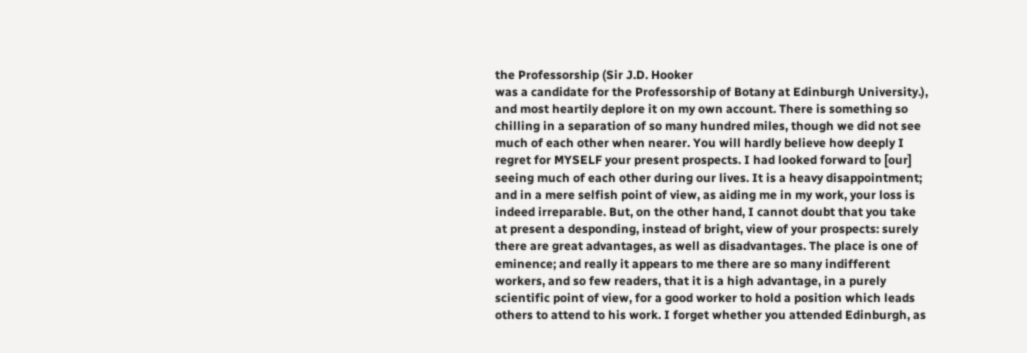the Professorship (Sir J.D. Hooker
was a candidate for the Professorship of Botany at Edinburgh University.),
and most heartily deplore it on my own account. There is something so
chilling in a separation of so many hundred miles, though we did not see
much of each other when nearer. You will hardly believe how deeply I
regret for MYSELF your present prospects. I had looked forward to [our]
seeing much of each other during our lives. It is a heavy disappointment;
and in a mere selfish point of view, as aiding me in my work, your loss is
indeed irreparable. But, on the other hand, I cannot doubt that you take
at present a desponding, instead of bright, view of your prospects: surely
there are great advantages, as well as disadvantages. The place is one of
eminence; and really it appears to me there are so many indifferent
workers, and so few readers, that it is a high advantage, in a purely
scientific point of view, for a good worker to hold a position which leads
others to attend to his work. I forget whether you attended Edinburgh, as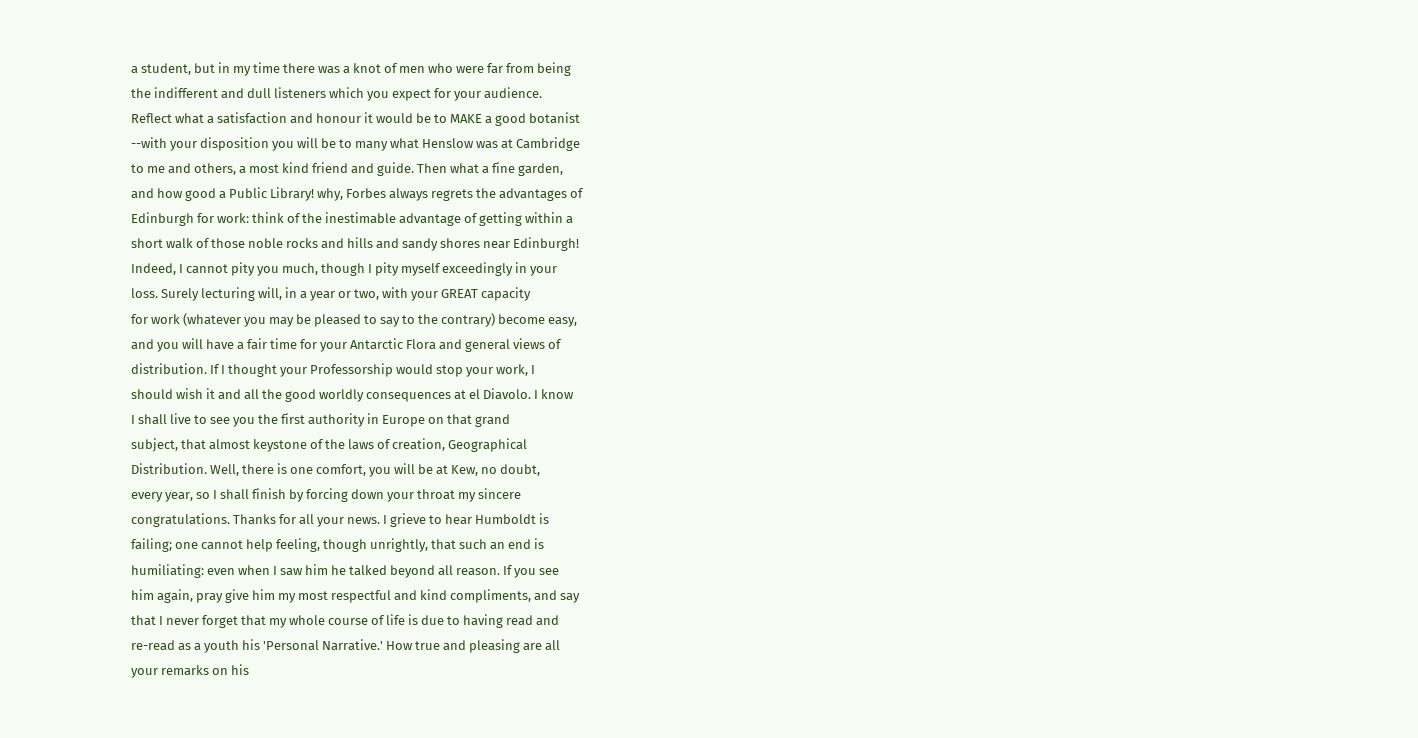a student, but in my time there was a knot of men who were far from being
the indifferent and dull listeners which you expect for your audience.
Reflect what a satisfaction and honour it would be to MAKE a good botanist
--with your disposition you will be to many what Henslow was at Cambridge
to me and others, a most kind friend and guide. Then what a fine garden,
and how good a Public Library! why, Forbes always regrets the advantages of
Edinburgh for work: think of the inestimable advantage of getting within a
short walk of those noble rocks and hills and sandy shores near Edinburgh!
Indeed, I cannot pity you much, though I pity myself exceedingly in your
loss. Surely lecturing will, in a year or two, with your GREAT capacity
for work (whatever you may be pleased to say to the contrary) become easy,
and you will have a fair time for your Antarctic Flora and general views of
distribution. If I thought your Professorship would stop your work, I
should wish it and all the good worldly consequences at el Diavolo. I know
I shall live to see you the first authority in Europe on that grand
subject, that almost keystone of the laws of creation, Geographical
Distribution. Well, there is one comfort, you will be at Kew, no doubt,
every year, so I shall finish by forcing down your throat my sincere
congratulations. Thanks for all your news. I grieve to hear Humboldt is
failing; one cannot help feeling, though unrightly, that such an end is
humiliating: even when I saw him he talked beyond all reason. If you see
him again, pray give him my most respectful and kind compliments, and say
that I never forget that my whole course of life is due to having read and
re-read as a youth his 'Personal Narrative.' How true and pleasing are all
your remarks on his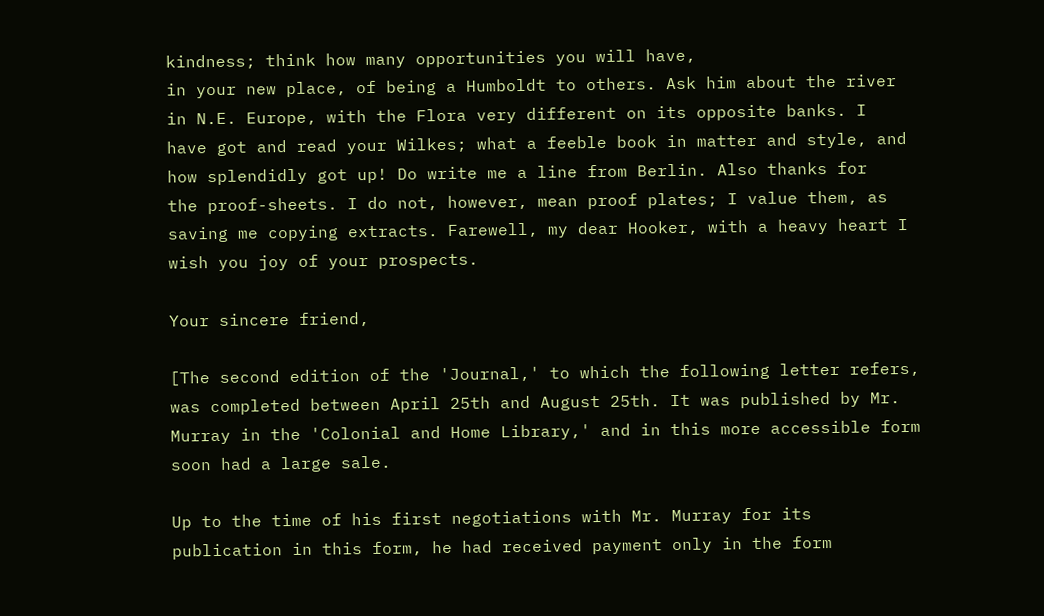kindness; think how many opportunities you will have,
in your new place, of being a Humboldt to others. Ask him about the river
in N.E. Europe, with the Flora very different on its opposite banks. I
have got and read your Wilkes; what a feeble book in matter and style, and
how splendidly got up! Do write me a line from Berlin. Also thanks for
the proof-sheets. I do not, however, mean proof plates; I value them, as
saving me copying extracts. Farewell, my dear Hooker, with a heavy heart I
wish you joy of your prospects.

Your sincere friend,

[The second edition of the 'Journal,' to which the following letter refers,
was completed between April 25th and August 25th. It was published by Mr.
Murray in the 'Colonial and Home Library,' and in this more accessible form
soon had a large sale.

Up to the time of his first negotiations with Mr. Murray for its
publication in this form, he had received payment only in the form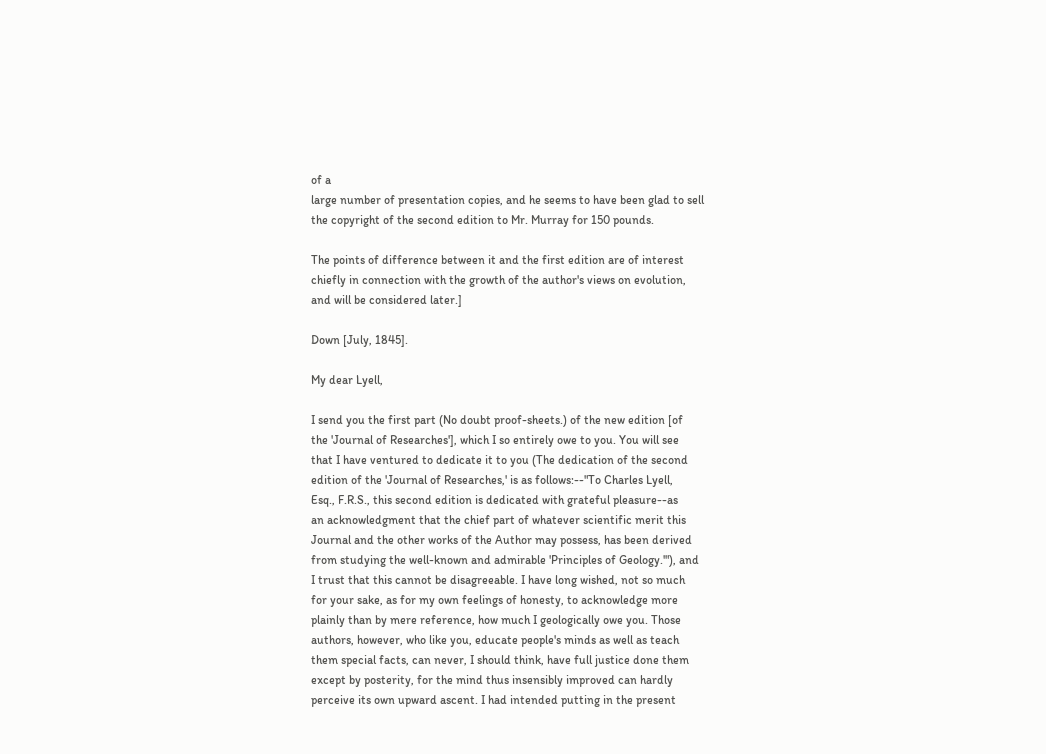of a
large number of presentation copies, and he seems to have been glad to sell
the copyright of the second edition to Mr. Murray for 150 pounds.

The points of difference between it and the first edition are of interest
chiefly in connection with the growth of the author's views on evolution,
and will be considered later.]

Down [July, 1845].

My dear Lyell,

I send you the first part (No doubt proof-sheets.) of the new edition [of
the 'Journal of Researches'], which I so entirely owe to you. You will see
that I have ventured to dedicate it to you (The dedication of the second
edition of the 'Journal of Researches,' is as follows:--"To Charles Lyell,
Esq., F.R.S., this second edition is dedicated with grateful pleasure--as
an acknowledgment that the chief part of whatever scientific merit this
Journal and the other works of the Author may possess, has been derived
from studying the well-known and admirable 'Principles of Geology.'"), and
I trust that this cannot be disagreeable. I have long wished, not so much
for your sake, as for my own feelings of honesty, to acknowledge more
plainly than by mere reference, how much I geologically owe you. Those
authors, however, who like you, educate people's minds as well as teach
them special facts, can never, I should think, have full justice done them
except by posterity, for the mind thus insensibly improved can hardly
perceive its own upward ascent. I had intended putting in the present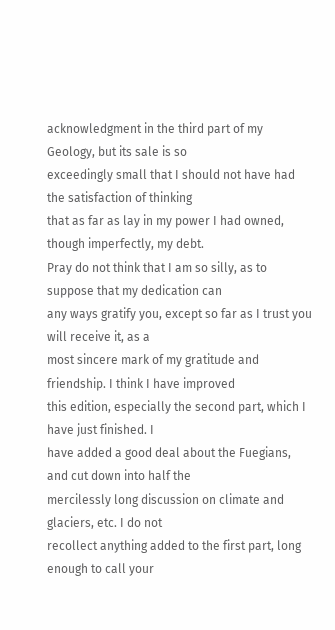acknowledgment in the third part of my Geology, but its sale is so
exceedingly small that I should not have had the satisfaction of thinking
that as far as lay in my power I had owned, though imperfectly, my debt.
Pray do not think that I am so silly, as to suppose that my dedication can
any ways gratify you, except so far as I trust you will receive it, as a
most sincere mark of my gratitude and friendship. I think I have improved
this edition, especially the second part, which I have just finished. I
have added a good deal about the Fuegians, and cut down into half the
mercilessly long discussion on climate and glaciers, etc. I do not
recollect anything added to the first part, long enough to call your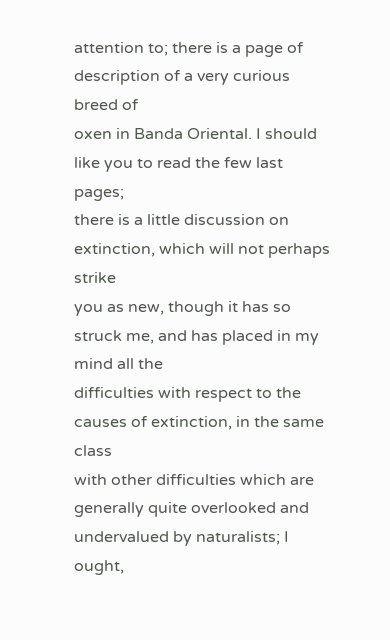attention to; there is a page of description of a very curious breed of
oxen in Banda Oriental. I should like you to read the few last pages;
there is a little discussion on extinction, which will not perhaps strike
you as new, though it has so struck me, and has placed in my mind all the
difficulties with respect to the causes of extinction, in the same class
with other difficulties which are generally quite overlooked and
undervalued by naturalists; I ought,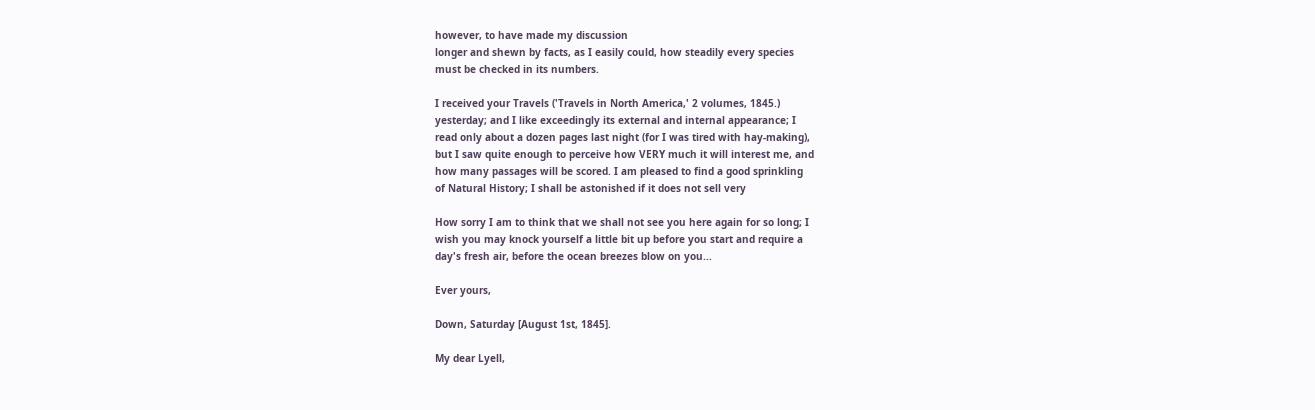however, to have made my discussion
longer and shewn by facts, as I easily could, how steadily every species
must be checked in its numbers.

I received your Travels ('Travels in North America,' 2 volumes, 1845.)
yesterday; and I like exceedingly its external and internal appearance; I
read only about a dozen pages last night (for I was tired with hay-making),
but I saw quite enough to perceive how VERY much it will interest me, and
how many passages will be scored. I am pleased to find a good sprinkling
of Natural History; I shall be astonished if it does not sell very

How sorry I am to think that we shall not see you here again for so long; I
wish you may knock yourself a little bit up before you start and require a
day's fresh air, before the ocean breezes blow on you...

Ever yours,

Down, Saturday [August 1st, 1845].

My dear Lyell,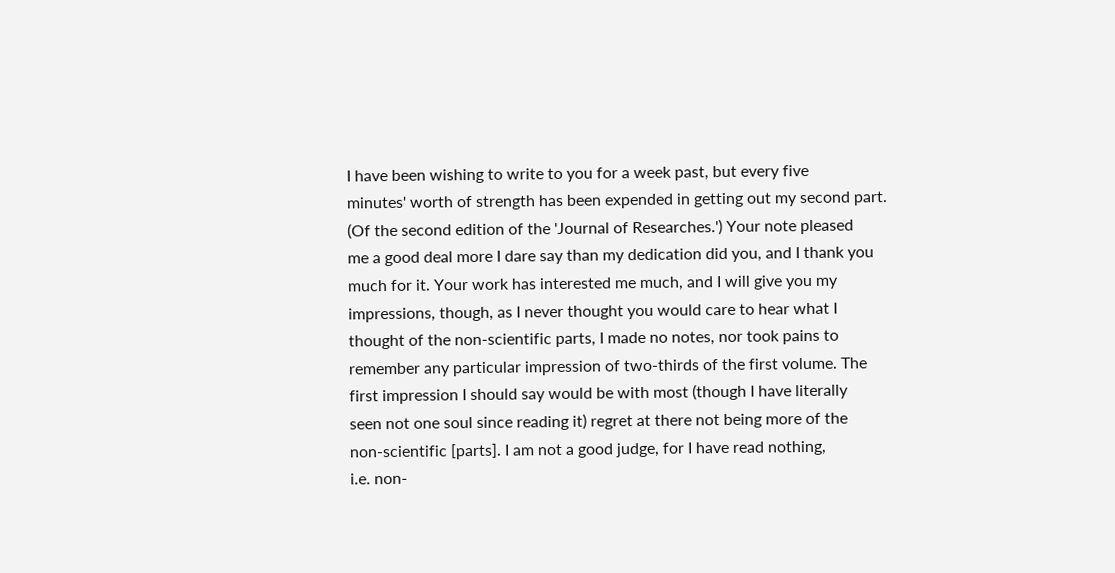I have been wishing to write to you for a week past, but every five
minutes' worth of strength has been expended in getting out my second part.
(Of the second edition of the 'Journal of Researches.') Your note pleased
me a good deal more I dare say than my dedication did you, and I thank you
much for it. Your work has interested me much, and I will give you my
impressions, though, as I never thought you would care to hear what I
thought of the non-scientific parts, I made no notes, nor took pains to
remember any particular impression of two-thirds of the first volume. The
first impression I should say would be with most (though I have literally
seen not one soul since reading it) regret at there not being more of the
non-scientific [parts]. I am not a good judge, for I have read nothing,
i.e. non-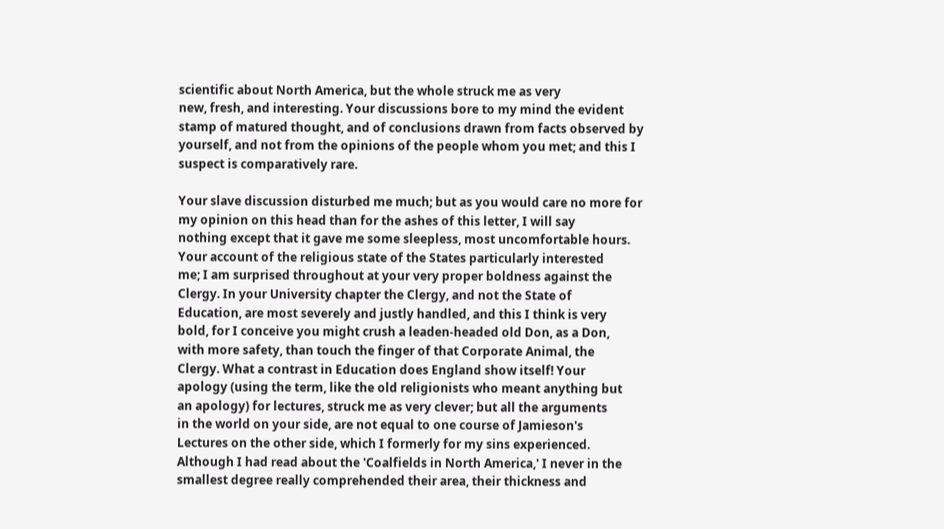scientific about North America, but the whole struck me as very
new, fresh, and interesting. Your discussions bore to my mind the evident
stamp of matured thought, and of conclusions drawn from facts observed by
yourself, and not from the opinions of the people whom you met; and this I
suspect is comparatively rare.

Your slave discussion disturbed me much; but as you would care no more for
my opinion on this head than for the ashes of this letter, I will say
nothing except that it gave me some sleepless, most uncomfortable hours.
Your account of the religious state of the States particularly interested
me; I am surprised throughout at your very proper boldness against the
Clergy. In your University chapter the Clergy, and not the State of
Education, are most severely and justly handled, and this I think is very
bold, for I conceive you might crush a leaden-headed old Don, as a Don,
with more safety, than touch the finger of that Corporate Animal, the
Clergy. What a contrast in Education does England show itself! Your
apology (using the term, like the old religionists who meant anything but
an apology) for lectures, struck me as very clever; but all the arguments
in the world on your side, are not equal to one course of Jamieson's
Lectures on the other side, which I formerly for my sins experienced.
Although I had read about the 'Coalfields in North America,' I never in the
smallest degree really comprehended their area, their thickness and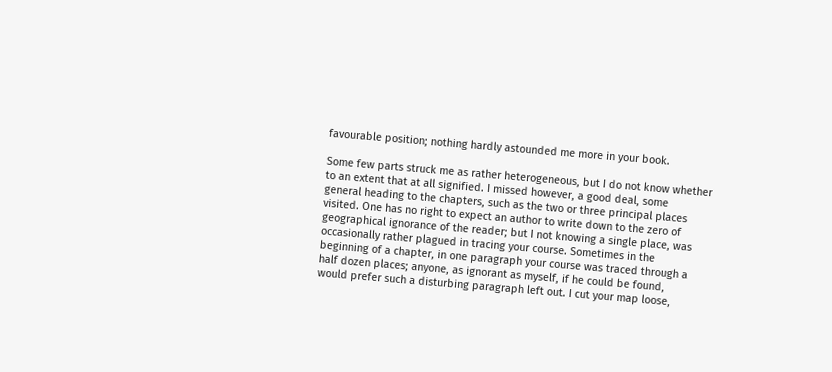favourable position; nothing hardly astounded me more in your book.

Some few parts struck me as rather heterogeneous, but I do not know whether
to an extent that at all signified. I missed however, a good deal, some
general heading to the chapters, such as the two or three principal places
visited. One has no right to expect an author to write down to the zero of
geographical ignorance of the reader; but I not knowing a single place, was
occasionally rather plagued in tracing your course. Sometimes in the
beginning of a chapter, in one paragraph your course was traced through a
half dozen places; anyone, as ignorant as myself, if he could be found,
would prefer such a disturbing paragraph left out. I cut your map loose,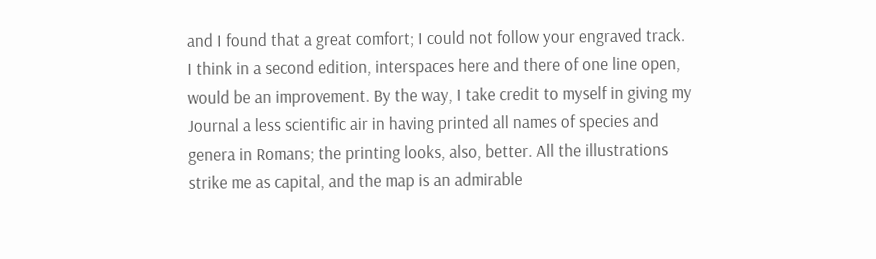and I found that a great comfort; I could not follow your engraved track.
I think in a second edition, interspaces here and there of one line open,
would be an improvement. By the way, I take credit to myself in giving my
Journal a less scientific air in having printed all names of species and
genera in Romans; the printing looks, also, better. All the illustrations
strike me as capital, and the map is an admirable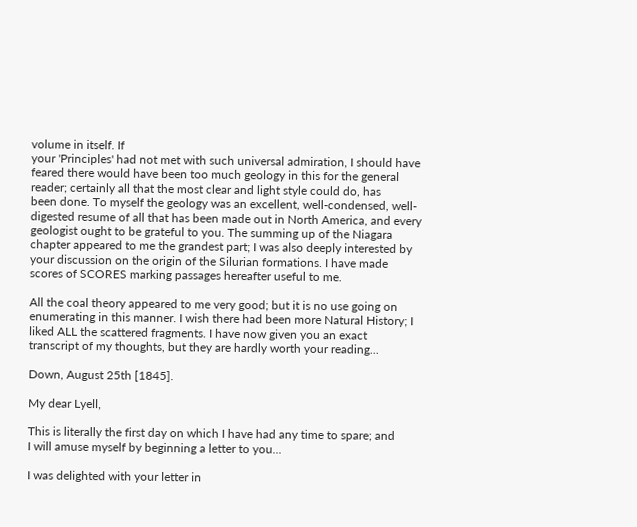volume in itself. If
your 'Principles' had not met with such universal admiration, I should have
feared there would have been too much geology in this for the general
reader; certainly all that the most clear and light style could do, has
been done. To myself the geology was an excellent, well-condensed, well-
digested resume of all that has been made out in North America, and every
geologist ought to be grateful to you. The summing up of the Niagara
chapter appeared to me the grandest part; I was also deeply interested by
your discussion on the origin of the Silurian formations. I have made
scores of SCORES marking passages hereafter useful to me.

All the coal theory appeared to me very good; but it is no use going on
enumerating in this manner. I wish there had been more Natural History; I
liked ALL the scattered fragments. I have now given you an exact
transcript of my thoughts, but they are hardly worth your reading...

Down, August 25th [1845].

My dear Lyell,

This is literally the first day on which I have had any time to spare; and
I will amuse myself by beginning a letter to you...

I was delighted with your letter in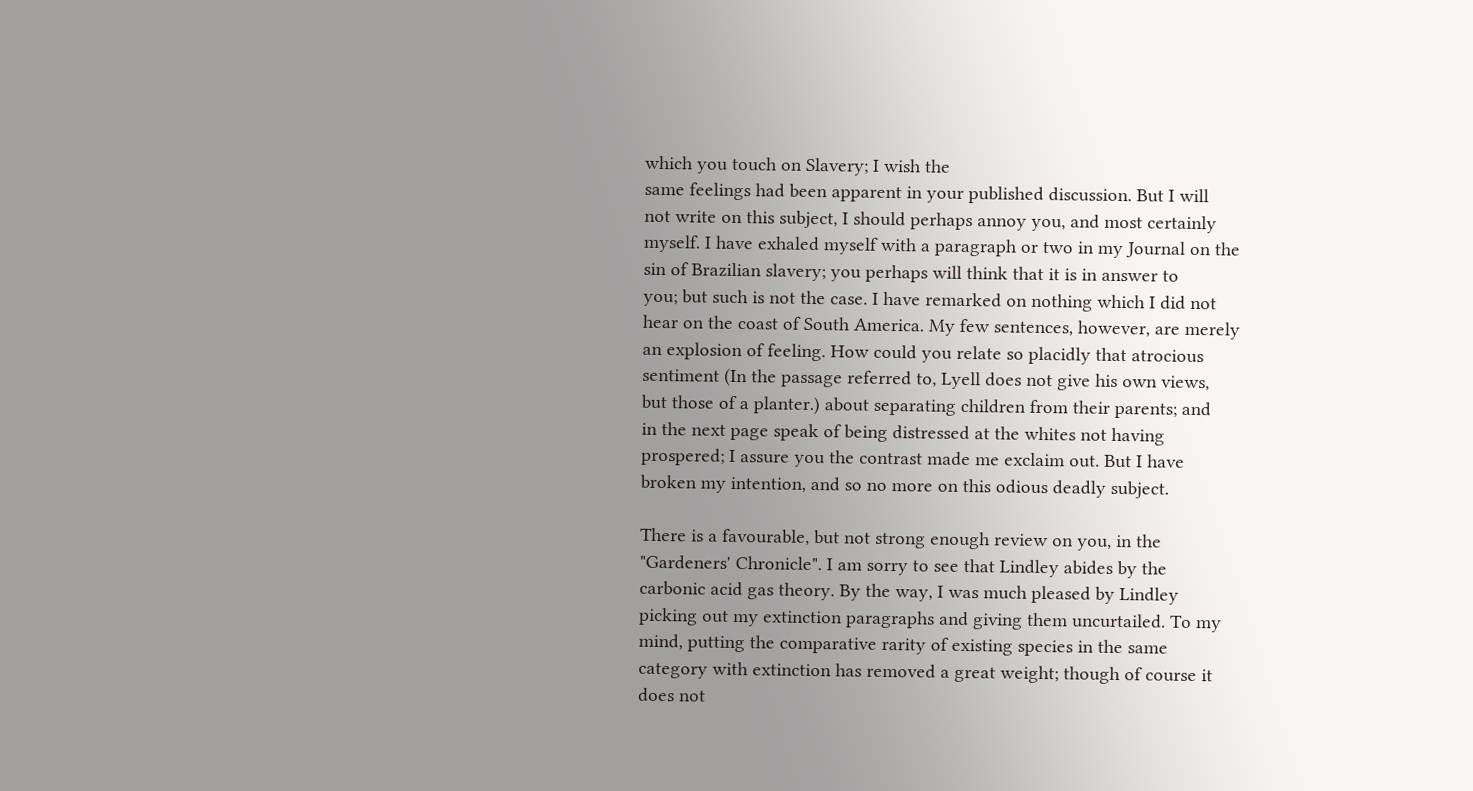which you touch on Slavery; I wish the
same feelings had been apparent in your published discussion. But I will
not write on this subject, I should perhaps annoy you, and most certainly
myself. I have exhaled myself with a paragraph or two in my Journal on the
sin of Brazilian slavery; you perhaps will think that it is in answer to
you; but such is not the case. I have remarked on nothing which I did not
hear on the coast of South America. My few sentences, however, are merely
an explosion of feeling. How could you relate so placidly that atrocious
sentiment (In the passage referred to, Lyell does not give his own views,
but those of a planter.) about separating children from their parents; and
in the next page speak of being distressed at the whites not having
prospered; I assure you the contrast made me exclaim out. But I have
broken my intention, and so no more on this odious deadly subject.

There is a favourable, but not strong enough review on you, in the
"Gardeners' Chronicle". I am sorry to see that Lindley abides by the
carbonic acid gas theory. By the way, I was much pleased by Lindley
picking out my extinction paragraphs and giving them uncurtailed. To my
mind, putting the comparative rarity of existing species in the same
category with extinction has removed a great weight; though of course it
does not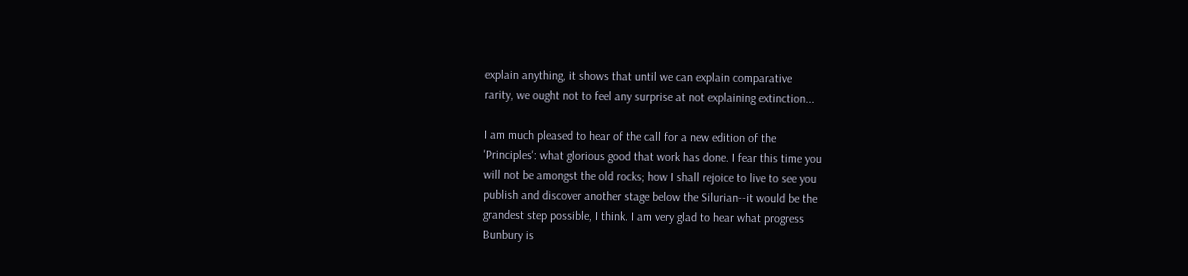explain anything, it shows that until we can explain comparative
rarity, we ought not to feel any surprise at not explaining extinction...

I am much pleased to hear of the call for a new edition of the
'Principles': what glorious good that work has done. I fear this time you
will not be amongst the old rocks; how I shall rejoice to live to see you
publish and discover another stage below the Silurian--it would be the
grandest step possible, I think. I am very glad to hear what progress
Bunbury is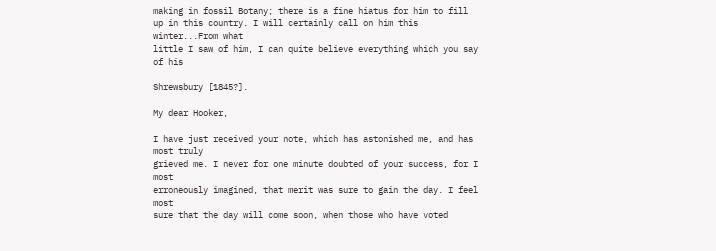making in fossil Botany; there is a fine hiatus for him to fill
up in this country. I will certainly call on him this winter...From what
little I saw of him, I can quite believe everything which you say of his

Shrewsbury [1845?].

My dear Hooker,

I have just received your note, which has astonished me, and has most truly
grieved me. I never for one minute doubted of your success, for I most
erroneously imagined, that merit was sure to gain the day. I feel most
sure that the day will come soon, when those who have voted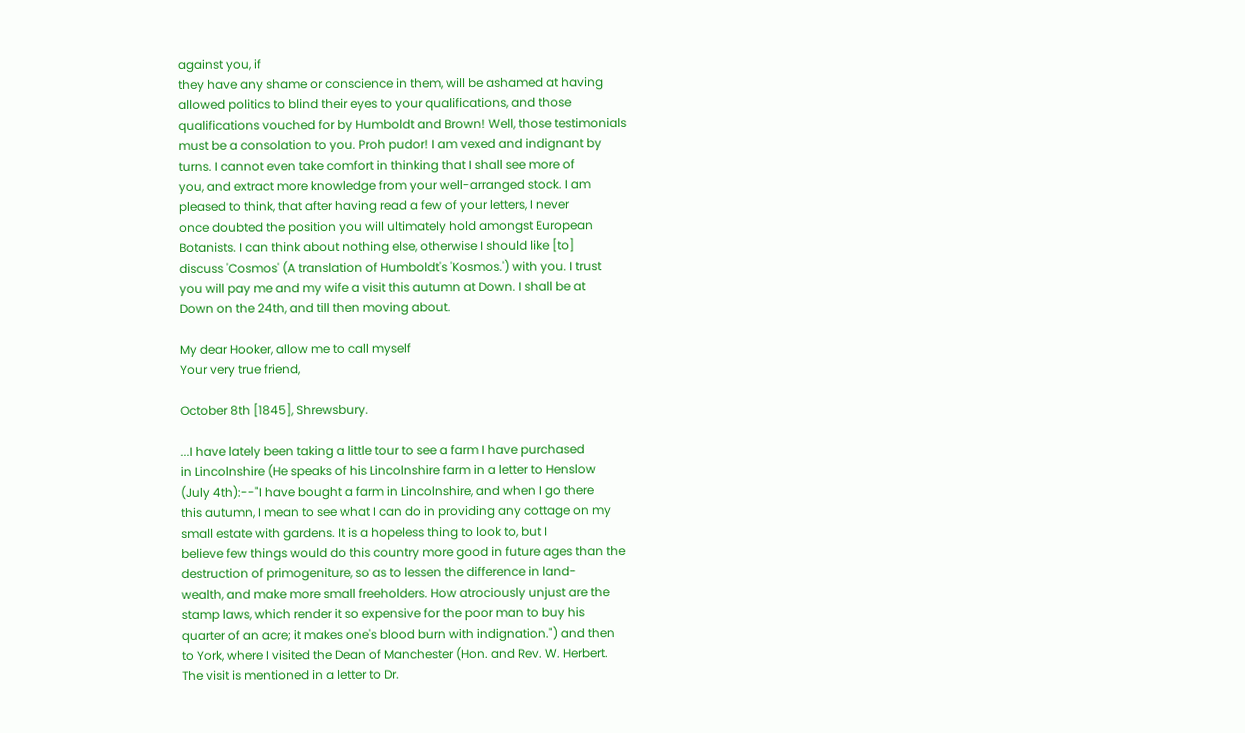against you, if
they have any shame or conscience in them, will be ashamed at having
allowed politics to blind their eyes to your qualifications, and those
qualifications vouched for by Humboldt and Brown! Well, those testimonials
must be a consolation to you. Proh pudor! I am vexed and indignant by
turns. I cannot even take comfort in thinking that I shall see more of
you, and extract more knowledge from your well-arranged stock. I am
pleased to think, that after having read a few of your letters, I never
once doubted the position you will ultimately hold amongst European
Botanists. I can think about nothing else, otherwise I should like [to]
discuss 'Cosmos' (A translation of Humboldt's 'Kosmos.') with you. I trust
you will pay me and my wife a visit this autumn at Down. I shall be at
Down on the 24th, and till then moving about.

My dear Hooker, allow me to call myself
Your very true friend,

October 8th [1845], Shrewsbury.

...I have lately been taking a little tour to see a farm I have purchased
in Lincolnshire (He speaks of his Lincolnshire farm in a letter to Henslow
(July 4th):--"I have bought a farm in Lincolnshire, and when I go there
this autumn, I mean to see what I can do in providing any cottage on my
small estate with gardens. It is a hopeless thing to look to, but I
believe few things would do this country more good in future ages than the
destruction of primogeniture, so as to lessen the difference in land-
wealth, and make more small freeholders. How atrociously unjust are the
stamp laws, which render it so expensive for the poor man to buy his
quarter of an acre; it makes one's blood burn with indignation.") and then
to York, where I visited the Dean of Manchester (Hon. and Rev. W. Herbert.
The visit is mentioned in a letter to Dr.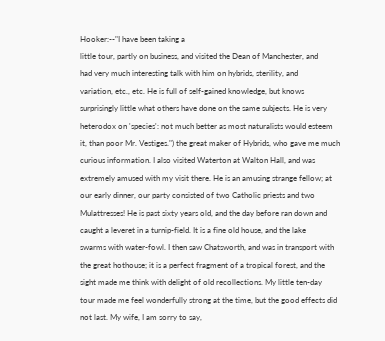Hooker:--"I have been taking a
little tour, partly on business, and visited the Dean of Manchester, and
had very much interesting talk with him on hybrids, sterility, and
variation, etc., etc. He is full of self-gained knowledge, but knows
surprisingly little what others have done on the same subjects. He is very
heterodox on 'species': not much better as most naturalists would esteem
it, than poor Mr. Vestiges.") the great maker of Hybrids, who gave me much
curious information. I also visited Waterton at Walton Hall, and was
extremely amused with my visit there. He is an amusing strange fellow; at
our early dinner, our party consisted of two Catholic priests and two
Mulattresses! He is past sixty years old, and the day before ran down and
caught a leveret in a turnip-field. It is a fine old house, and the lake
swarms with water-fowl. I then saw Chatsworth, and was in transport with
the great hothouse; it is a perfect fragment of a tropical forest, and the
sight made me think with delight of old recollections. My little ten-day
tour made me feel wonderfully strong at the time, but the good effects did
not last. My wife, I am sorry to say,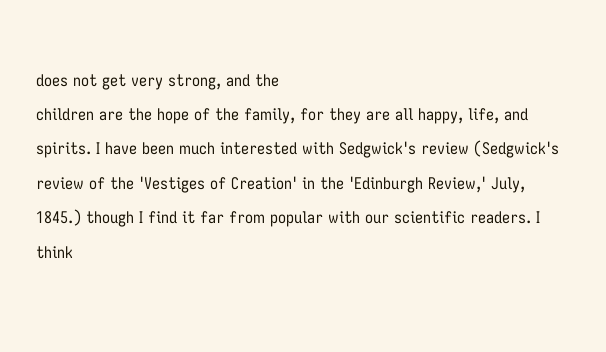does not get very strong, and the
children are the hope of the family, for they are all happy, life, and
spirits. I have been much interested with Sedgwick's review (Sedgwick's
review of the 'Vestiges of Creation' in the 'Edinburgh Review,' July,
1845.) though I find it far from popular with our scientific readers. I
think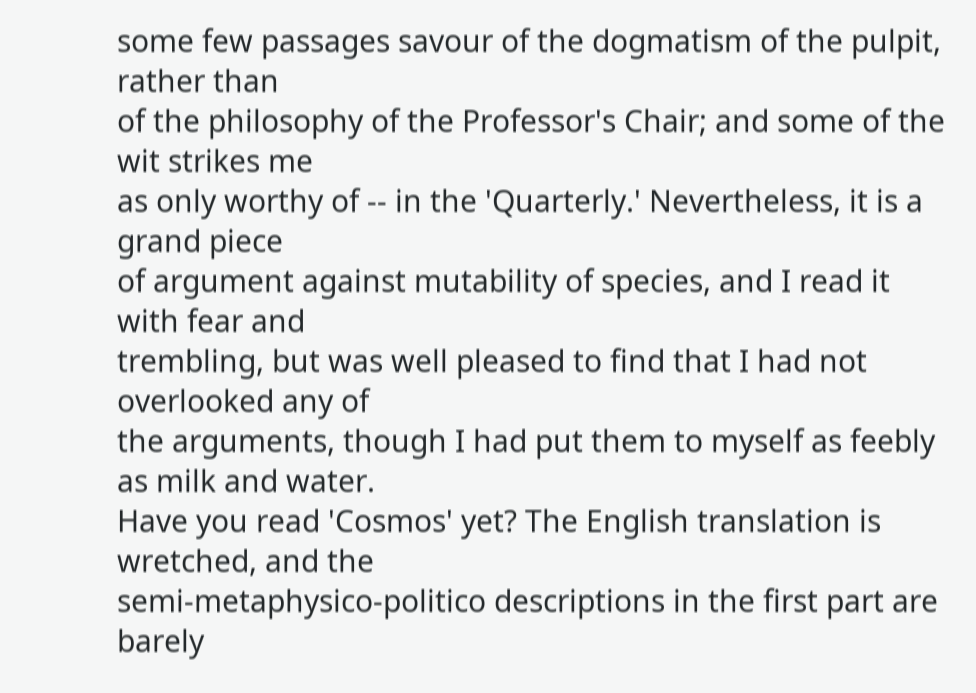some few passages savour of the dogmatism of the pulpit, rather than
of the philosophy of the Professor's Chair; and some of the wit strikes me
as only worthy of -- in the 'Quarterly.' Nevertheless, it is a grand piece
of argument against mutability of species, and I read it with fear and
trembling, but was well pleased to find that I had not overlooked any of
the arguments, though I had put them to myself as feebly as milk and water.
Have you read 'Cosmos' yet? The English translation is wretched, and the
semi-metaphysico-politico descriptions in the first part are barely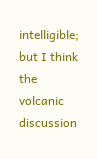intelligible; but I think the volcanic discussion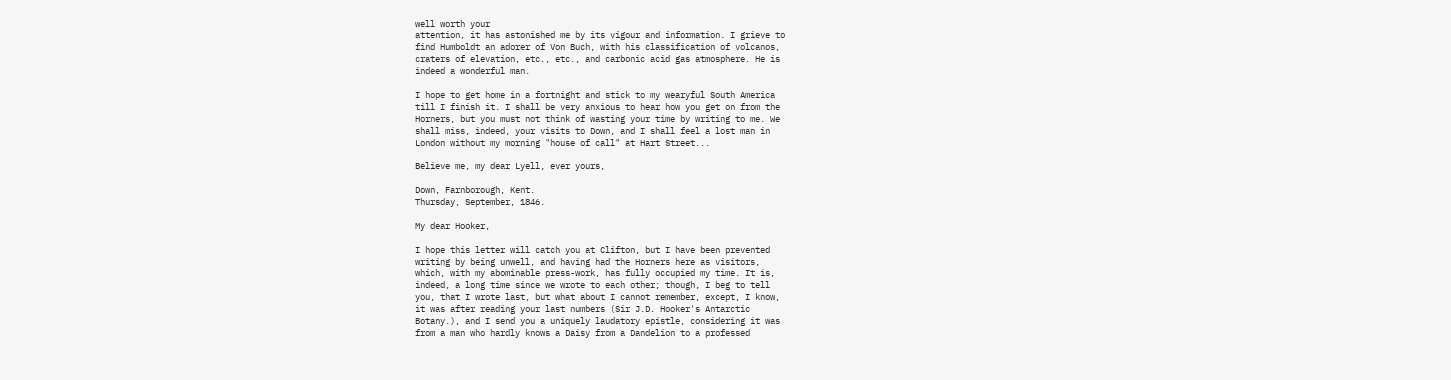well worth your
attention, it has astonished me by its vigour and information. I grieve to
find Humboldt an adorer of Von Buch, with his classification of volcanos,
craters of elevation, etc., etc., and carbonic acid gas atmosphere. He is
indeed a wonderful man.

I hope to get home in a fortnight and stick to my wearyful South America
till I finish it. I shall be very anxious to hear how you get on from the
Horners, but you must not think of wasting your time by writing to me. We
shall miss, indeed, your visits to Down, and I shall feel a lost man in
London without my morning "house of call" at Hart Street...

Believe me, my dear Lyell, ever yours,

Down, Farnborough, Kent.
Thursday, September, 1846.

My dear Hooker,

I hope this letter will catch you at Clifton, but I have been prevented
writing by being unwell, and having had the Horners here as visitors,
which, with my abominable press-work, has fully occupied my time. It is,
indeed, a long time since we wrote to each other; though, I beg to tell
you, that I wrote last, but what about I cannot remember, except, I know,
it was after reading your last numbers (Sir J.D. Hooker's Antarctic
Botany.), and I send you a uniquely laudatory epistle, considering it was
from a man who hardly knows a Daisy from a Dandelion to a professed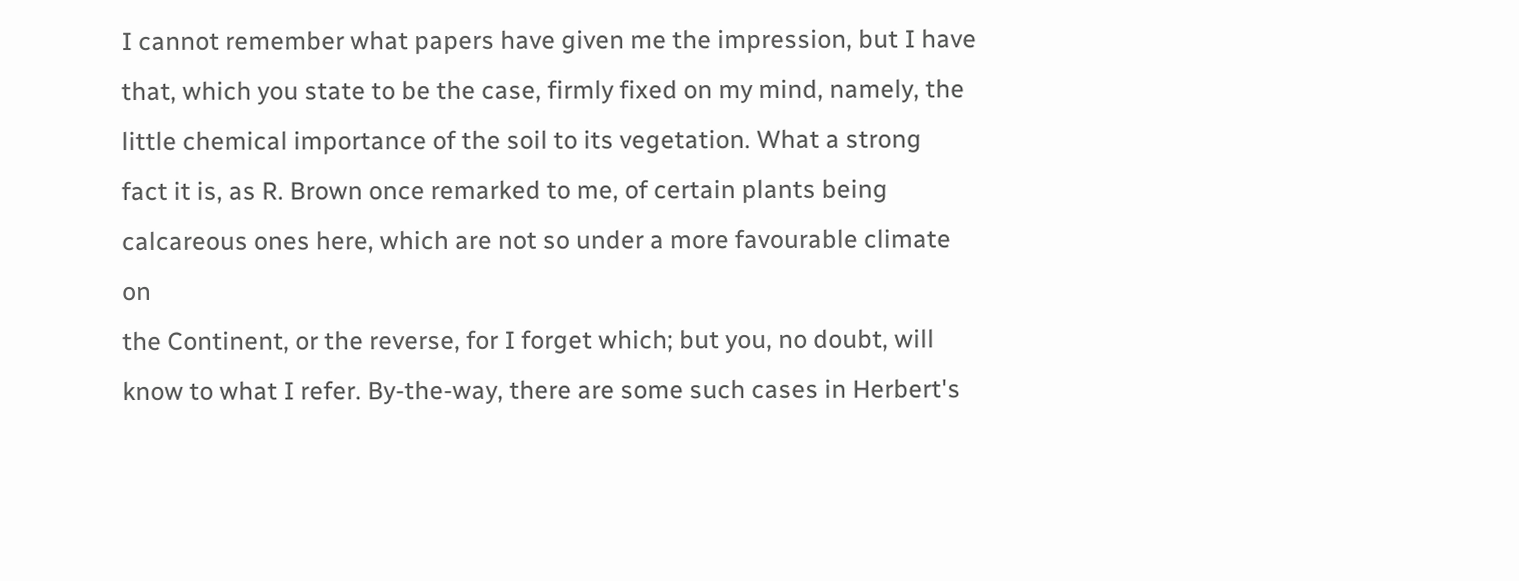I cannot remember what papers have given me the impression, but I have
that, which you state to be the case, firmly fixed on my mind, namely, the
little chemical importance of the soil to its vegetation. What a strong
fact it is, as R. Brown once remarked to me, of certain plants being
calcareous ones here, which are not so under a more favourable climate on
the Continent, or the reverse, for I forget which; but you, no doubt, will
know to what I refer. By-the-way, there are some such cases in Herbert's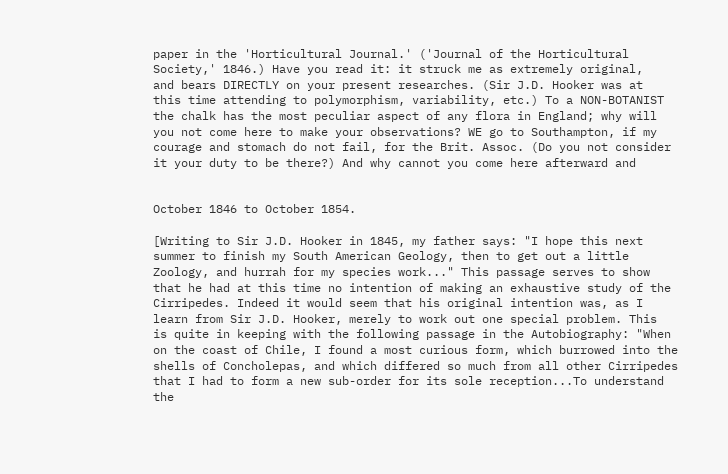paper in the 'Horticultural Journal.' ('Journal of the Horticultural
Society,' 1846.) Have you read it: it struck me as extremely original,
and bears DIRECTLY on your present researches. (Sir J.D. Hooker was at
this time attending to polymorphism, variability, etc.) To a NON-BOTANIST
the chalk has the most peculiar aspect of any flora in England; why will
you not come here to make your observations? WE go to Southampton, if my
courage and stomach do not fail, for the Brit. Assoc. (Do you not consider
it your duty to be there?) And why cannot you come here afterward and


October 1846 to October 1854.

[Writing to Sir J.D. Hooker in 1845, my father says: "I hope this next
summer to finish my South American Geology, then to get out a little
Zoology, and hurrah for my species work..." This passage serves to show
that he had at this time no intention of making an exhaustive study of the
Cirripedes. Indeed it would seem that his original intention was, as I
learn from Sir J.D. Hooker, merely to work out one special problem. This
is quite in keeping with the following passage in the Autobiography: "When
on the coast of Chile, I found a most curious form, which burrowed into the
shells of Concholepas, and which differed so much from all other Cirripedes
that I had to form a new sub-order for its sole reception...To understand
the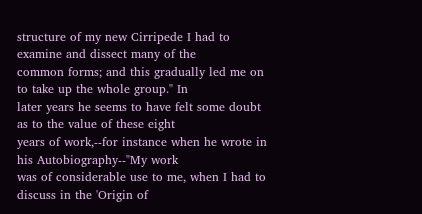structure of my new Cirripede I had to examine and dissect many of the
common forms; and this gradually led me on to take up the whole group." In
later years he seems to have felt some doubt as to the value of these eight
years of work,--for instance when he wrote in his Autobiography--"My work
was of considerable use to me, when I had to discuss in the 'Origin of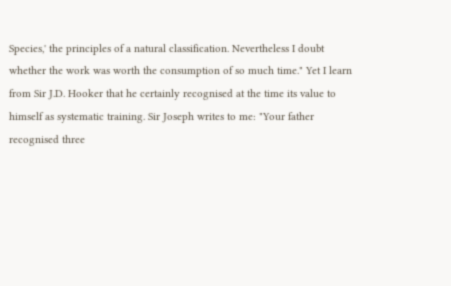Species,' the principles of a natural classification. Nevertheless I doubt
whether the work was worth the consumption of so much time." Yet I learn
from Sir J.D. Hooker that he certainly recognised at the time its value to
himself as systematic training. Sir Joseph writes to me: "Your father
recognised three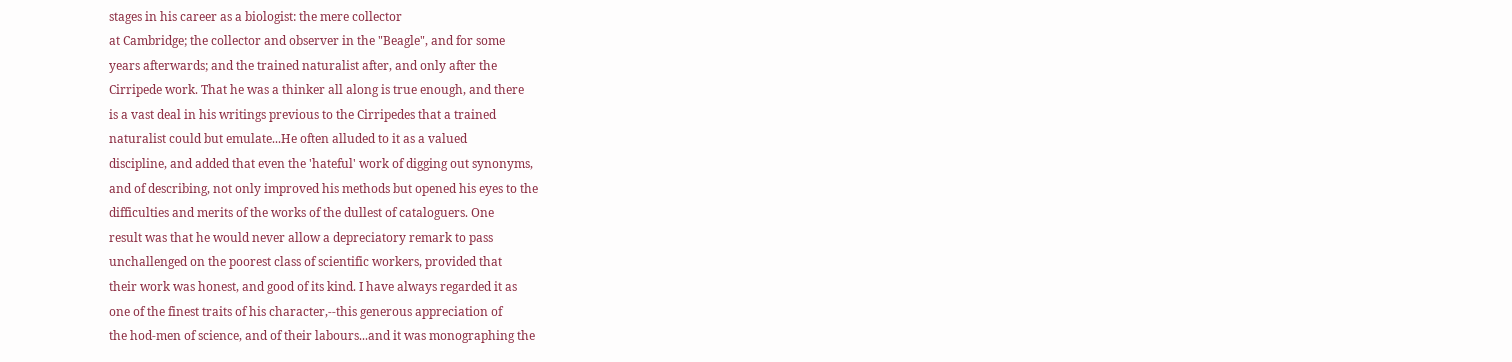stages in his career as a biologist: the mere collector
at Cambridge; the collector and observer in the "Beagle", and for some
years afterwards; and the trained naturalist after, and only after the
Cirripede work. That he was a thinker all along is true enough, and there
is a vast deal in his writings previous to the Cirripedes that a trained
naturalist could but emulate...He often alluded to it as a valued
discipline, and added that even the 'hateful' work of digging out synonyms,
and of describing, not only improved his methods but opened his eyes to the
difficulties and merits of the works of the dullest of cataloguers. One
result was that he would never allow a depreciatory remark to pass
unchallenged on the poorest class of scientific workers, provided that
their work was honest, and good of its kind. I have always regarded it as
one of the finest traits of his character,--this generous appreciation of
the hod-men of science, and of their labours...and it was monographing the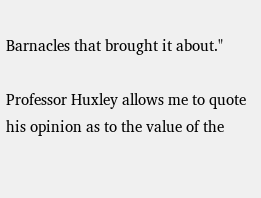Barnacles that brought it about."

Professor Huxley allows me to quote his opinion as to the value of the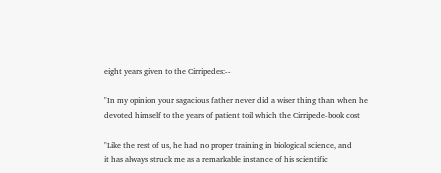eight years given to the Cirripedes:--

"In my opinion your sagacious father never did a wiser thing than when he
devoted himself to the years of patient toil which the Cirripede-book cost

"Like the rest of us, he had no proper training in biological science, and
it has always struck me as a remarkable instance of his scientific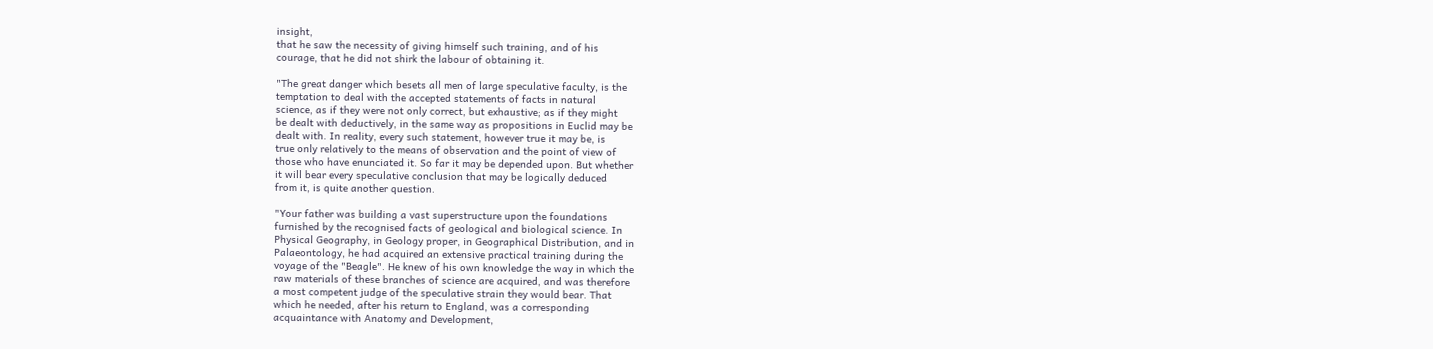insight,
that he saw the necessity of giving himself such training, and of his
courage, that he did not shirk the labour of obtaining it.

"The great danger which besets all men of large speculative faculty, is the
temptation to deal with the accepted statements of facts in natural
science, as if they were not only correct, but exhaustive; as if they might
be dealt with deductively, in the same way as propositions in Euclid may be
dealt with. In reality, every such statement, however true it may be, is
true only relatively to the means of observation and the point of view of
those who have enunciated it. So far it may be depended upon. But whether
it will bear every speculative conclusion that may be logically deduced
from it, is quite another question.

"Your father was building a vast superstructure upon the foundations
furnished by the recognised facts of geological and biological science. In
Physical Geography, in Geology proper, in Geographical Distribution, and in
Palaeontology, he had acquired an extensive practical training during the
voyage of the "Beagle". He knew of his own knowledge the way in which the
raw materials of these branches of science are acquired, and was therefore
a most competent judge of the speculative strain they would bear. That
which he needed, after his return to England, was a corresponding
acquaintance with Anatomy and Development,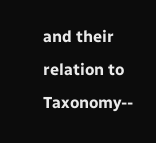and their relation to Taxonomy--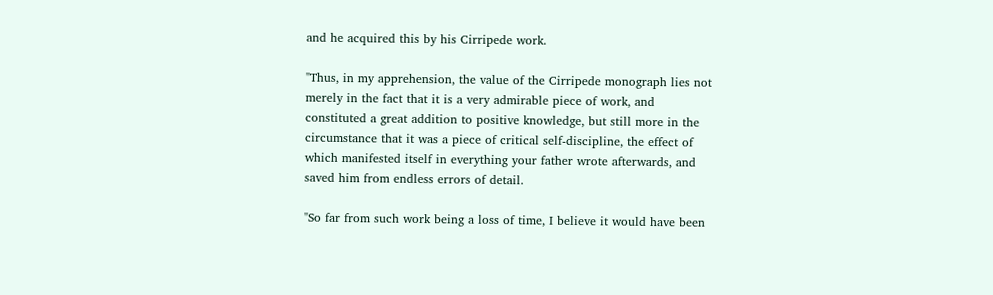and he acquired this by his Cirripede work.

"Thus, in my apprehension, the value of the Cirripede monograph lies not
merely in the fact that it is a very admirable piece of work, and
constituted a great addition to positive knowledge, but still more in the
circumstance that it was a piece of critical self-discipline, the effect of
which manifested itself in everything your father wrote afterwards, and
saved him from endless errors of detail.

"So far from such work being a loss of time, I believe it would have been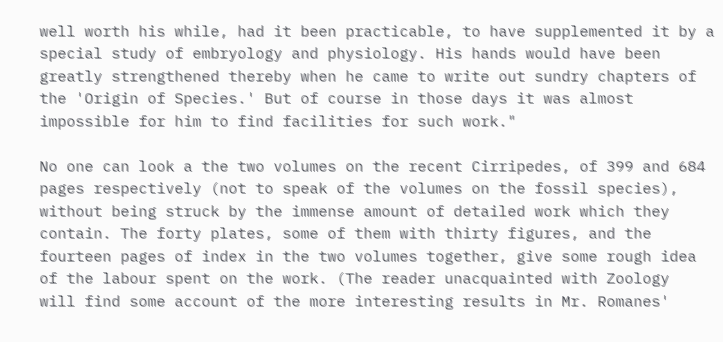well worth his while, had it been practicable, to have supplemented it by a
special study of embryology and physiology. His hands would have been
greatly strengthened thereby when he came to write out sundry chapters of
the 'Origin of Species.' But of course in those days it was almost
impossible for him to find facilities for such work."

No one can look a the two volumes on the recent Cirripedes, of 399 and 684
pages respectively (not to speak of the volumes on the fossil species),
without being struck by the immense amount of detailed work which they
contain. The forty plates, some of them with thirty figures, and the
fourteen pages of index in the two volumes together, give some rough idea
of the labour spent on the work. (The reader unacquainted with Zoology
will find some account of the more interesting results in Mr. Romanes'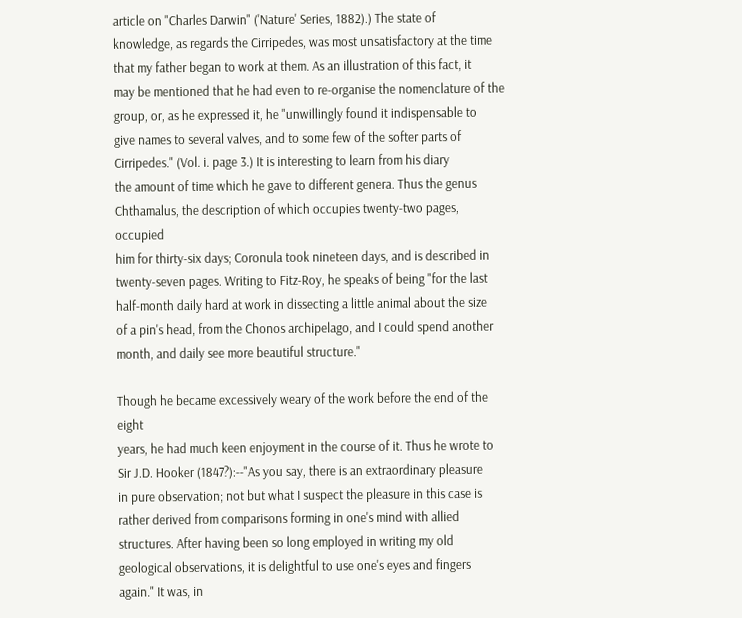article on "Charles Darwin" ('Nature' Series, 1882).) The state of
knowledge, as regards the Cirripedes, was most unsatisfactory at the time
that my father began to work at them. As an illustration of this fact, it
may be mentioned that he had even to re-organise the nomenclature of the
group, or, as he expressed it, he "unwillingly found it indispensable to
give names to several valves, and to some few of the softer parts of
Cirripedes." (Vol. i. page 3.) It is interesting to learn from his diary
the amount of time which he gave to different genera. Thus the genus
Chthamalus, the description of which occupies twenty-two pages, occupied
him for thirty-six days; Coronula took nineteen days, and is described in
twenty-seven pages. Writing to Fitz-Roy, he speaks of being "for the last
half-month daily hard at work in dissecting a little animal about the size
of a pin's head, from the Chonos archipelago, and I could spend another
month, and daily see more beautiful structure."

Though he became excessively weary of the work before the end of the eight
years, he had much keen enjoyment in the course of it. Thus he wrote to
Sir J.D. Hooker (1847?):--"As you say, there is an extraordinary pleasure
in pure observation; not but what I suspect the pleasure in this case is
rather derived from comparisons forming in one's mind with allied
structures. After having been so long employed in writing my old
geological observations, it is delightful to use one's eyes and fingers
again." It was, in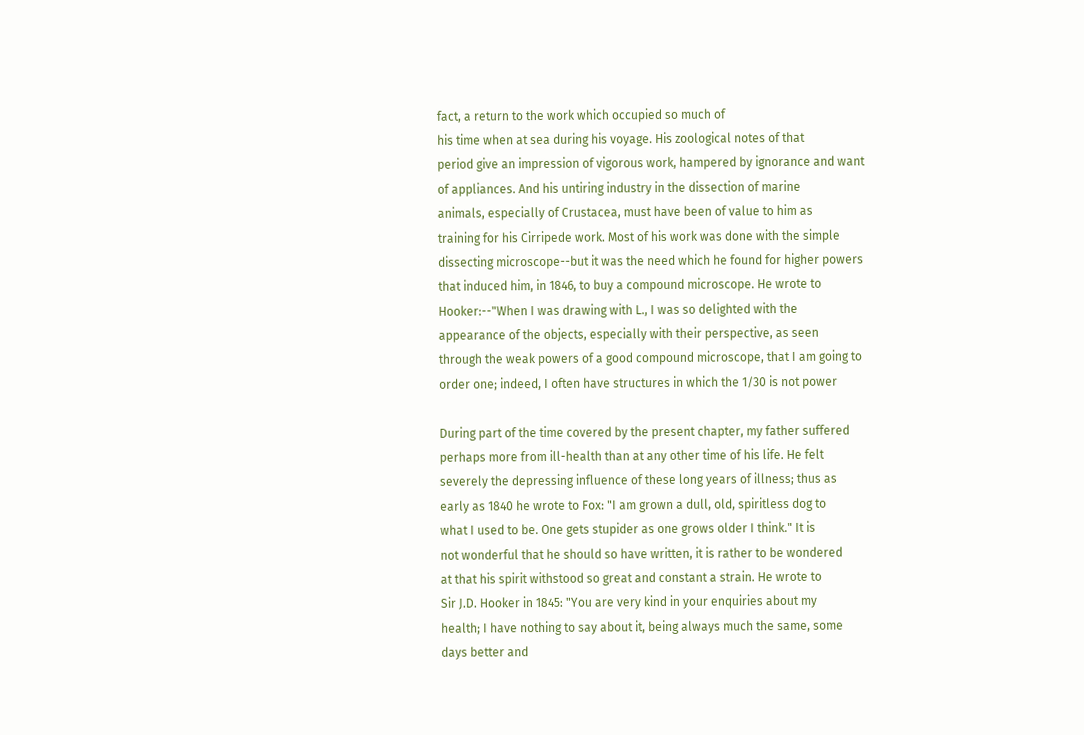fact, a return to the work which occupied so much of
his time when at sea during his voyage. His zoological notes of that
period give an impression of vigorous work, hampered by ignorance and want
of appliances. And his untiring industry in the dissection of marine
animals, especially of Crustacea, must have been of value to him as
training for his Cirripede work. Most of his work was done with the simple
dissecting microscope--but it was the need which he found for higher powers
that induced him, in 1846, to buy a compound microscope. He wrote to
Hooker:--"When I was drawing with L., I was so delighted with the
appearance of the objects, especially with their perspective, as seen
through the weak powers of a good compound microscope, that I am going to
order one; indeed, I often have structures in which the 1/30 is not power

During part of the time covered by the present chapter, my father suffered
perhaps more from ill-health than at any other time of his life. He felt
severely the depressing influence of these long years of illness; thus as
early as 1840 he wrote to Fox: "I am grown a dull, old, spiritless dog to
what I used to be. One gets stupider as one grows older I think." It is
not wonderful that he should so have written, it is rather to be wondered
at that his spirit withstood so great and constant a strain. He wrote to
Sir J.D. Hooker in 1845: "You are very kind in your enquiries about my
health; I have nothing to say about it, being always much the same, some
days better and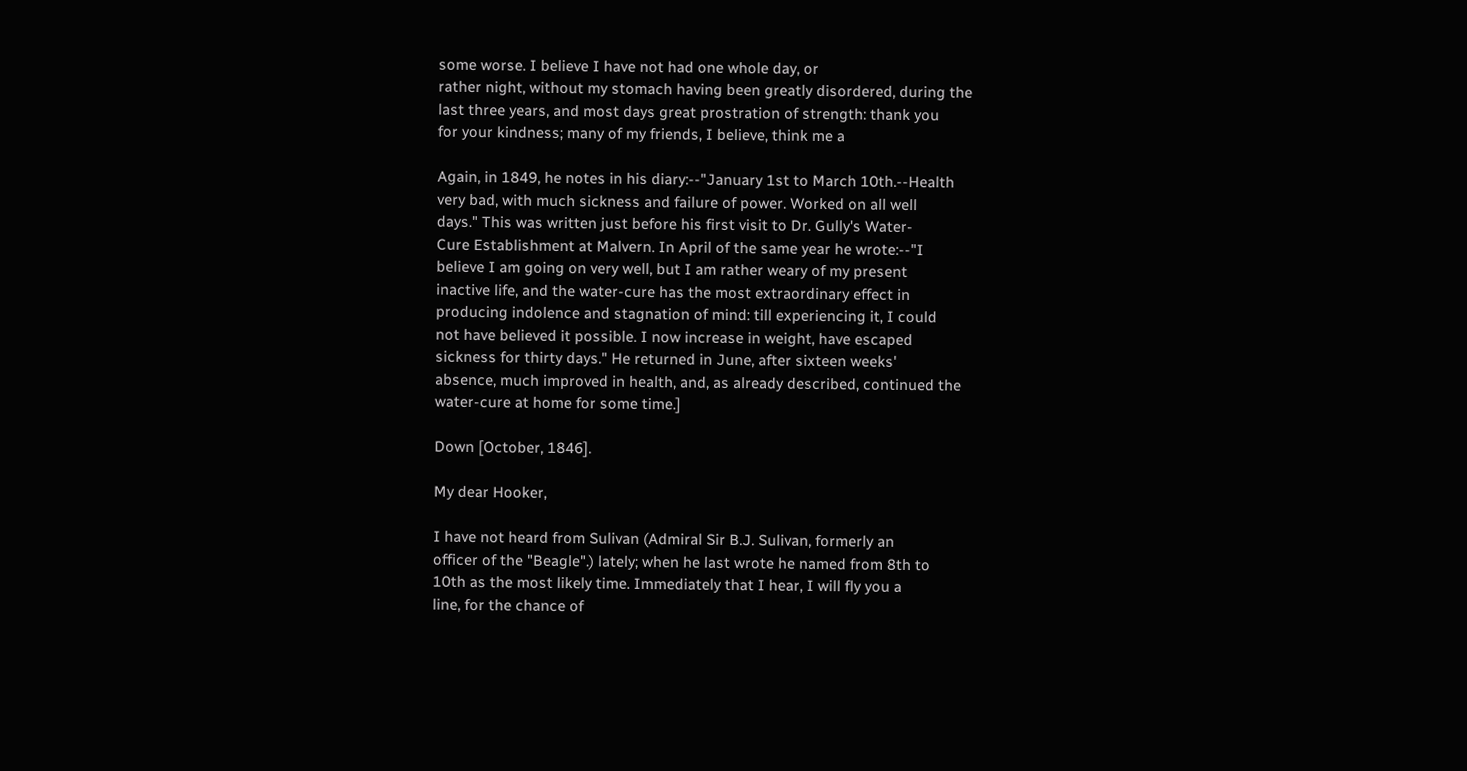some worse. I believe I have not had one whole day, or
rather night, without my stomach having been greatly disordered, during the
last three years, and most days great prostration of strength: thank you
for your kindness; many of my friends, I believe, think me a

Again, in 1849, he notes in his diary:--"January 1st to March 10th.--Health
very bad, with much sickness and failure of power. Worked on all well
days." This was written just before his first visit to Dr. Gully's Water-
Cure Establishment at Malvern. In April of the same year he wrote:--"I
believe I am going on very well, but I am rather weary of my present
inactive life, and the water-cure has the most extraordinary effect in
producing indolence and stagnation of mind: till experiencing it, I could
not have believed it possible. I now increase in weight, have escaped
sickness for thirty days." He returned in June, after sixteen weeks'
absence, much improved in health, and, as already described, continued the
water-cure at home for some time.]

Down [October, 1846].

My dear Hooker,

I have not heard from Sulivan (Admiral Sir B.J. Sulivan, formerly an
officer of the "Beagle".) lately; when he last wrote he named from 8th to
10th as the most likely time. Immediately that I hear, I will fly you a
line, for the chance of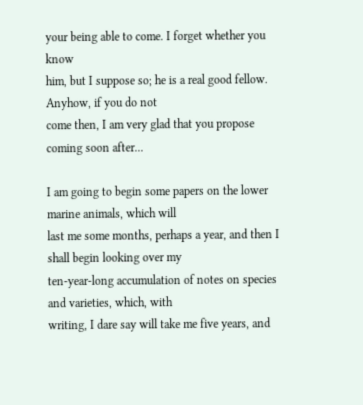your being able to come. I forget whether you know
him, but I suppose so; he is a real good fellow. Anyhow, if you do not
come then, I am very glad that you propose coming soon after...

I am going to begin some papers on the lower marine animals, which will
last me some months, perhaps a year, and then I shall begin looking over my
ten-year-long accumulation of notes on species and varieties, which, with
writing, I dare say will take me five years, and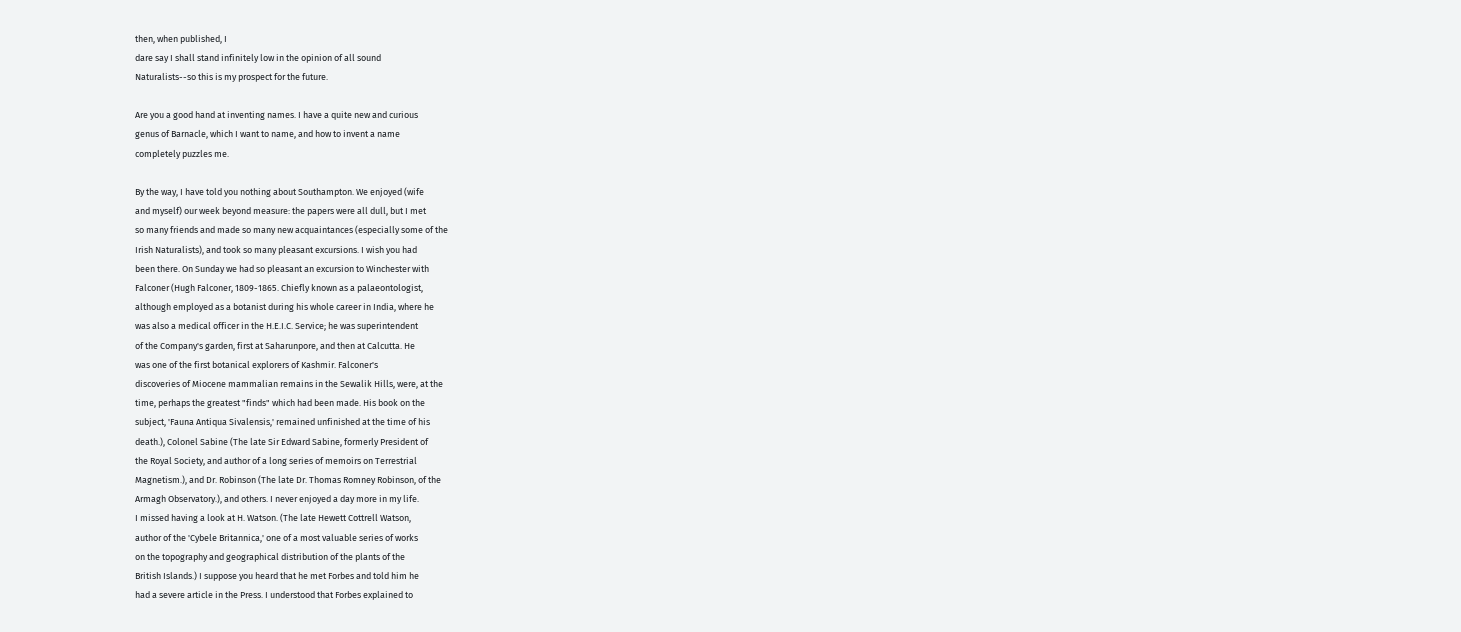then, when published, I
dare say I shall stand infinitely low in the opinion of all sound
Naturalists--so this is my prospect for the future.

Are you a good hand at inventing names. I have a quite new and curious
genus of Barnacle, which I want to name, and how to invent a name
completely puzzles me.

By the way, I have told you nothing about Southampton. We enjoyed (wife
and myself) our week beyond measure: the papers were all dull, but I met
so many friends and made so many new acquaintances (especially some of the
Irish Naturalists), and took so many pleasant excursions. I wish you had
been there. On Sunday we had so pleasant an excursion to Winchester with
Falconer (Hugh Falconer, 1809-1865. Chiefly known as a palaeontologist,
although employed as a botanist during his whole career in India, where he
was also a medical officer in the H.E.I.C. Service; he was superintendent
of the Company's garden, first at Saharunpore, and then at Calcutta. He
was one of the first botanical explorers of Kashmir. Falconer's
discoveries of Miocene mammalian remains in the Sewalik Hills, were, at the
time, perhaps the greatest "finds" which had been made. His book on the
subject, 'Fauna Antiqua Sivalensis,' remained unfinished at the time of his
death.), Colonel Sabine (The late Sir Edward Sabine, formerly President of
the Royal Society, and author of a long series of memoirs on Terrestrial
Magnetism.), and Dr. Robinson (The late Dr. Thomas Romney Robinson, of the
Armagh Observatory.), and others. I never enjoyed a day more in my life.
I missed having a look at H. Watson. (The late Hewett Cottrell Watson,
author of the 'Cybele Britannica,' one of a most valuable series of works
on the topography and geographical distribution of the plants of the
British Islands.) I suppose you heard that he met Forbes and told him he
had a severe article in the Press. I understood that Forbes explained to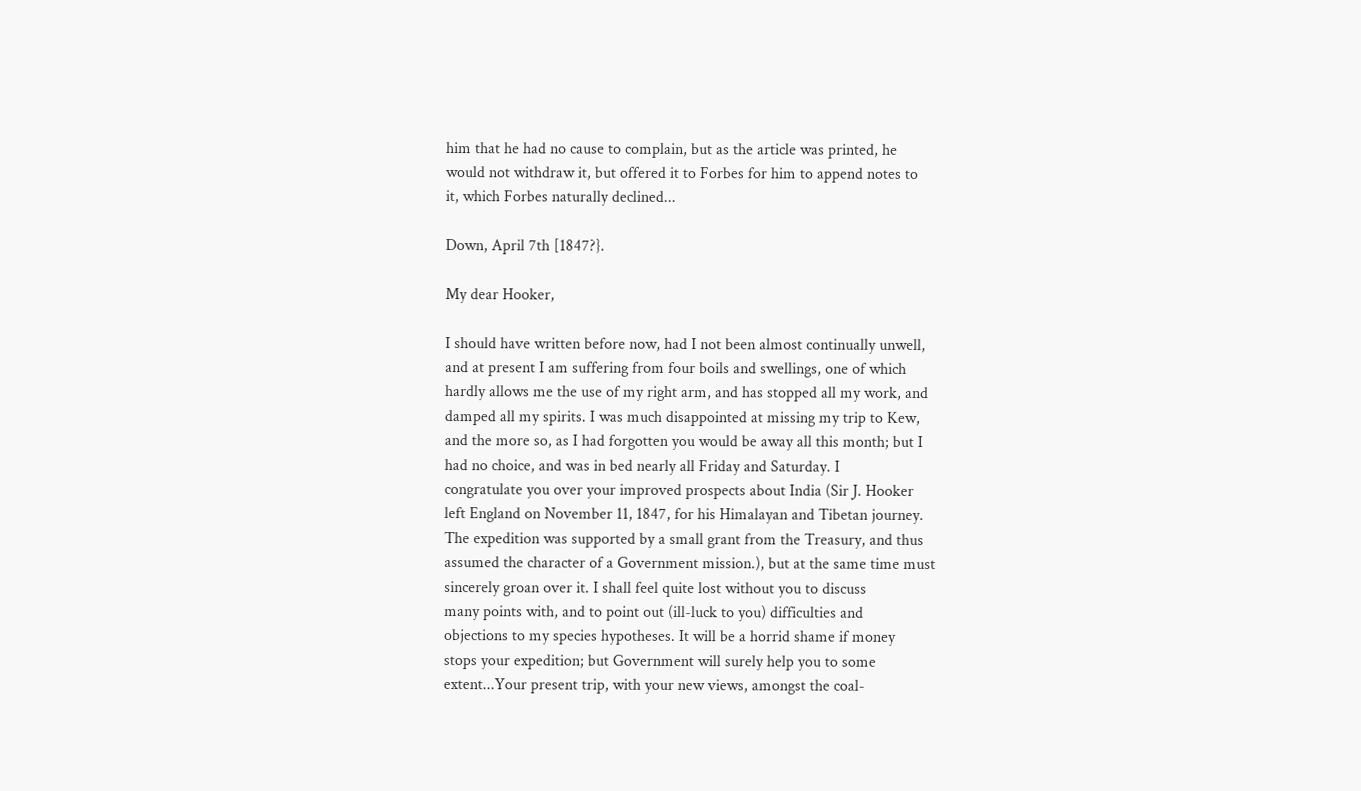him that he had no cause to complain, but as the article was printed, he
would not withdraw it, but offered it to Forbes for him to append notes to
it, which Forbes naturally declined...

Down, April 7th [1847?}.

My dear Hooker,

I should have written before now, had I not been almost continually unwell,
and at present I am suffering from four boils and swellings, one of which
hardly allows me the use of my right arm, and has stopped all my work, and
damped all my spirits. I was much disappointed at missing my trip to Kew,
and the more so, as I had forgotten you would be away all this month; but I
had no choice, and was in bed nearly all Friday and Saturday. I
congratulate you over your improved prospects about India (Sir J. Hooker
left England on November 11, 1847, for his Himalayan and Tibetan journey.
The expedition was supported by a small grant from the Treasury, and thus
assumed the character of a Government mission.), but at the same time must
sincerely groan over it. I shall feel quite lost without you to discuss
many points with, and to point out (ill-luck to you) difficulties and
objections to my species hypotheses. It will be a horrid shame if money
stops your expedition; but Government will surely help you to some
extent...Your present trip, with your new views, amongst the coal-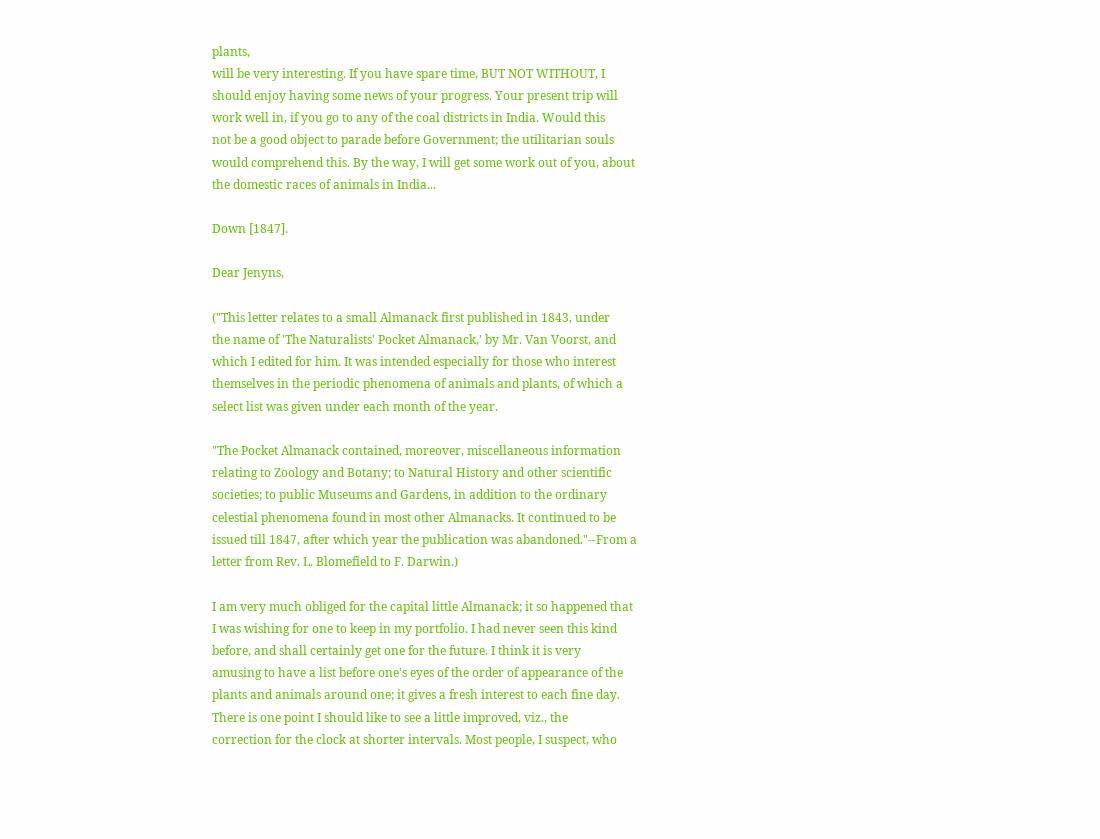plants,
will be very interesting. If you have spare time, BUT NOT WITHOUT, I
should enjoy having some news of your progress. Your present trip will
work well in, if you go to any of the coal districts in India. Would this
not be a good object to parade before Government; the utilitarian souls
would comprehend this. By the way, I will get some work out of you, about
the domestic races of animals in India...

Down [1847].

Dear Jenyns,

("This letter relates to a small Almanack first published in 1843, under
the name of 'The Naturalists' Pocket Almanack,' by Mr. Van Voorst, and
which I edited for him. It was intended especially for those who interest
themselves in the periodic phenomena of animals and plants, of which a
select list was given under each month of the year.

"The Pocket Almanack contained, moreover, miscellaneous information
relating to Zoology and Botany; to Natural History and other scientific
societies; to public Museums and Gardens, in addition to the ordinary
celestial phenomena found in most other Almanacks. It continued to be
issued till 1847, after which year the publication was abandoned."--From a
letter from Rev. L. Blomefield to F. Darwin.)

I am very much obliged for the capital little Almanack; it so happened that
I was wishing for one to keep in my portfolio. I had never seen this kind
before, and shall certainly get one for the future. I think it is very
amusing to have a list before one's eyes of the order of appearance of the
plants and animals around one; it gives a fresh interest to each fine day.
There is one point I should like to see a little improved, viz., the
correction for the clock at shorter intervals. Most people, I suspect, who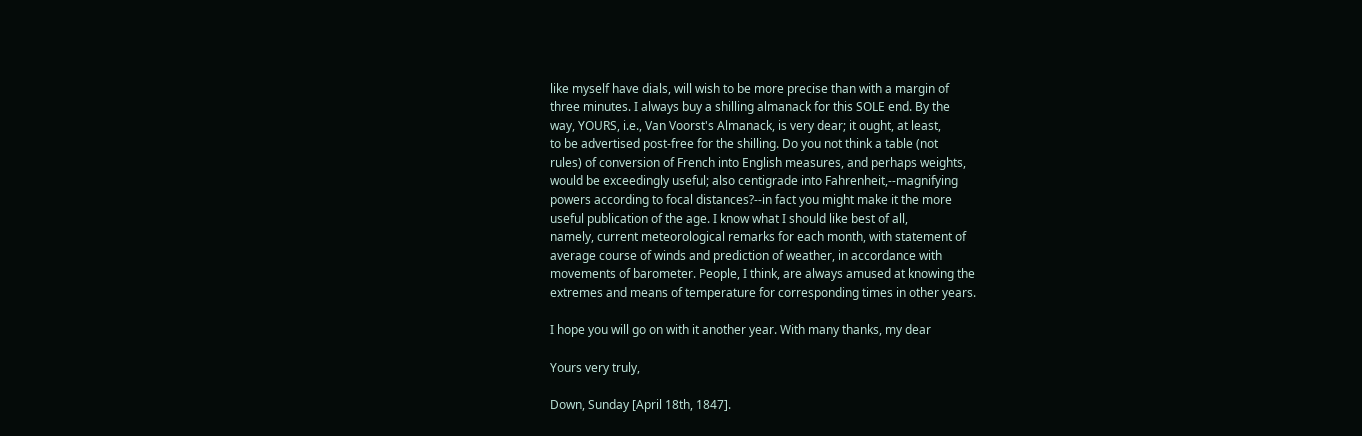like myself have dials, will wish to be more precise than with a margin of
three minutes. I always buy a shilling almanack for this SOLE end. By the
way, YOURS, i.e., Van Voorst's Almanack, is very dear; it ought, at least,
to be advertised post-free for the shilling. Do you not think a table (not
rules) of conversion of French into English measures, and perhaps weights,
would be exceedingly useful; also centigrade into Fahrenheit,--magnifying
powers according to focal distances?--in fact you might make it the more
useful publication of the age. I know what I should like best of all,
namely, current meteorological remarks for each month, with statement of
average course of winds and prediction of weather, in accordance with
movements of barometer. People, I think, are always amused at knowing the
extremes and means of temperature for corresponding times in other years.

I hope you will go on with it another year. With many thanks, my dear

Yours very truly,

Down, Sunday [April 18th, 1847].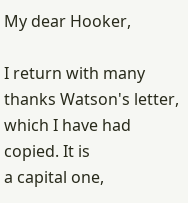My dear Hooker,

I return with many thanks Watson's letter, which I have had copied. It is
a capital one,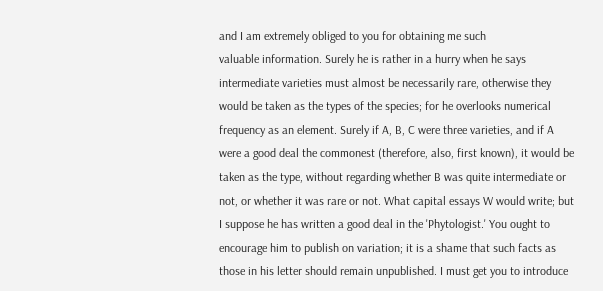and I am extremely obliged to you for obtaining me such
valuable information. Surely he is rather in a hurry when he says
intermediate varieties must almost be necessarily rare, otherwise they
would be taken as the types of the species; for he overlooks numerical
frequency as an element. Surely if A, B, C were three varieties, and if A
were a good deal the commonest (therefore, also, first known), it would be
taken as the type, without regarding whether B was quite intermediate or
not, or whether it was rare or not. What capital essays W would write; but
I suppose he has written a good deal in the 'Phytologist.' You ought to
encourage him to publish on variation; it is a shame that such facts as
those in his letter should remain unpublished. I must get you to introduce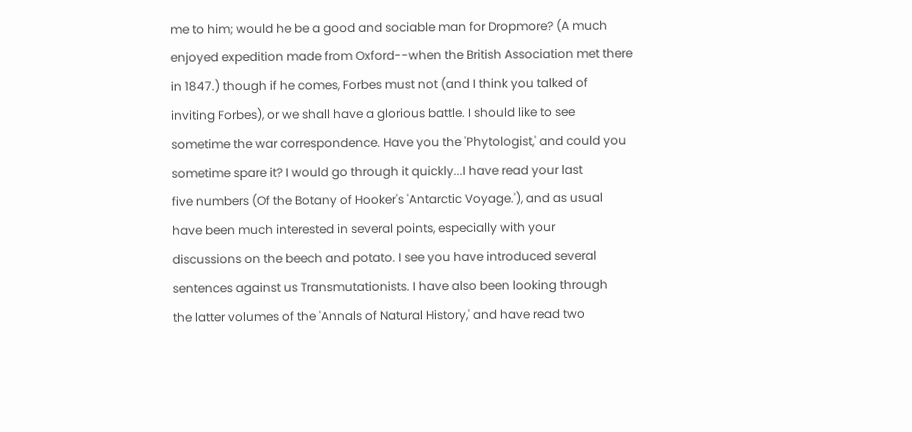me to him; would he be a good and sociable man for Dropmore? (A much
enjoyed expedition made from Oxford--when the British Association met there
in 1847.) though if he comes, Forbes must not (and I think you talked of
inviting Forbes), or we shall have a glorious battle. I should like to see
sometime the war correspondence. Have you the 'Phytologist,' and could you
sometime spare it? I would go through it quickly...I have read your last
five numbers (Of the Botany of Hooker's 'Antarctic Voyage.'), and as usual
have been much interested in several points, especially with your
discussions on the beech and potato. I see you have introduced several
sentences against us Transmutationists. I have also been looking through
the latter volumes of the 'Annals of Natural History,' and have read two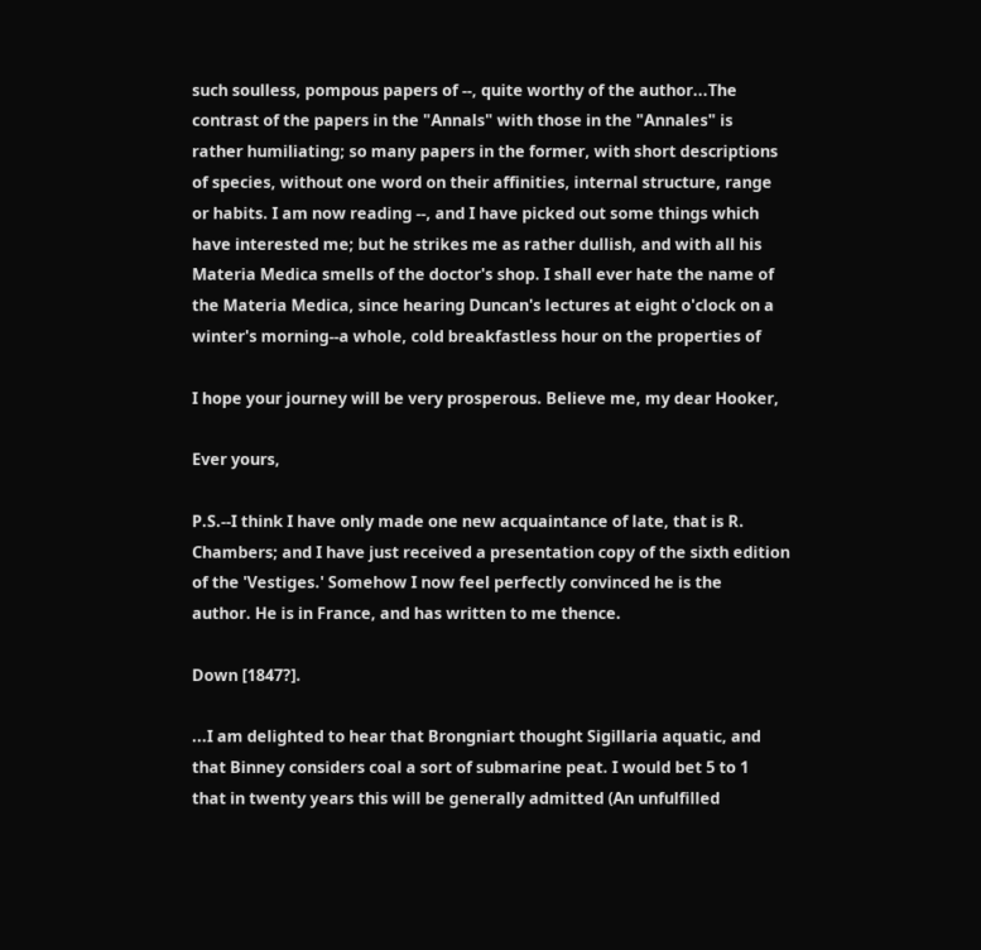such soulless, pompous papers of --, quite worthy of the author...The
contrast of the papers in the "Annals" with those in the "Annales" is
rather humiliating; so many papers in the former, with short descriptions
of species, without one word on their affinities, internal structure, range
or habits. I am now reading --, and I have picked out some things which
have interested me; but he strikes me as rather dullish, and with all his
Materia Medica smells of the doctor's shop. I shall ever hate the name of
the Materia Medica, since hearing Duncan's lectures at eight o'clock on a
winter's morning--a whole, cold breakfastless hour on the properties of

I hope your journey will be very prosperous. Believe me, my dear Hooker,

Ever yours,

P.S.--I think I have only made one new acquaintance of late, that is R.
Chambers; and I have just received a presentation copy of the sixth edition
of the 'Vestiges.' Somehow I now feel perfectly convinced he is the
author. He is in France, and has written to me thence.

Down [1847?].

...I am delighted to hear that Brongniart thought Sigillaria aquatic, and
that Binney considers coal a sort of submarine peat. I would bet 5 to 1
that in twenty years this will be generally admitted (An unfulfilled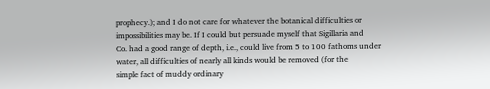prophecy.); and I do not care for whatever the botanical difficulties or
impossibilities may be. If I could but persuade myself that Sigillaria and
Co. had a good range of depth, i.e., could live from 5 to 100 fathoms under
water, all difficulties of nearly all kinds would be removed (for the
simple fact of muddy ordinary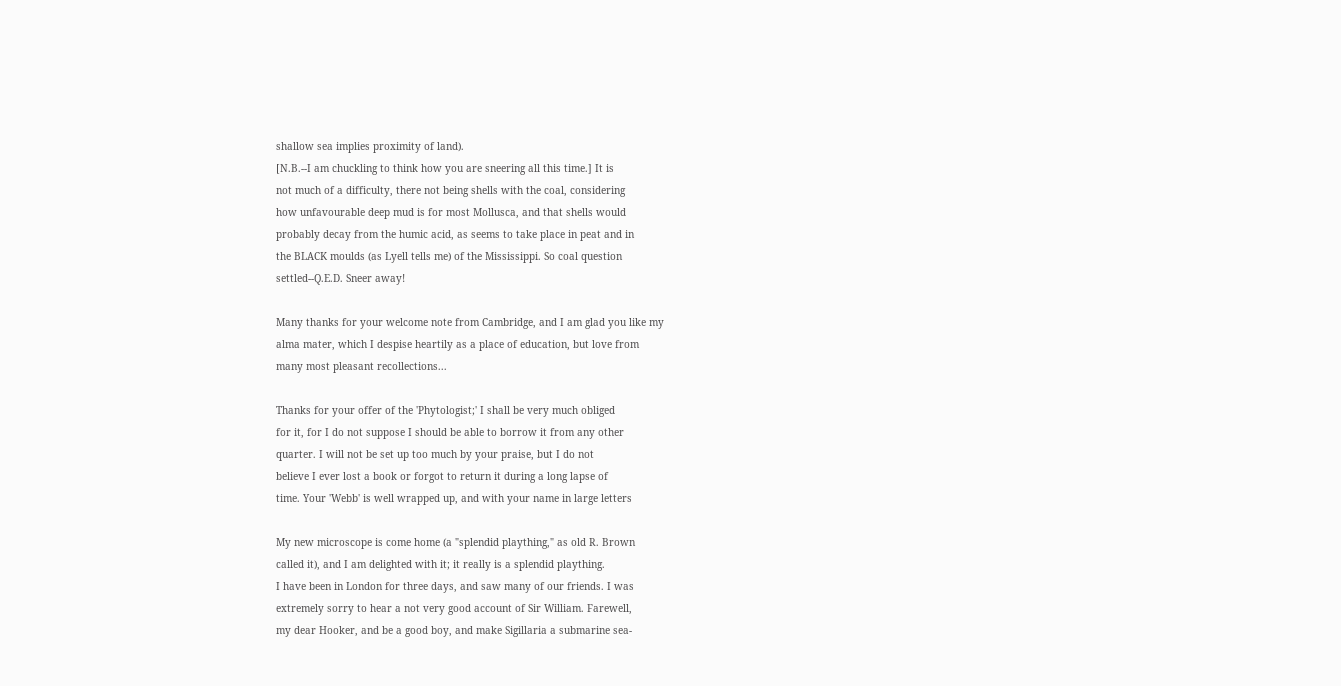shallow sea implies proximity of land).
[N.B.--I am chuckling to think how you are sneering all this time.] It is
not much of a difficulty, there not being shells with the coal, considering
how unfavourable deep mud is for most Mollusca, and that shells would
probably decay from the humic acid, as seems to take place in peat and in
the BLACK moulds (as Lyell tells me) of the Mississippi. So coal question
settled--Q.E.D. Sneer away!

Many thanks for your welcome note from Cambridge, and I am glad you like my
alma mater, which I despise heartily as a place of education, but love from
many most pleasant recollections...

Thanks for your offer of the 'Phytologist;' I shall be very much obliged
for it, for I do not suppose I should be able to borrow it from any other
quarter. I will not be set up too much by your praise, but I do not
believe I ever lost a book or forgot to return it during a long lapse of
time. Your 'Webb' is well wrapped up, and with your name in large letters

My new microscope is come home (a "splendid plaything," as old R. Brown
called it), and I am delighted with it; it really is a splendid plaything.
I have been in London for three days, and saw many of our friends. I was
extremely sorry to hear a not very good account of Sir William. Farewell,
my dear Hooker, and be a good boy, and make Sigillaria a submarine sea-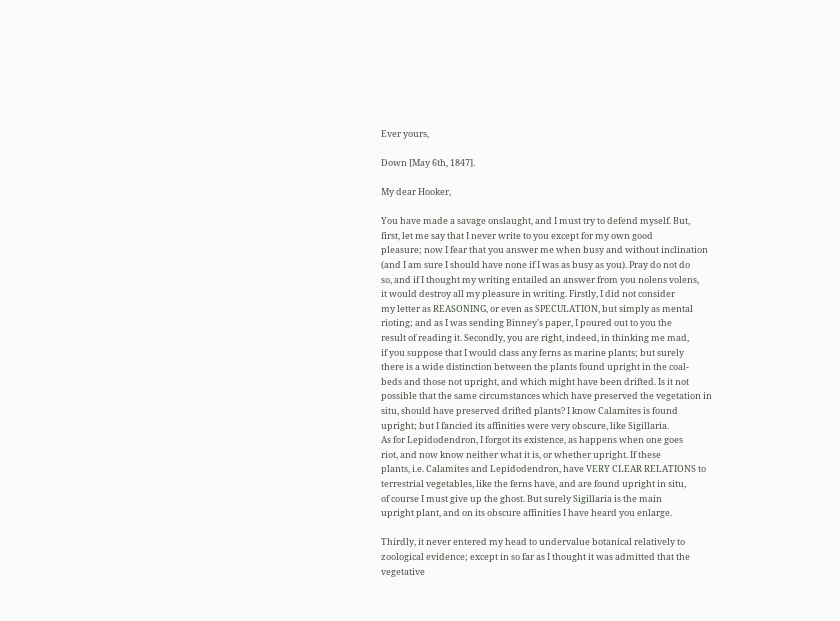Ever yours,

Down [May 6th, 1847].

My dear Hooker,

You have made a savage onslaught, and I must try to defend myself. But,
first, let me say that I never write to you except for my own good
pleasure; now I fear that you answer me when busy and without inclination
(and I am sure I should have none if I was as busy as you). Pray do not do
so, and if I thought my writing entailed an answer from you nolens volens,
it would destroy all my pleasure in writing. Firstly, I did not consider
my letter as REASONING, or even as SPECULATION, but simply as mental
rioting; and as I was sending Binney's paper, I poured out to you the
result of reading it. Secondly, you are right, indeed, in thinking me mad,
if you suppose that I would class any ferns as marine plants; but surely
there is a wide distinction between the plants found upright in the coal-
beds and those not upright, and which might have been drifted. Is it not
possible that the same circumstances which have preserved the vegetation in
situ, should have preserved drifted plants? I know Calamites is found
upright; but I fancied its affinities were very obscure, like Sigillaria.
As for Lepidodendron, I forgot its existence, as happens when one goes
riot, and now know neither what it is, or whether upright. If these
plants, i.e. Calamites and Lepidodendron, have VERY CLEAR RELATIONS to
terrestrial vegetables, like the ferns have, and are found upright in situ,
of course I must give up the ghost. But surely Sigillaria is the main
upright plant, and on its obscure affinities I have heard you enlarge.

Thirdly, it never entered my head to undervalue botanical relatively to
zoological evidence; except in so far as I thought it was admitted that the
vegetative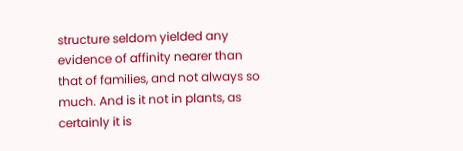structure seldom yielded any evidence of affinity nearer than
that of families, and not always so much. And is it not in plants, as
certainly it is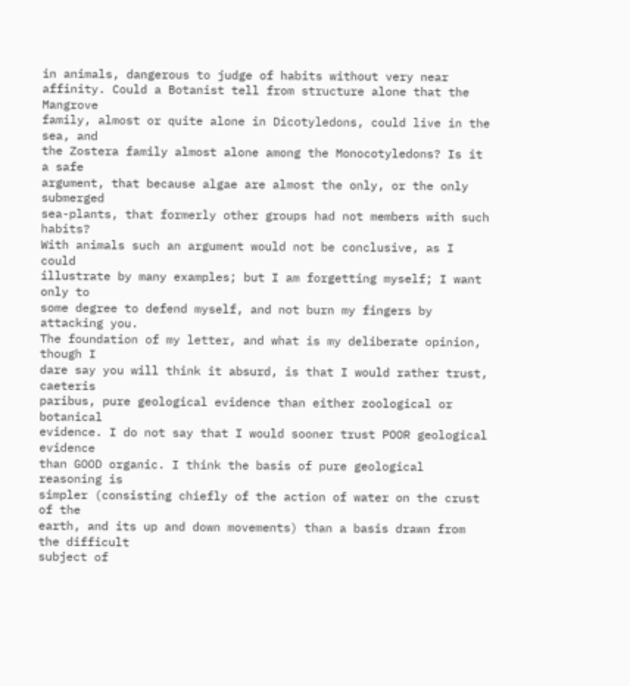in animals, dangerous to judge of habits without very near
affinity. Could a Botanist tell from structure alone that the Mangrove
family, almost or quite alone in Dicotyledons, could live in the sea, and
the Zostera family almost alone among the Monocotyledons? Is it a safe
argument, that because algae are almost the only, or the only submerged
sea-plants, that formerly other groups had not members with such habits?
With animals such an argument would not be conclusive, as I could
illustrate by many examples; but I am forgetting myself; I want only to
some degree to defend myself, and not burn my fingers by attacking you.
The foundation of my letter, and what is my deliberate opinion, though I
dare say you will think it absurd, is that I would rather trust, caeteris
paribus, pure geological evidence than either zoological or botanical
evidence. I do not say that I would sooner trust POOR geological evidence
than GOOD organic. I think the basis of pure geological reasoning is
simpler (consisting chiefly of the action of water on the crust of the
earth, and its up and down movements) than a basis drawn from the difficult
subject of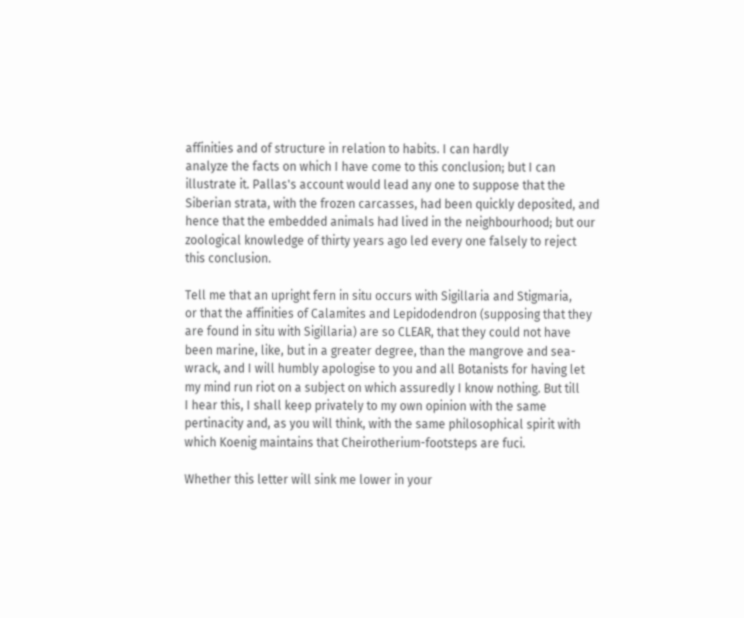affinities and of structure in relation to habits. I can hardly
analyze the facts on which I have come to this conclusion; but I can
illustrate it. Pallas's account would lead any one to suppose that the
Siberian strata, with the frozen carcasses, had been quickly deposited, and
hence that the embedded animals had lived in the neighbourhood; but our
zoological knowledge of thirty years ago led every one falsely to reject
this conclusion.

Tell me that an upright fern in situ occurs with Sigillaria and Stigmaria,
or that the affinities of Calamites and Lepidodendron (supposing that they
are found in situ with Sigillaria) are so CLEAR, that they could not have
been marine, like, but in a greater degree, than the mangrove and sea-
wrack, and I will humbly apologise to you and all Botanists for having let
my mind run riot on a subject on which assuredly I know nothing. But till
I hear this, I shall keep privately to my own opinion with the same
pertinacity and, as you will think, with the same philosophical spirit with
which Koenig maintains that Cheirotherium-footsteps are fuci.

Whether this letter will sink me lower in your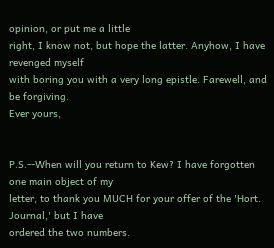opinion, or put me a little
right, I know not, but hope the latter. Anyhow, I have revenged myself
with boring you with a very long epistle. Farewell, and be forgiving.
Ever yours,


P.S.--When will you return to Kew? I have forgotten one main object of my
letter, to thank you MUCH for your offer of the 'Hort. Journal,' but I have
ordered the two numbers.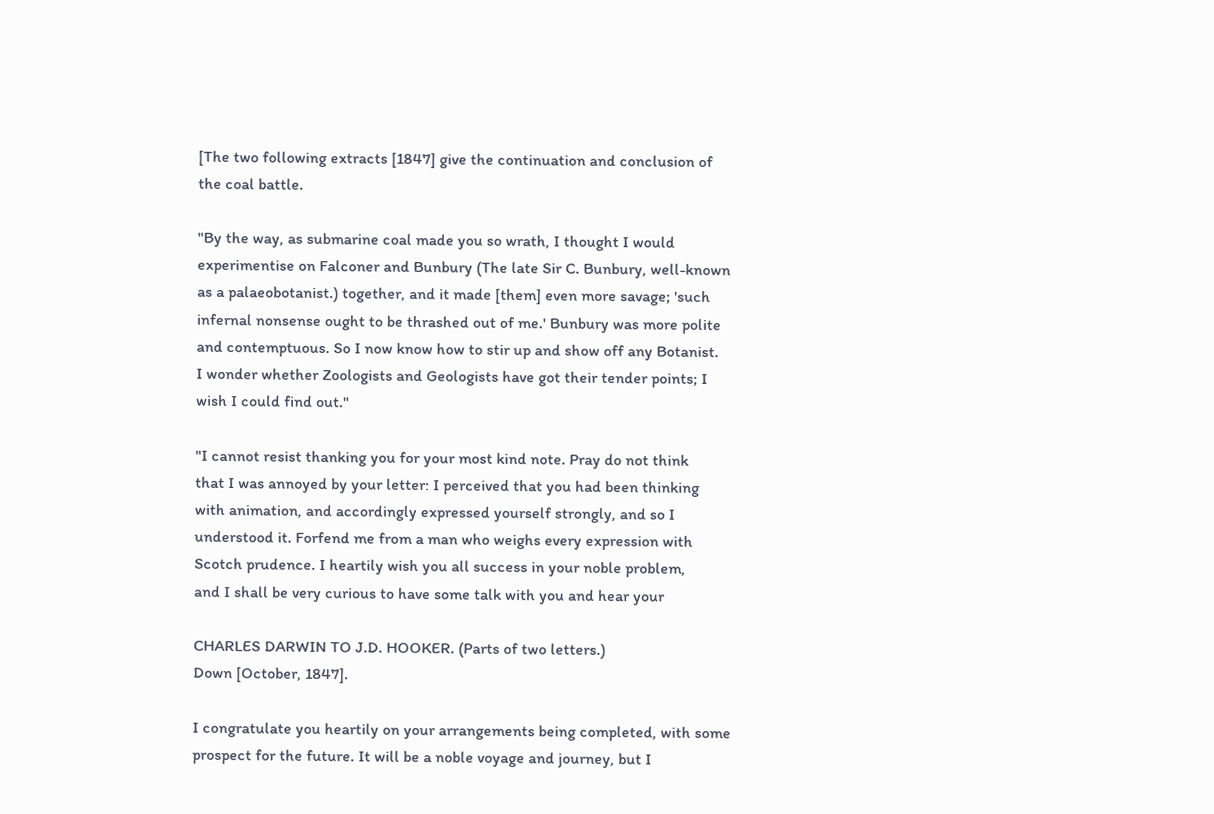[The two following extracts [1847] give the continuation and conclusion of
the coal battle.

"By the way, as submarine coal made you so wrath, I thought I would
experimentise on Falconer and Bunbury (The late Sir C. Bunbury, well-known
as a palaeobotanist.) together, and it made [them] even more savage; 'such
infernal nonsense ought to be thrashed out of me.' Bunbury was more polite
and contemptuous. So I now know how to stir up and show off any Botanist.
I wonder whether Zoologists and Geologists have got their tender points; I
wish I could find out."

"I cannot resist thanking you for your most kind note. Pray do not think
that I was annoyed by your letter: I perceived that you had been thinking
with animation, and accordingly expressed yourself strongly, and so I
understood it. Forfend me from a man who weighs every expression with
Scotch prudence. I heartily wish you all success in your noble problem,
and I shall be very curious to have some talk with you and hear your

CHARLES DARWIN TO J.D. HOOKER. (Parts of two letters.)
Down [October, 1847].

I congratulate you heartily on your arrangements being completed, with some
prospect for the future. It will be a noble voyage and journey, but I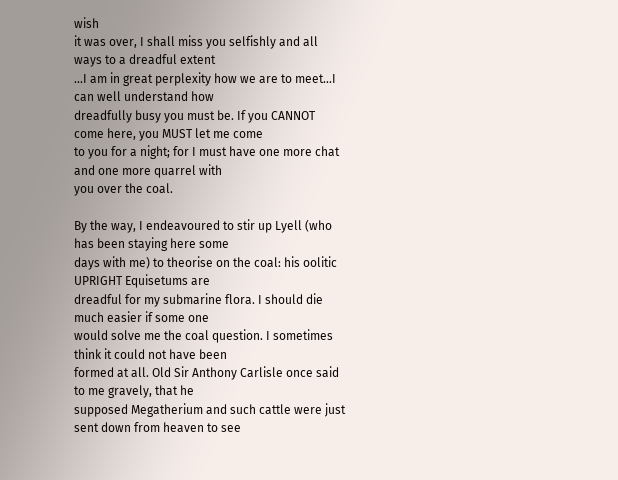wish
it was over, I shall miss you selfishly and all ways to a dreadful extent
...I am in great perplexity how we are to meet...I can well understand how
dreadfully busy you must be. If you CANNOT come here, you MUST let me come
to you for a night; for I must have one more chat and one more quarrel with
you over the coal.

By the way, I endeavoured to stir up Lyell (who has been staying here some
days with me) to theorise on the coal: his oolitic UPRIGHT Equisetums are
dreadful for my submarine flora. I should die much easier if some one
would solve me the coal question. I sometimes think it could not have been
formed at all. Old Sir Anthony Carlisle once said to me gravely, that he
supposed Megatherium and such cattle were just sent down from heaven to see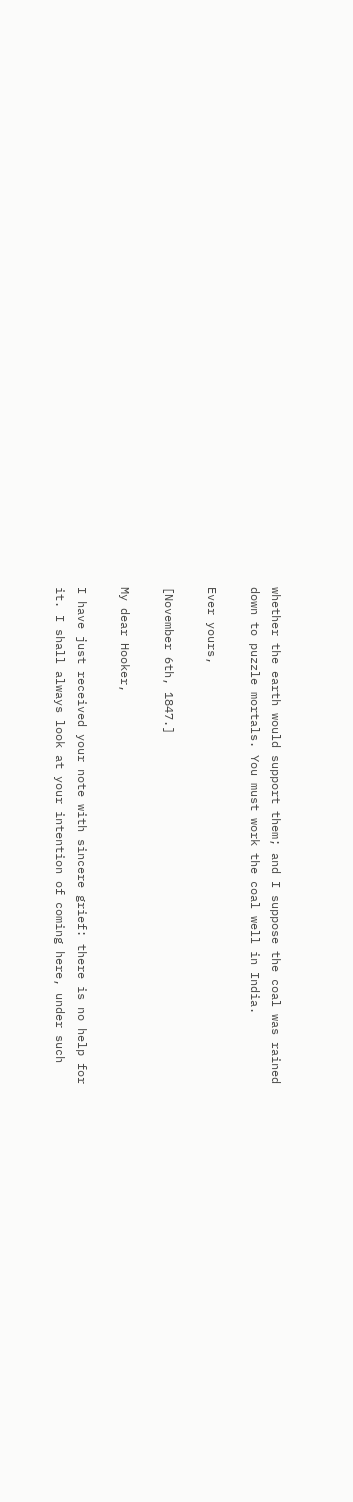whether the earth would support them; and I suppose the coal was rained
down to puzzle mortals. You must work the coal well in India.

Ever yours,

[November 6th, 1847.]

My dear Hooker,

I have just received your note with sincere grief: there is no help for
it. I shall always look at your intention of coming here, under such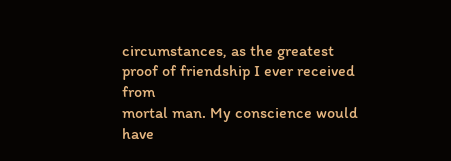circumstances, as the greatest proof of friendship I ever received from
mortal man. My conscience would have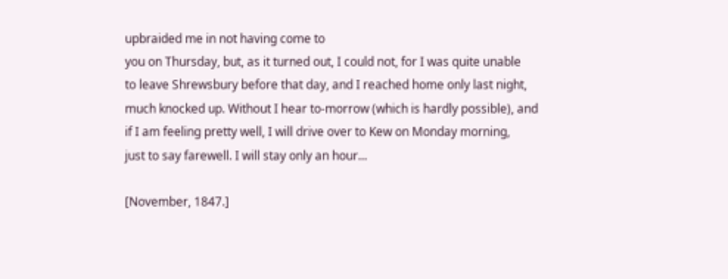upbraided me in not having come to
you on Thursday, but, as it turned out, I could not, for I was quite unable
to leave Shrewsbury before that day, and I reached home only last night,
much knocked up. Without I hear to-morrow (which is hardly possible), and
if I am feeling pretty well, I will drive over to Kew on Monday morning,
just to say farewell. I will stay only an hour...

[November, 1847.]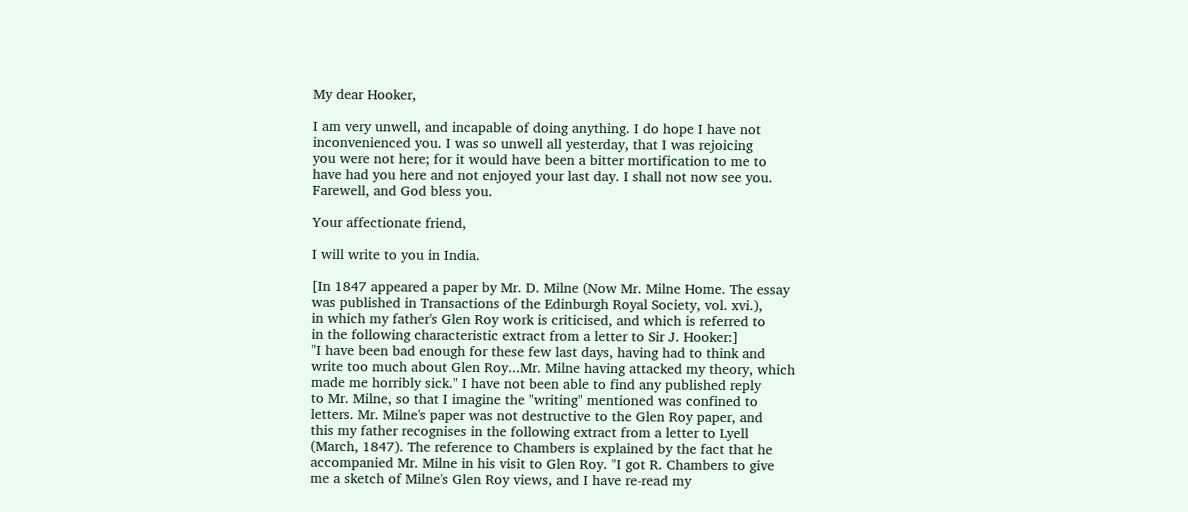My dear Hooker,

I am very unwell, and incapable of doing anything. I do hope I have not
inconvenienced you. I was so unwell all yesterday, that I was rejoicing
you were not here; for it would have been a bitter mortification to me to
have had you here and not enjoyed your last day. I shall not now see you.
Farewell, and God bless you.

Your affectionate friend,

I will write to you in India.

[In 1847 appeared a paper by Mr. D. Milne (Now Mr. Milne Home. The essay
was published in Transactions of the Edinburgh Royal Society, vol. xvi.),
in which my father's Glen Roy work is criticised, and which is referred to
in the following characteristic extract from a letter to Sir J. Hooker:]
"I have been bad enough for these few last days, having had to think and
write too much about Glen Roy...Mr. Milne having attacked my theory, which
made me horribly sick." I have not been able to find any published reply
to Mr. Milne, so that I imagine the "writing" mentioned was confined to
letters. Mr. Milne's paper was not destructive to the Glen Roy paper, and
this my father recognises in the following extract from a letter to Lyell
(March, 1847). The reference to Chambers is explained by the fact that he
accompanied Mr. Milne in his visit to Glen Roy. "I got R. Chambers to give
me a sketch of Milne's Glen Roy views, and I have re-read my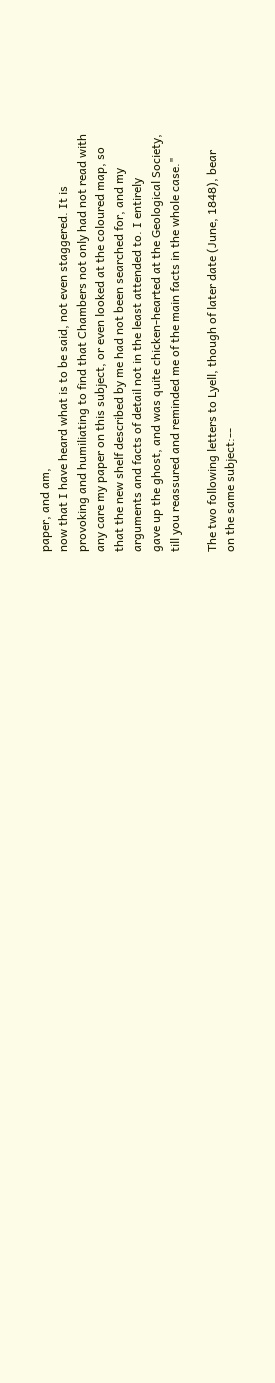paper, and am,
now that I have heard what is to be said, not even staggered. It is
provoking and humiliating to find that Chambers not only had not read with
any care my paper on this subject, or even looked at the coloured map, so
that the new shelf described by me had not been searched for, and my
arguments and facts of detail not in the least attended to. I entirely
gave up the ghost, and was quite chicken-hearted at the Geological Society,
till you reassured and reminded me of the main facts in the whole case."

The two following letters to Lyell, though of later date (June, 1848), bear
on the same subject:--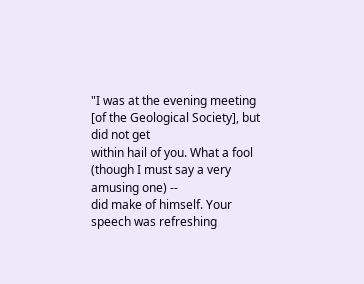"I was at the evening meeting [of the Geological Society], but did not get
within hail of you. What a fool (though I must say a very amusing one) --
did make of himself. Your speech was refreshing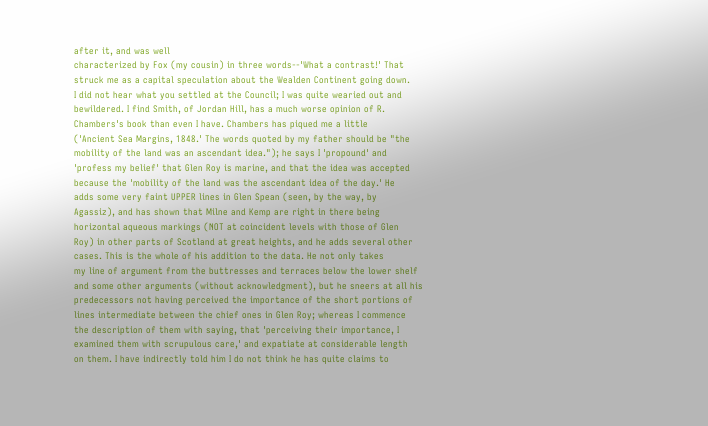after it, and was well
characterized by Fox (my cousin) in three words--'What a contrast!' That
struck me as a capital speculation about the Wealden Continent going down.
I did not hear what you settled at the Council; I was quite wearied out and
bewildered. I find Smith, of Jordan Hill, has a much worse opinion of R.
Chambers's book than even I have. Chambers has piqued me a little
('Ancient Sea Margins, 1848.' The words quoted by my father should be "the
mobility of the land was an ascendant idea."); he says I 'propound' and
'profess my belief' that Glen Roy is marine, and that the idea was accepted
because the 'mobility of the land was the ascendant idea of the day.' He
adds some very faint UPPER lines in Glen Spean (seen, by the way, by
Agassiz), and has shown that Milne and Kemp are right in there being
horizontal aqueous markings (NOT at coincident levels with those of Glen
Roy) in other parts of Scotland at great heights, and he adds several other
cases. This is the whole of his addition to the data. He not only takes
my line of argument from the buttresses and terraces below the lower shelf
and some other arguments (without acknowledgment), but he sneers at all his
predecessors not having perceived the importance of the short portions of
lines intermediate between the chief ones in Glen Roy; whereas I commence
the description of them with saying, that 'perceiving their importance, I
examined them with scrupulous care,' and expatiate at considerable length
on them. I have indirectly told him I do not think he has quite claims to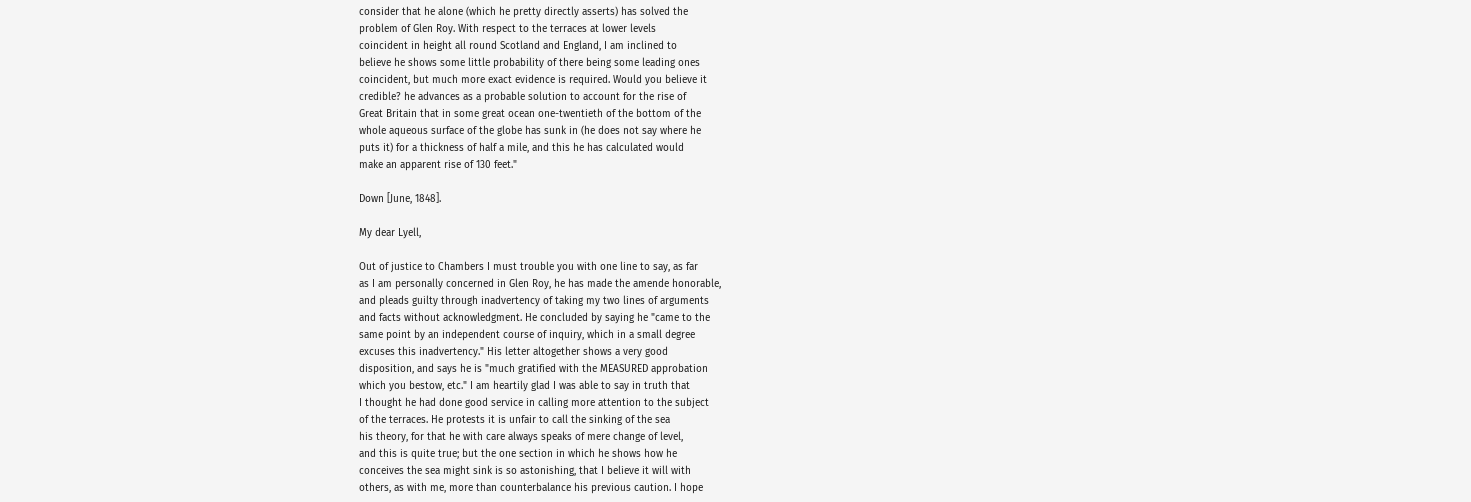consider that he alone (which he pretty directly asserts) has solved the
problem of Glen Roy. With respect to the terraces at lower levels
coincident in height all round Scotland and England, I am inclined to
believe he shows some little probability of there being some leading ones
coincident, but much more exact evidence is required. Would you believe it
credible? he advances as a probable solution to account for the rise of
Great Britain that in some great ocean one-twentieth of the bottom of the
whole aqueous surface of the globe has sunk in (he does not say where he
puts it) for a thickness of half a mile, and this he has calculated would
make an apparent rise of 130 feet."

Down [June, 1848].

My dear Lyell,

Out of justice to Chambers I must trouble you with one line to say, as far
as I am personally concerned in Glen Roy, he has made the amende honorable,
and pleads guilty through inadvertency of taking my two lines of arguments
and facts without acknowledgment. He concluded by saying he "came to the
same point by an independent course of inquiry, which in a small degree
excuses this inadvertency." His letter altogether shows a very good
disposition, and says he is "much gratified with the MEASURED approbation
which you bestow, etc." I am heartily glad I was able to say in truth that
I thought he had done good service in calling more attention to the subject
of the terraces. He protests it is unfair to call the sinking of the sea
his theory, for that he with care always speaks of mere change of level,
and this is quite true; but the one section in which he shows how he
conceives the sea might sink is so astonishing, that I believe it will with
others, as with me, more than counterbalance his previous caution. I hope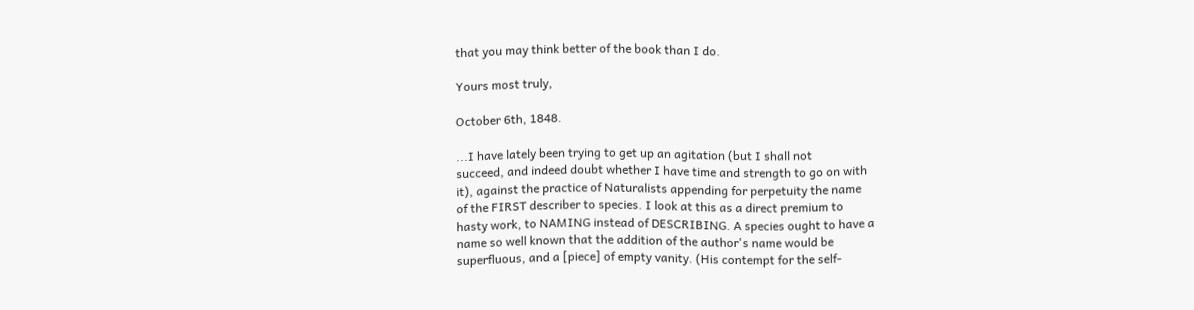that you may think better of the book than I do.

Yours most truly,

October 6th, 1848.

...I have lately been trying to get up an agitation (but I shall not
succeed, and indeed doubt whether I have time and strength to go on with
it), against the practice of Naturalists appending for perpetuity the name
of the FIRST describer to species. I look at this as a direct premium to
hasty work, to NAMING instead of DESCRIBING. A species ought to have a
name so well known that the addition of the author's name would be
superfluous, and a [piece] of empty vanity. (His contempt for the self-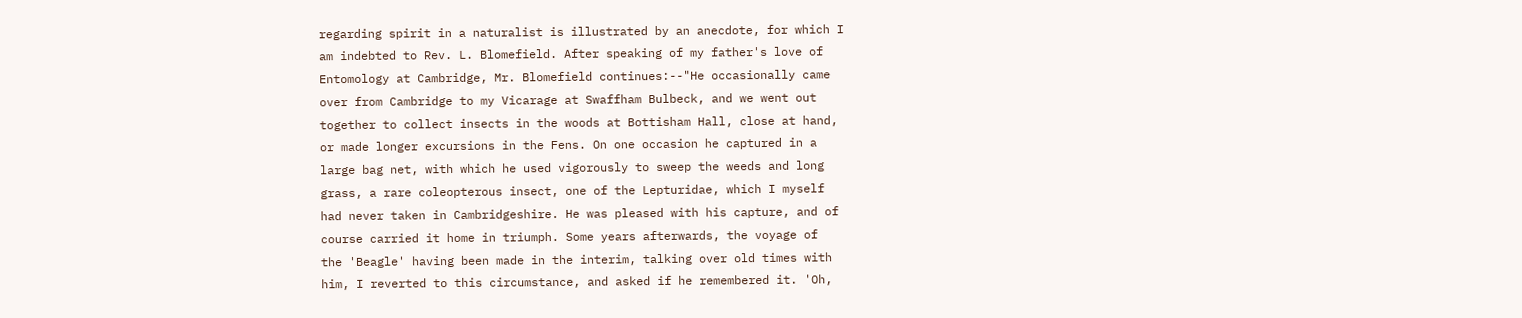regarding spirit in a naturalist is illustrated by an anecdote, for which I
am indebted to Rev. L. Blomefield. After speaking of my father's love of
Entomology at Cambridge, Mr. Blomefield continues:--"He occasionally came
over from Cambridge to my Vicarage at Swaffham Bulbeck, and we went out
together to collect insects in the woods at Bottisham Hall, close at hand,
or made longer excursions in the Fens. On one occasion he captured in a
large bag net, with which he used vigorously to sweep the weeds and long
grass, a rare coleopterous insect, one of the Lepturidae, which I myself
had never taken in Cambridgeshire. He was pleased with his capture, and of
course carried it home in triumph. Some years afterwards, the voyage of
the 'Beagle' having been made in the interim, talking over old times with
him, I reverted to this circumstance, and asked if he remembered it. 'Oh,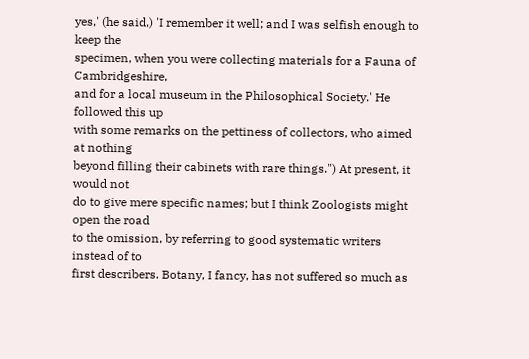yes,' (he said,) 'I remember it well; and I was selfish enough to keep the
specimen, when you were collecting materials for a Fauna of Cambridgeshire,
and for a local museum in the Philosophical Society.' He followed this up
with some remarks on the pettiness of collectors, who aimed at nothing
beyond filling their cabinets with rare things.") At present, it would not
do to give mere specific names; but I think Zoologists might open the road
to the omission, by referring to good systematic writers instead of to
first describers. Botany, I fancy, has not suffered so much as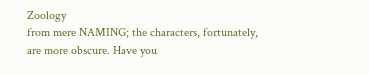Zoology
from mere NAMING; the characters, fortunately, are more obscure. Have you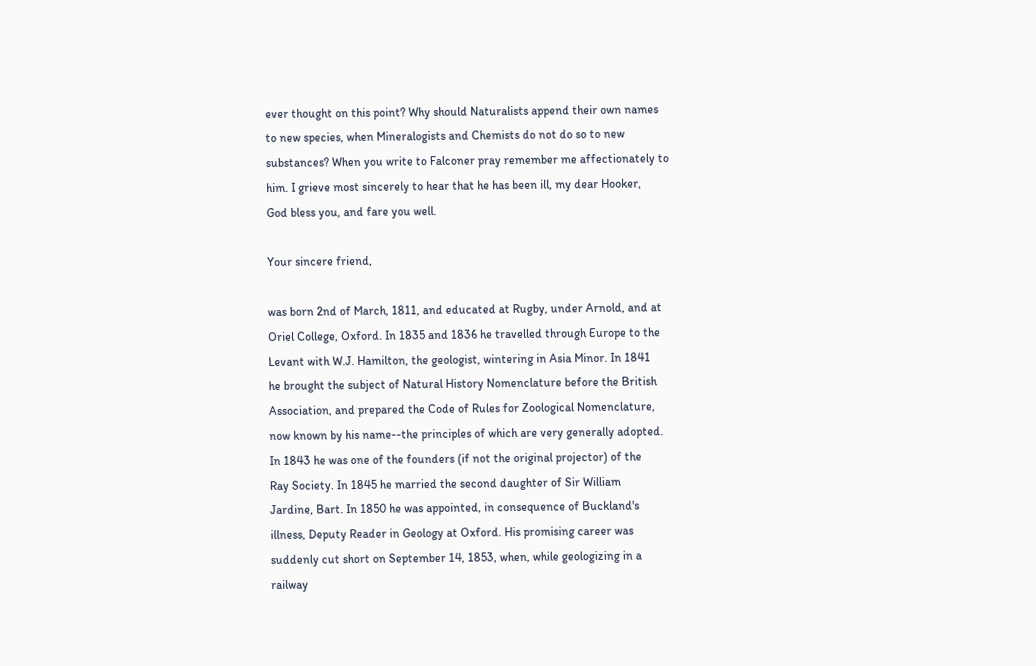ever thought on this point? Why should Naturalists append their own names
to new species, when Mineralogists and Chemists do not do so to new
substances? When you write to Falconer pray remember me affectionately to
him. I grieve most sincerely to hear that he has been ill, my dear Hooker,
God bless you, and fare you well.

Your sincere friend,

was born 2nd of March, 1811, and educated at Rugby, under Arnold, and at
Oriel College, Oxford. In 1835 and 1836 he travelled through Europe to the
Levant with W.J. Hamilton, the geologist, wintering in Asia Minor. In 1841
he brought the subject of Natural History Nomenclature before the British
Association, and prepared the Code of Rules for Zoological Nomenclature,
now known by his name--the principles of which are very generally adopted.
In 1843 he was one of the founders (if not the original projector) of the
Ray Society. In 1845 he married the second daughter of Sir William
Jardine, Bart. In 1850 he was appointed, in consequence of Buckland's
illness, Deputy Reader in Geology at Oxford. His promising career was
suddenly cut short on September 14, 1853, when, while geologizing in a
railway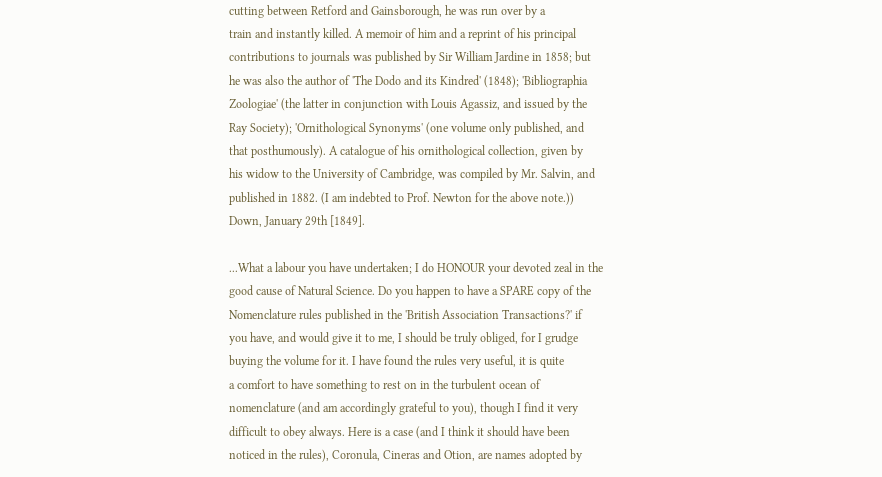cutting between Retford and Gainsborough, he was run over by a
train and instantly killed. A memoir of him and a reprint of his principal
contributions to journals was published by Sir William Jardine in 1858; but
he was also the author of 'The Dodo and its Kindred' (1848); 'Bibliographia
Zoologiae' (the latter in conjunction with Louis Agassiz, and issued by the
Ray Society); 'Ornithological Synonyms' (one volume only published, and
that posthumously). A catalogue of his ornithological collection, given by
his widow to the University of Cambridge, was compiled by Mr. Salvin, and
published in 1882. (I am indebted to Prof. Newton for the above note.))
Down, January 29th [1849].

...What a labour you have undertaken; I do HONOUR your devoted zeal in the
good cause of Natural Science. Do you happen to have a SPARE copy of the
Nomenclature rules published in the 'British Association Transactions?' if
you have, and would give it to me, I should be truly obliged, for I grudge
buying the volume for it. I have found the rules very useful, it is quite
a comfort to have something to rest on in the turbulent ocean of
nomenclature (and am accordingly grateful to you), though I find it very
difficult to obey always. Here is a case (and I think it should have been
noticed in the rules), Coronula, Cineras and Otion, are names adopted by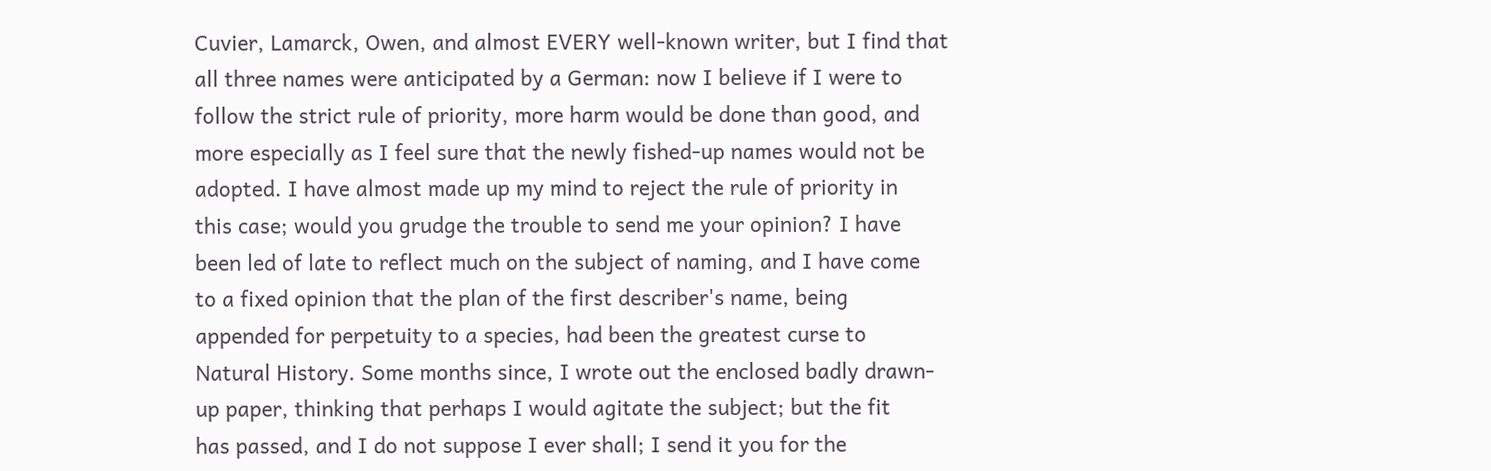Cuvier, Lamarck, Owen, and almost EVERY well-known writer, but I find that
all three names were anticipated by a German: now I believe if I were to
follow the strict rule of priority, more harm would be done than good, and
more especially as I feel sure that the newly fished-up names would not be
adopted. I have almost made up my mind to reject the rule of priority in
this case; would you grudge the trouble to send me your opinion? I have
been led of late to reflect much on the subject of naming, and I have come
to a fixed opinion that the plan of the first describer's name, being
appended for perpetuity to a species, had been the greatest curse to
Natural History. Some months since, I wrote out the enclosed badly drawn-
up paper, thinking that perhaps I would agitate the subject; but the fit
has passed, and I do not suppose I ever shall; I send it you for the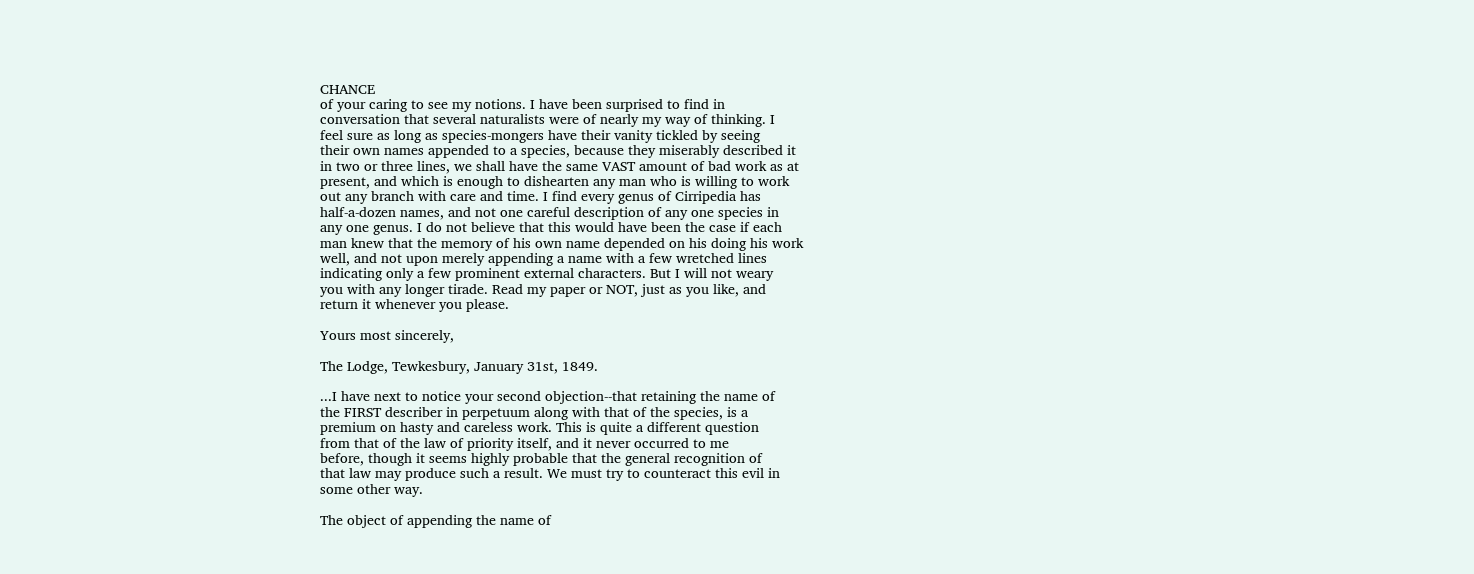CHANCE
of your caring to see my notions. I have been surprised to find in
conversation that several naturalists were of nearly my way of thinking. I
feel sure as long as species-mongers have their vanity tickled by seeing
their own names appended to a species, because they miserably described it
in two or three lines, we shall have the same VAST amount of bad work as at
present, and which is enough to dishearten any man who is willing to work
out any branch with care and time. I find every genus of Cirripedia has
half-a-dozen names, and not one careful description of any one species in
any one genus. I do not believe that this would have been the case if each
man knew that the memory of his own name depended on his doing his work
well, and not upon merely appending a name with a few wretched lines
indicating only a few prominent external characters. But I will not weary
you with any longer tirade. Read my paper or NOT, just as you like, and
return it whenever you please.

Yours most sincerely,

The Lodge, Tewkesbury, January 31st, 1849.

...I have next to notice your second objection--that retaining the name of
the FIRST describer in perpetuum along with that of the species, is a
premium on hasty and careless work. This is quite a different question
from that of the law of priority itself, and it never occurred to me
before, though it seems highly probable that the general recognition of
that law may produce such a result. We must try to counteract this evil in
some other way.

The object of appending the name of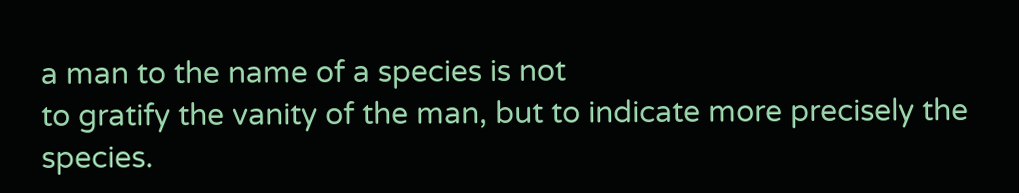a man to the name of a species is not
to gratify the vanity of the man, but to indicate more precisely the
species.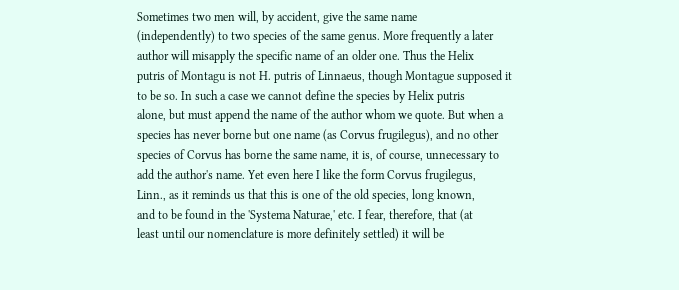Sometimes two men will, by accident, give the same name
(independently) to two species of the same genus. More frequently a later
author will misapply the specific name of an older one. Thus the Helix
putris of Montagu is not H. putris of Linnaeus, though Montague supposed it
to be so. In such a case we cannot define the species by Helix putris
alone, but must append the name of the author whom we quote. But when a
species has never borne but one name (as Corvus frugilegus), and no other
species of Corvus has borne the same name, it is, of course, unnecessary to
add the author's name. Yet even here I like the form Corvus frugilegus,
Linn., as it reminds us that this is one of the old species, long known,
and to be found in the 'Systema Naturae,' etc. I fear, therefore, that (at
least until our nomenclature is more definitely settled) it will be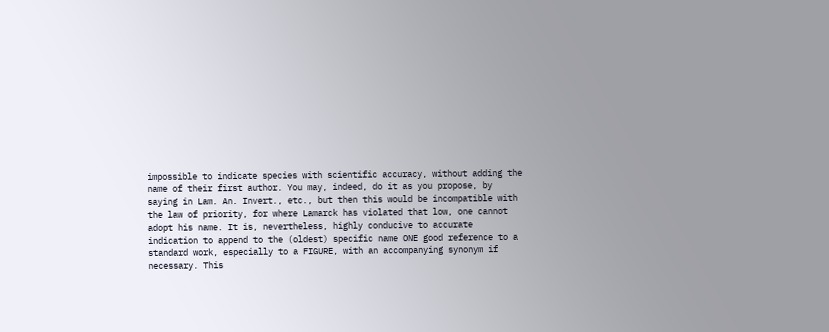impossible to indicate species with scientific accuracy, without adding the
name of their first author. You may, indeed, do it as you propose, by
saying in Lam. An. Invert., etc., but then this would be incompatible with
the law of priority, for where Lamarck has violated that low, one cannot
adopt his name. It is, nevertheless, highly conducive to accurate
indication to append to the (oldest) specific name ONE good reference to a
standard work, especially to a FIGURE, with an accompanying synonym if
necessary. This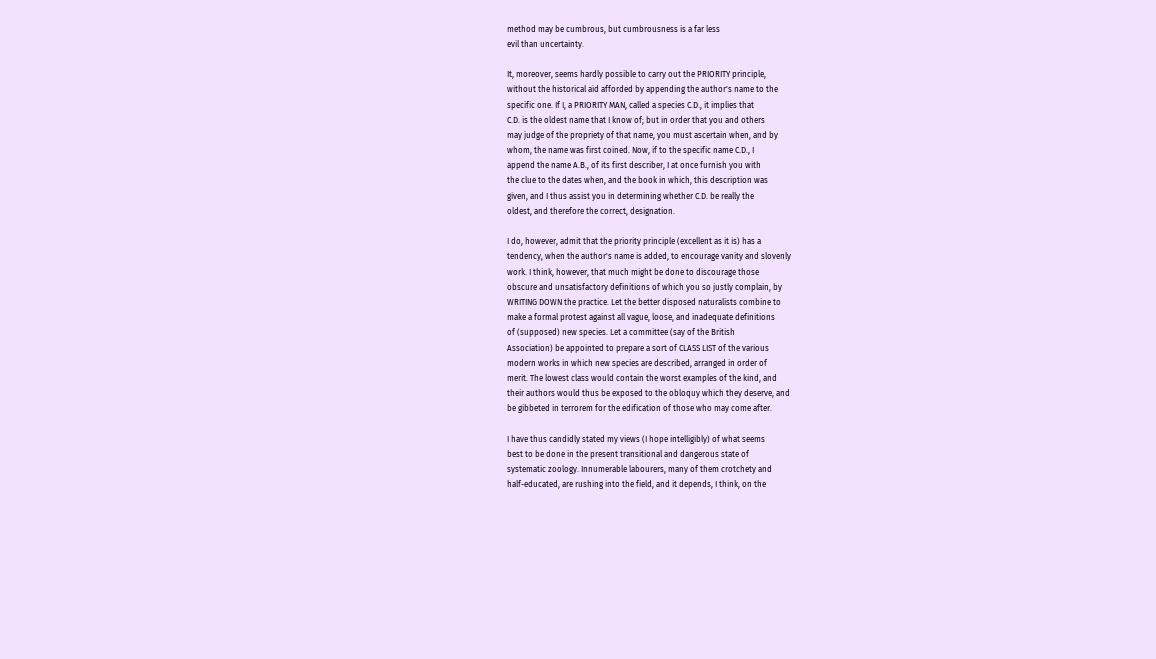method may be cumbrous, but cumbrousness is a far less
evil than uncertainty.

It, moreover, seems hardly possible to carry out the PRIORITY principle,
without the historical aid afforded by appending the author's name to the
specific one. If I, a PRIORITY MAN, called a species C.D., it implies that
C.D. is the oldest name that I know of; but in order that you and others
may judge of the propriety of that name, you must ascertain when, and by
whom, the name was first coined. Now, if to the specific name C.D., I
append the name A.B., of its first describer, I at once furnish you with
the clue to the dates when, and the book in which, this description was
given, and I thus assist you in determining whether C.D. be really the
oldest, and therefore the correct, designation.

I do, however, admit that the priority principle (excellent as it is) has a
tendency, when the author's name is added, to encourage vanity and slovenly
work. I think, however, that much might be done to discourage those
obscure and unsatisfactory definitions of which you so justly complain, by
WRITING DOWN the practice. Let the better disposed naturalists combine to
make a formal protest against all vague, loose, and inadequate definitions
of (supposed) new species. Let a committee (say of the British
Association) be appointed to prepare a sort of CLASS LIST of the various
modern works in which new species are described, arranged in order of
merit. The lowest class would contain the worst examples of the kind, and
their authors would thus be exposed to the obloquy which they deserve, and
be gibbeted in terrorem for the edification of those who may come after.

I have thus candidly stated my views (I hope intelligibly) of what seems
best to be done in the present transitional and dangerous state of
systematic zoology. Innumerable labourers, many of them crotchety and
half-educated, are rushing into the field, and it depends, I think, on the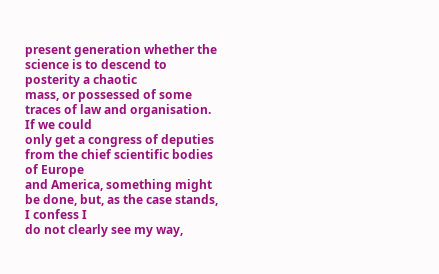present generation whether the science is to descend to posterity a chaotic
mass, or possessed of some traces of law and organisation. If we could
only get a congress of deputies from the chief scientific bodies of Europe
and America, something might be done, but, as the case stands, I confess I
do not clearly see my way,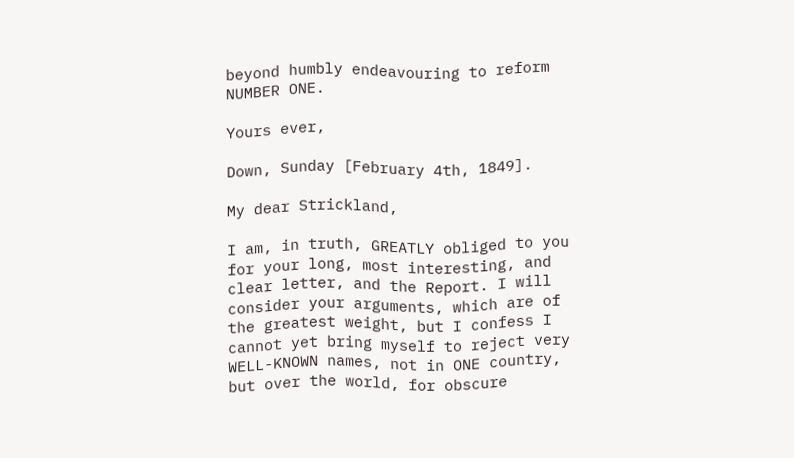beyond humbly endeavouring to reform NUMBER ONE.

Yours ever,

Down, Sunday [February 4th, 1849].

My dear Strickland,

I am, in truth, GREATLY obliged to you for your long, most interesting, and
clear letter, and the Report. I will consider your arguments, which are of
the greatest weight, but I confess I cannot yet bring myself to reject very
WELL-KNOWN names, not in ONE country, but over the world, for obscure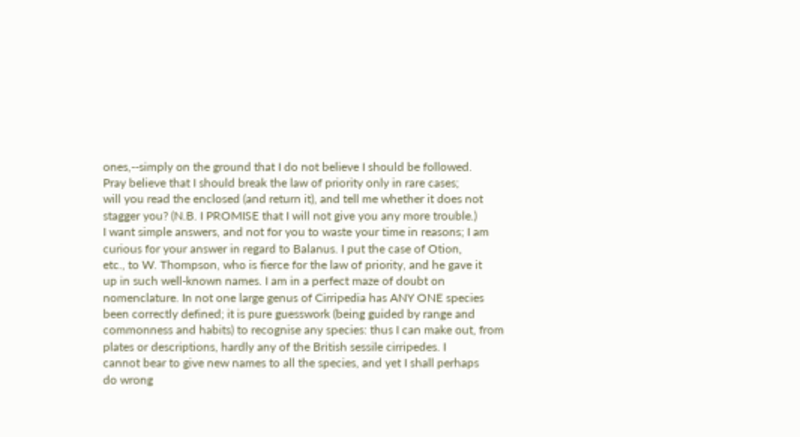ones,--simply on the ground that I do not believe I should be followed.
Pray believe that I should break the law of priority only in rare cases;
will you read the enclosed (and return it), and tell me whether it does not
stagger you? (N.B. I PROMISE that I will not give you any more trouble.)
I want simple answers, and not for you to waste your time in reasons; I am
curious for your answer in regard to Balanus. I put the case of Otion,
etc., to W. Thompson, who is fierce for the law of priority, and he gave it
up in such well-known names. I am in a perfect maze of doubt on
nomenclature. In not one large genus of Cirripedia has ANY ONE species
been correctly defined; it is pure guesswork (being guided by range and
commonness and habits) to recognise any species: thus I can make out, from
plates or descriptions, hardly any of the British sessile cirripedes. I
cannot bear to give new names to all the species, and yet I shall perhaps
do wrong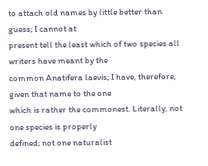to attach old names by little better than guess; I cannot at
present tell the least which of two species all writers have meant by the
common Anatifera laevis; I have, therefore, given that name to the one
which is rather the commonest. Literally, not one species is properly
defined; not one naturalist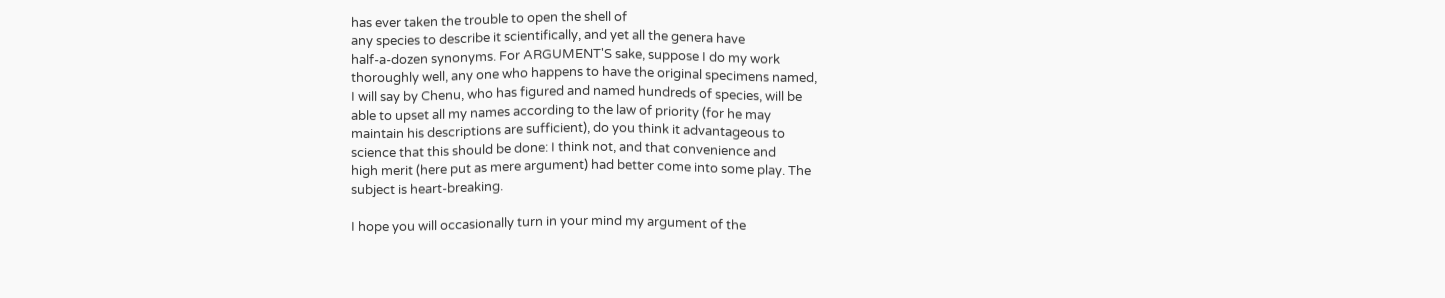has ever taken the trouble to open the shell of
any species to describe it scientifically, and yet all the genera have
half-a-dozen synonyms. For ARGUMENT'S sake, suppose I do my work
thoroughly well, any one who happens to have the original specimens named,
I will say by Chenu, who has figured and named hundreds of species, will be
able to upset all my names according to the law of priority (for he may
maintain his descriptions are sufficient), do you think it advantageous to
science that this should be done: I think not, and that convenience and
high merit (here put as mere argument) had better come into some play. The
subject is heart-breaking.

I hope you will occasionally turn in your mind my argument of the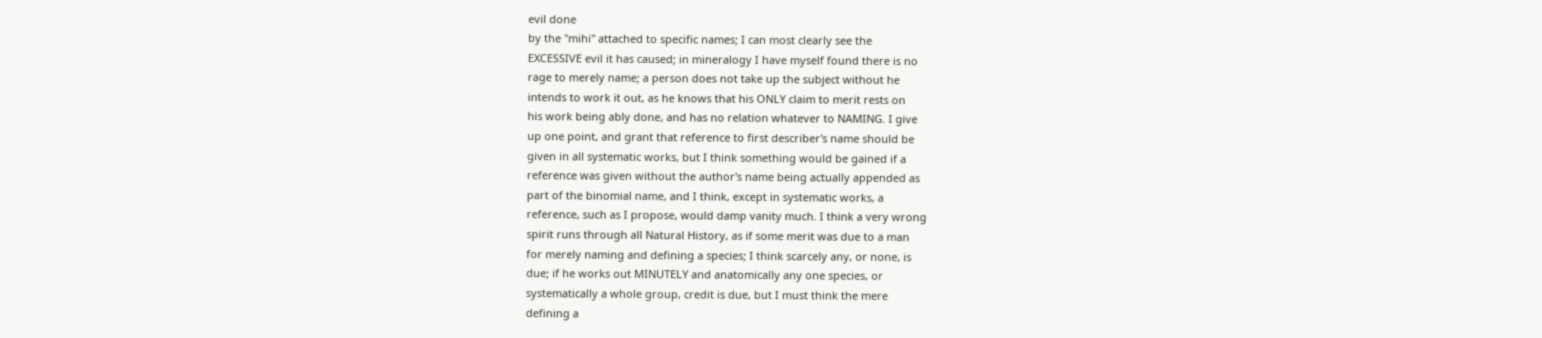evil done
by the "mihi" attached to specific names; I can most clearly see the
EXCESSIVE evil it has caused; in mineralogy I have myself found there is no
rage to merely name; a person does not take up the subject without he
intends to work it out, as he knows that his ONLY claim to merit rests on
his work being ably done, and has no relation whatever to NAMING. I give
up one point, and grant that reference to first describer's name should be
given in all systematic works, but I think something would be gained if a
reference was given without the author's name being actually appended as
part of the binomial name, and I think, except in systematic works, a
reference, such as I propose, would damp vanity much. I think a very wrong
spirit runs through all Natural History, as if some merit was due to a man
for merely naming and defining a species; I think scarcely any, or none, is
due; if he works out MINUTELY and anatomically any one species, or
systematically a whole group, credit is due, but I must think the mere
defining a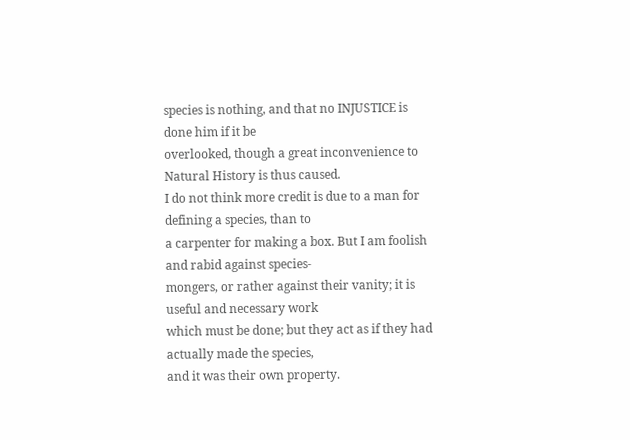species is nothing, and that no INJUSTICE is done him if it be
overlooked, though a great inconvenience to Natural History is thus caused.
I do not think more credit is due to a man for defining a species, than to
a carpenter for making a box. But I am foolish and rabid against species-
mongers, or rather against their vanity; it is useful and necessary work
which must be done; but they act as if they had actually made the species,
and it was their own property.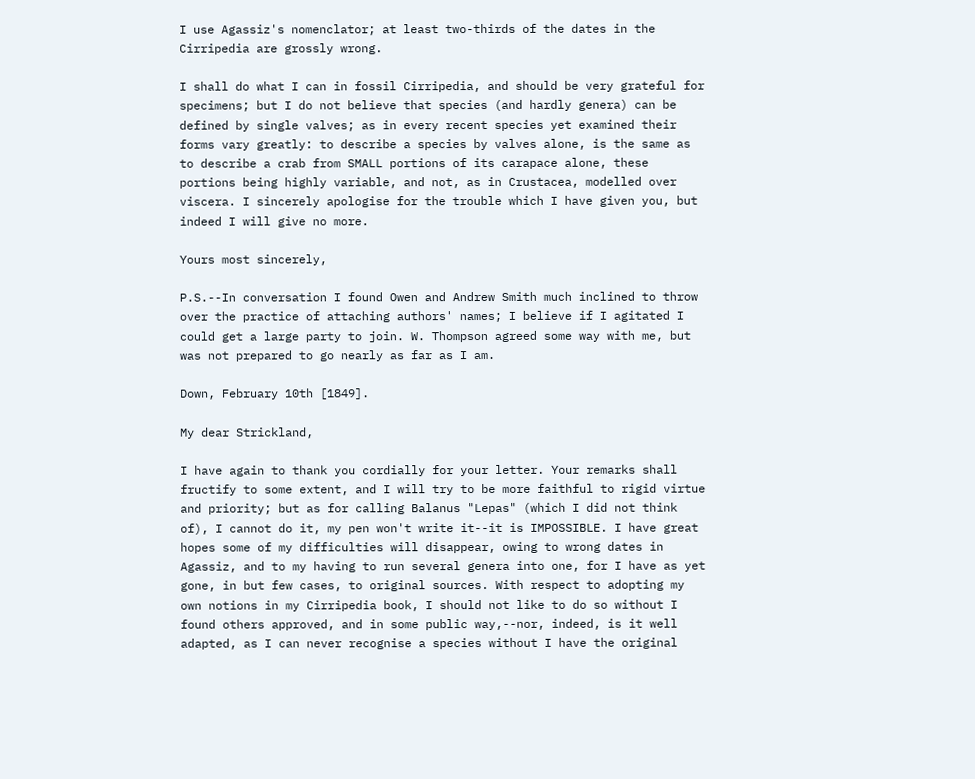I use Agassiz's nomenclator; at least two-thirds of the dates in the
Cirripedia are grossly wrong.

I shall do what I can in fossil Cirripedia, and should be very grateful for
specimens; but I do not believe that species (and hardly genera) can be
defined by single valves; as in every recent species yet examined their
forms vary greatly: to describe a species by valves alone, is the same as
to describe a crab from SMALL portions of its carapace alone, these
portions being highly variable, and not, as in Crustacea, modelled over
viscera. I sincerely apologise for the trouble which I have given you, but
indeed I will give no more.

Yours most sincerely,

P.S.--In conversation I found Owen and Andrew Smith much inclined to throw
over the practice of attaching authors' names; I believe if I agitated I
could get a large party to join. W. Thompson agreed some way with me, but
was not prepared to go nearly as far as I am.

Down, February 10th [1849].

My dear Strickland,

I have again to thank you cordially for your letter. Your remarks shall
fructify to some extent, and I will try to be more faithful to rigid virtue
and priority; but as for calling Balanus "Lepas" (which I did not think
of), I cannot do it, my pen won't write it--it is IMPOSSIBLE. I have great
hopes some of my difficulties will disappear, owing to wrong dates in
Agassiz, and to my having to run several genera into one, for I have as yet
gone, in but few cases, to original sources. With respect to adopting my
own notions in my Cirripedia book, I should not like to do so without I
found others approved, and in some public way,--nor, indeed, is it well
adapted, as I can never recognise a species without I have the original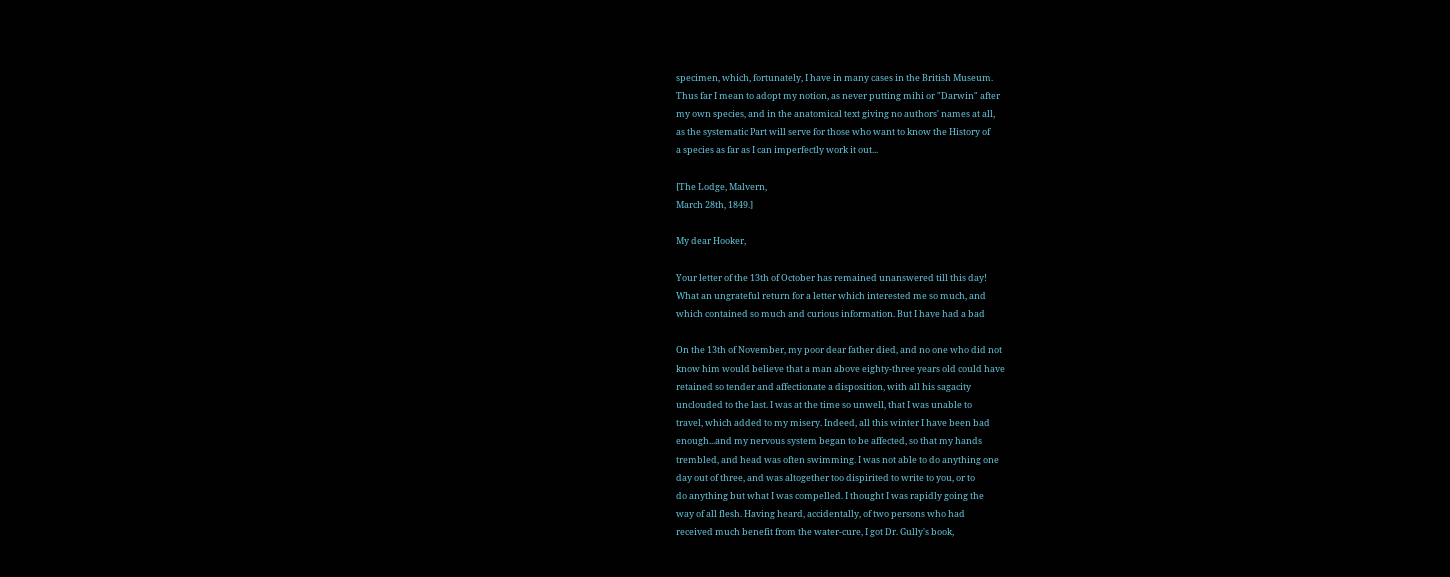specimen, which, fortunately, I have in many cases in the British Museum.
Thus far I mean to adopt my notion, as never putting mihi or "Darwin" after
my own species, and in the anatomical text giving no authors' names at all,
as the systematic Part will serve for those who want to know the History of
a species as far as I can imperfectly work it out...

[The Lodge, Malvern,
March 28th, 1849.]

My dear Hooker,

Your letter of the 13th of October has remained unanswered till this day!
What an ungrateful return for a letter which interested me so much, and
which contained so much and curious information. But I have had a bad

On the 13th of November, my poor dear father died, and no one who did not
know him would believe that a man above eighty-three years old could have
retained so tender and affectionate a disposition, with all his sagacity
unclouded to the last. I was at the time so unwell, that I was unable to
travel, which added to my misery. Indeed, all this winter I have been bad
enough...and my nervous system began to be affected, so that my hands
trembled, and head was often swimming. I was not able to do anything one
day out of three, and was altogether too dispirited to write to you, or to
do anything but what I was compelled. I thought I was rapidly going the
way of all flesh. Having heard, accidentally, of two persons who had
received much benefit from the water-cure, I got Dr. Gully's book,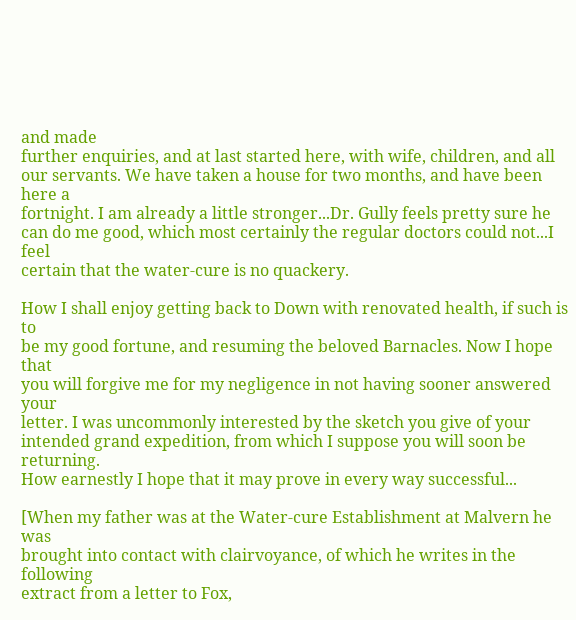and made
further enquiries, and at last started here, with wife, children, and all
our servants. We have taken a house for two months, and have been here a
fortnight. I am already a little stronger...Dr. Gully feels pretty sure he
can do me good, which most certainly the regular doctors could not...I feel
certain that the water-cure is no quackery.

How I shall enjoy getting back to Down with renovated health, if such is to
be my good fortune, and resuming the beloved Barnacles. Now I hope that
you will forgive me for my negligence in not having sooner answered your
letter. I was uncommonly interested by the sketch you give of your
intended grand expedition, from which I suppose you will soon be returning.
How earnestly I hope that it may prove in every way successful...

[When my father was at the Water-cure Establishment at Malvern he was
brought into contact with clairvoyance, of which he writes in the following
extract from a letter to Fox,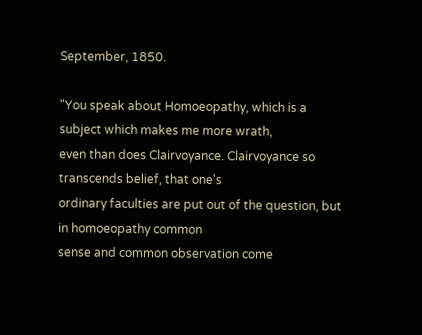September, 1850.

"You speak about Homoeopathy, which is a subject which makes me more wrath,
even than does Clairvoyance. Clairvoyance so transcends belief, that one's
ordinary faculties are put out of the question, but in homoeopathy common
sense and common observation come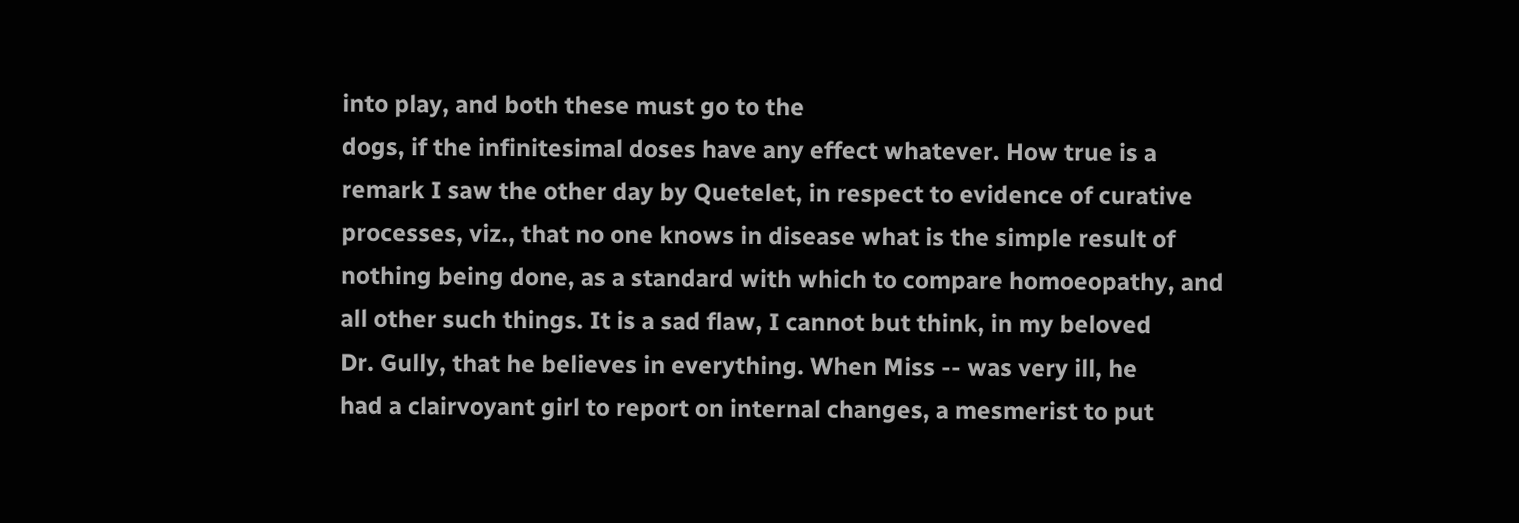into play, and both these must go to the
dogs, if the infinitesimal doses have any effect whatever. How true is a
remark I saw the other day by Quetelet, in respect to evidence of curative
processes, viz., that no one knows in disease what is the simple result of
nothing being done, as a standard with which to compare homoeopathy, and
all other such things. It is a sad flaw, I cannot but think, in my beloved
Dr. Gully, that he believes in everything. When Miss -- was very ill, he
had a clairvoyant girl to report on internal changes, a mesmerist to put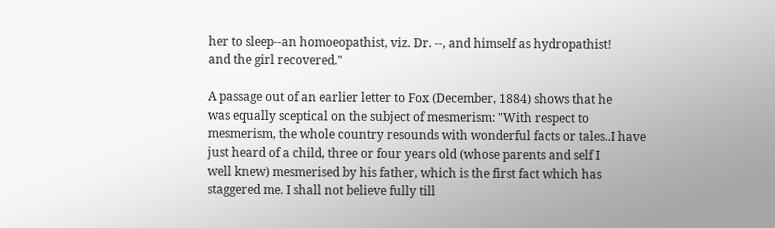her to sleep--an homoeopathist, viz. Dr. --, and himself as hydropathist!
and the girl recovered."

A passage out of an earlier letter to Fox (December, 1884) shows that he
was equally sceptical on the subject of mesmerism: "With respect to
mesmerism, the whole country resounds with wonderful facts or tales..I have
just heard of a child, three or four years old (whose parents and self I
well knew) mesmerised by his father, which is the first fact which has
staggered me. I shall not believe fully till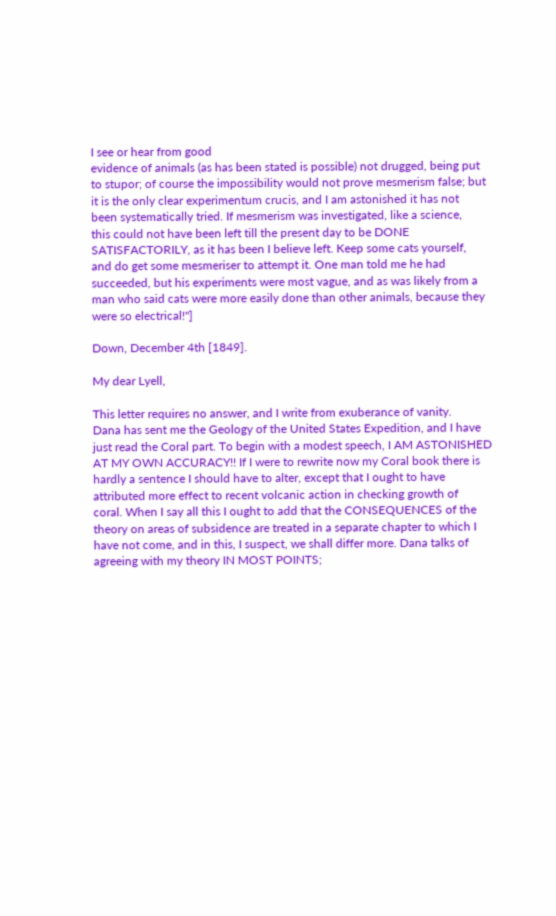I see or hear from good
evidence of animals (as has been stated is possible) not drugged, being put
to stupor; of course the impossibility would not prove mesmerism false; but
it is the only clear experimentum crucis, and I am astonished it has not
been systematically tried. If mesmerism was investigated, like a science,
this could not have been left till the present day to be DONE
SATISFACTORILY, as it has been I believe left. Keep some cats yourself,
and do get some mesmeriser to attempt it. One man told me he had
succeeded, but his experiments were most vague, and as was likely from a
man who said cats were more easily done than other animals, because they
were so electrical!"]

Down, December 4th [1849].

My dear Lyell,

This letter requires no answer, and I write from exuberance of vanity.
Dana has sent me the Geology of the United States Expedition, and I have
just read the Coral part. To begin with a modest speech, I AM ASTONISHED
AT MY OWN ACCURACY!! If I were to rewrite now my Coral book there is
hardly a sentence I should have to alter, except that I ought to have
attributed more effect to recent volcanic action in checking growth of
coral. When I say all this I ought to add that the CONSEQUENCES of the
theory on areas of subsidence are treated in a separate chapter to which I
have not come, and in this, I suspect, we shall differ more. Dana talks of
agreeing with my theory IN MOST POINTS;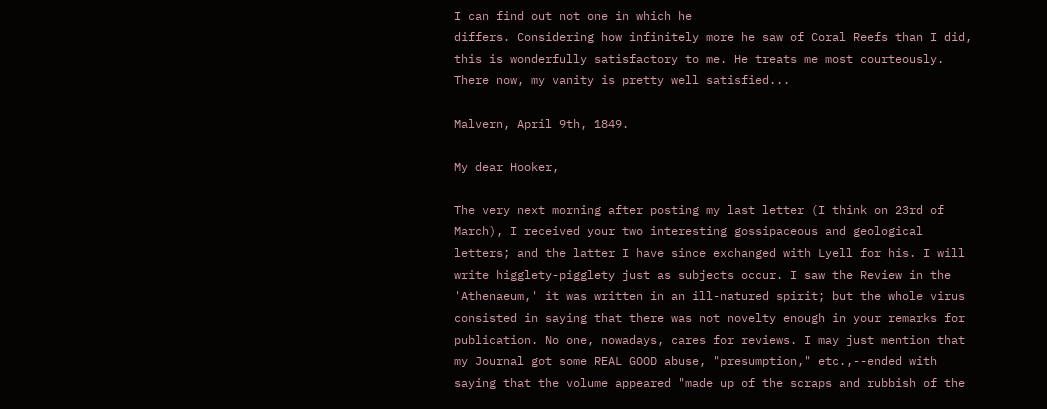I can find out not one in which he
differs. Considering how infinitely more he saw of Coral Reefs than I did,
this is wonderfully satisfactory to me. He treats me most courteously.
There now, my vanity is pretty well satisfied...

Malvern, April 9th, 1849.

My dear Hooker,

The very next morning after posting my last letter (I think on 23rd of
March), I received your two interesting gossipaceous and geological
letters; and the latter I have since exchanged with Lyell for his. I will
write higglety-pigglety just as subjects occur. I saw the Review in the
'Athenaeum,' it was written in an ill-natured spirit; but the whole virus
consisted in saying that there was not novelty enough in your remarks for
publication. No one, nowadays, cares for reviews. I may just mention that
my Journal got some REAL GOOD abuse, "presumption," etc.,--ended with
saying that the volume appeared "made up of the scraps and rubbish of the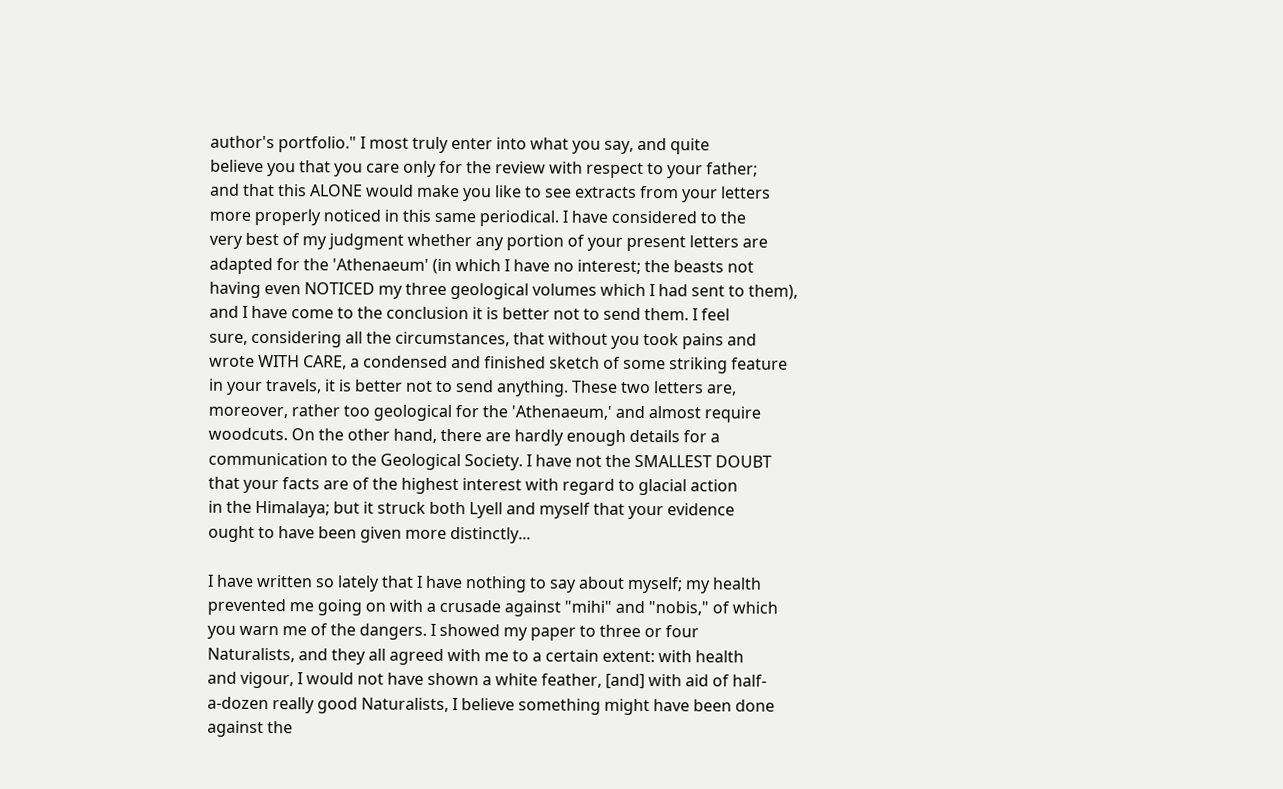author's portfolio." I most truly enter into what you say, and quite
believe you that you care only for the review with respect to your father;
and that this ALONE would make you like to see extracts from your letters
more properly noticed in this same periodical. I have considered to the
very best of my judgment whether any portion of your present letters are
adapted for the 'Athenaeum' (in which I have no interest; the beasts not
having even NOTICED my three geological volumes which I had sent to them),
and I have come to the conclusion it is better not to send them. I feel
sure, considering all the circumstances, that without you took pains and
wrote WITH CARE, a condensed and finished sketch of some striking feature
in your travels, it is better not to send anything. These two letters are,
moreover, rather too geological for the 'Athenaeum,' and almost require
woodcuts. On the other hand, there are hardly enough details for a
communication to the Geological Society. I have not the SMALLEST DOUBT
that your facts are of the highest interest with regard to glacial action
in the Himalaya; but it struck both Lyell and myself that your evidence
ought to have been given more distinctly...

I have written so lately that I have nothing to say about myself; my health
prevented me going on with a crusade against "mihi" and "nobis," of which
you warn me of the dangers. I showed my paper to three or four
Naturalists, and they all agreed with me to a certain extent: with health
and vigour, I would not have shown a white feather, [and] with aid of half-
a-dozen really good Naturalists, I believe something might have been done
against the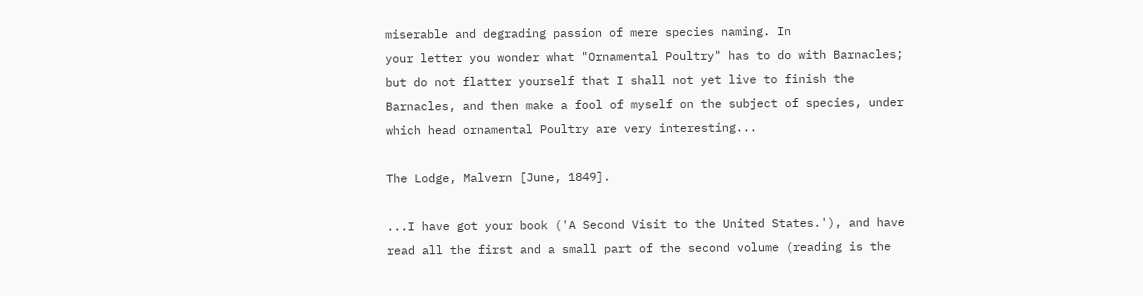miserable and degrading passion of mere species naming. In
your letter you wonder what "Ornamental Poultry" has to do with Barnacles;
but do not flatter yourself that I shall not yet live to finish the
Barnacles, and then make a fool of myself on the subject of species, under
which head ornamental Poultry are very interesting...

The Lodge, Malvern [June, 1849].

...I have got your book ('A Second Visit to the United States.'), and have
read all the first and a small part of the second volume (reading is the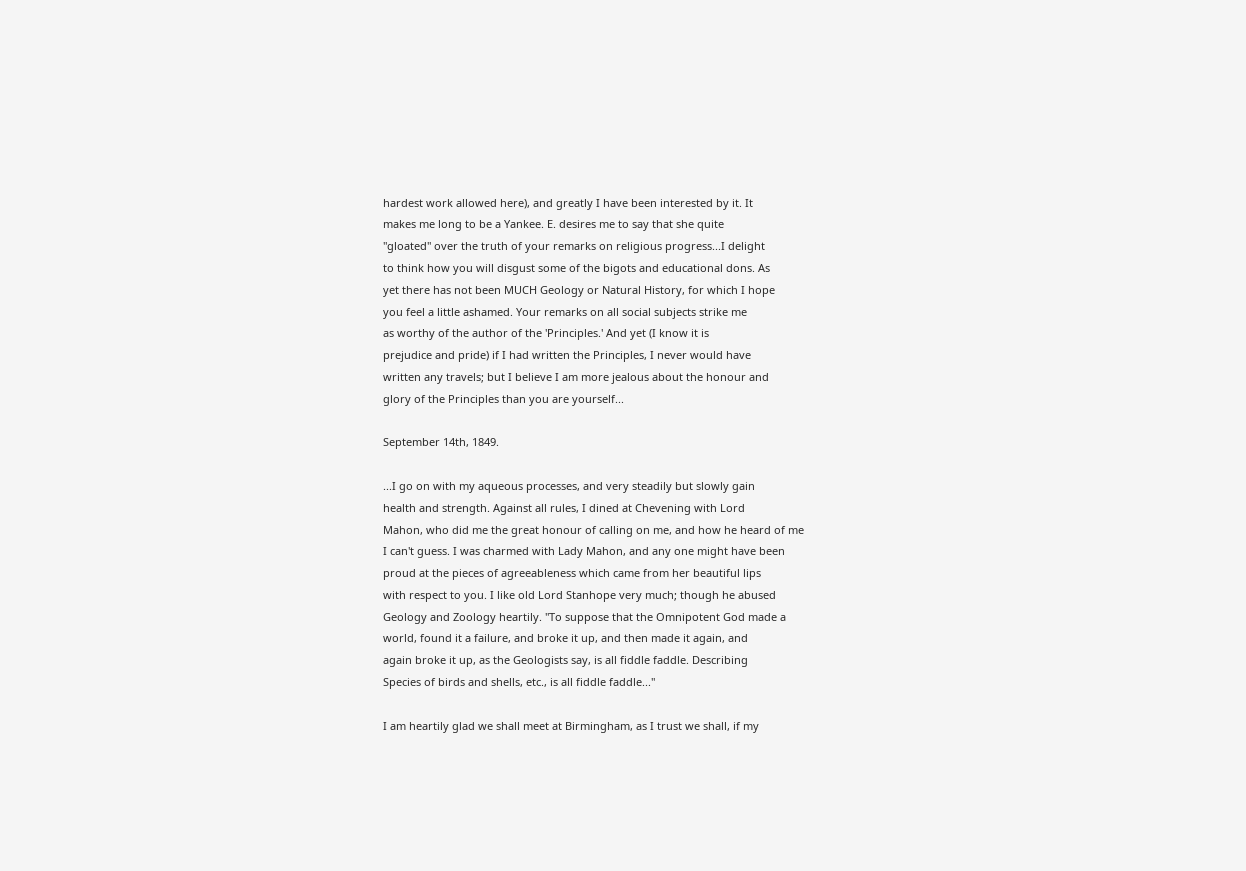hardest work allowed here), and greatly I have been interested by it. It
makes me long to be a Yankee. E. desires me to say that she quite
"gloated" over the truth of your remarks on religious progress...I delight
to think how you will disgust some of the bigots and educational dons. As
yet there has not been MUCH Geology or Natural History, for which I hope
you feel a little ashamed. Your remarks on all social subjects strike me
as worthy of the author of the 'Principles.' And yet (I know it is
prejudice and pride) if I had written the Principles, I never would have
written any travels; but I believe I am more jealous about the honour and
glory of the Principles than you are yourself...

September 14th, 1849.

...I go on with my aqueous processes, and very steadily but slowly gain
health and strength. Against all rules, I dined at Chevening with Lord
Mahon, who did me the great honour of calling on me, and how he heard of me
I can't guess. I was charmed with Lady Mahon, and any one might have been
proud at the pieces of agreeableness which came from her beautiful lips
with respect to you. I like old Lord Stanhope very much; though he abused
Geology and Zoology heartily. "To suppose that the Omnipotent God made a
world, found it a failure, and broke it up, and then made it again, and
again broke it up, as the Geologists say, is all fiddle faddle. Describing
Species of birds and shells, etc., is all fiddle faddle..."

I am heartily glad we shall meet at Birmingham, as I trust we shall, if my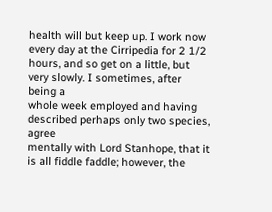health will but keep up. I work now every day at the Cirripedia for 2 1/2
hours, and so get on a little, but very slowly. I sometimes, after being a
whole week employed and having described perhaps only two species, agree
mentally with Lord Stanhope, that it is all fiddle faddle; however, the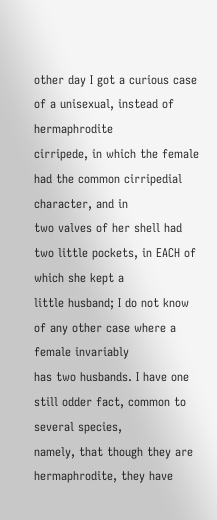other day I got a curious case of a unisexual, instead of hermaphrodite
cirripede, in which the female had the common cirripedial character, and in
two valves of her shell had two little pockets, in EACH of which she kept a
little husband; I do not know of any other case where a female invariably
has two husbands. I have one still odder fact, common to several species,
namely, that though they are hermaphrodite, they have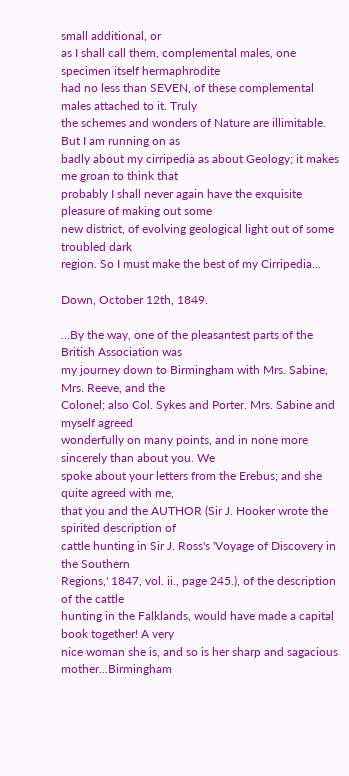small additional, or
as I shall call them, complemental males, one specimen itself hermaphrodite
had no less than SEVEN, of these complemental males attached to it. Truly
the schemes and wonders of Nature are illimitable. But I am running on as
badly about my cirripedia as about Geology; it makes me groan to think that
probably I shall never again have the exquisite pleasure of making out some
new district, of evolving geological light out of some troubled dark
region. So I must make the best of my Cirripedia...

Down, October 12th, 1849.

...By the way, one of the pleasantest parts of the British Association was
my journey down to Birmingham with Mrs. Sabine, Mrs. Reeve, and the
Colonel; also Col. Sykes and Porter. Mrs. Sabine and myself agreed
wonderfully on many points, and in none more sincerely than about you. We
spoke about your letters from the Erebus; and she quite agreed with me,
that you and the AUTHOR (Sir J. Hooker wrote the spirited description of
cattle hunting in Sir J. Ross's 'Voyage of Discovery in the Southern
Regions,' 1847, vol. ii., page 245.), of the description of the cattle
hunting in the Falklands, would have made a capital book together! A very
nice woman she is, and so is her sharp and sagacious mother...Birmingham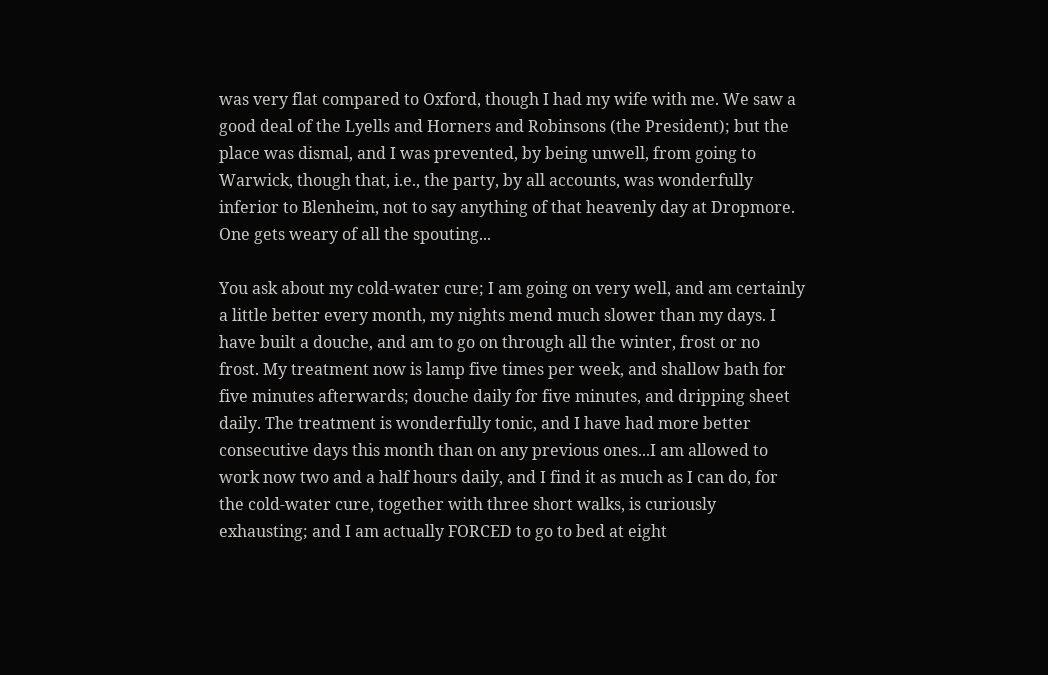was very flat compared to Oxford, though I had my wife with me. We saw a
good deal of the Lyells and Horners and Robinsons (the President); but the
place was dismal, and I was prevented, by being unwell, from going to
Warwick, though that, i.e., the party, by all accounts, was wonderfully
inferior to Blenheim, not to say anything of that heavenly day at Dropmore.
One gets weary of all the spouting...

You ask about my cold-water cure; I am going on very well, and am certainly
a little better every month, my nights mend much slower than my days. I
have built a douche, and am to go on through all the winter, frost or no
frost. My treatment now is lamp five times per week, and shallow bath for
five minutes afterwards; douche daily for five minutes, and dripping sheet
daily. The treatment is wonderfully tonic, and I have had more better
consecutive days this month than on any previous ones...I am allowed to
work now two and a half hours daily, and I find it as much as I can do, for
the cold-water cure, together with three short walks, is curiously
exhausting; and I am actually FORCED to go to bed at eight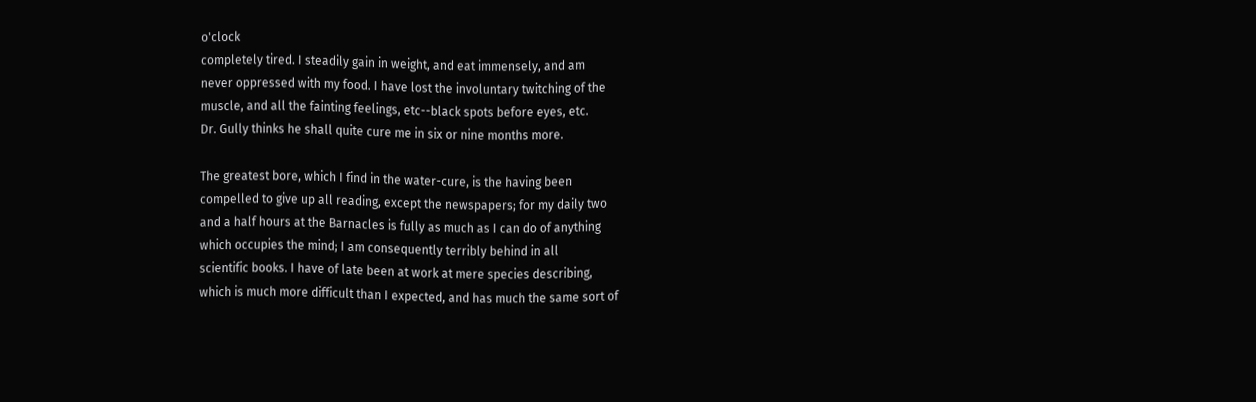o'clock
completely tired. I steadily gain in weight, and eat immensely, and am
never oppressed with my food. I have lost the involuntary twitching of the
muscle, and all the fainting feelings, etc--black spots before eyes, etc.
Dr. Gully thinks he shall quite cure me in six or nine months more.

The greatest bore, which I find in the water-cure, is the having been
compelled to give up all reading, except the newspapers; for my daily two
and a half hours at the Barnacles is fully as much as I can do of anything
which occupies the mind; I am consequently terribly behind in all
scientific books. I have of late been at work at mere species describing,
which is much more difficult than I expected, and has much the same sort of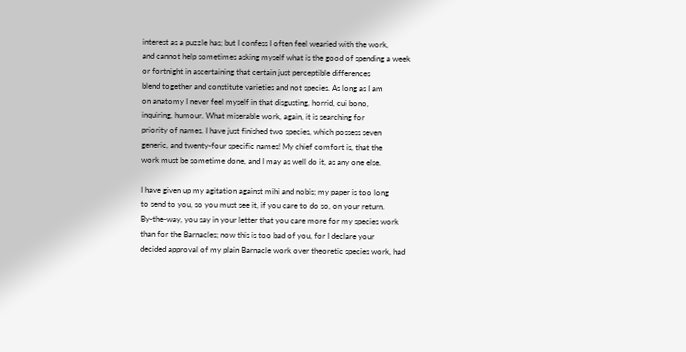interest as a puzzle has; but I confess I often feel wearied with the work,
and cannot help sometimes asking myself what is the good of spending a week
or fortnight in ascertaining that certain just perceptible differences
blend together and constitute varieties and not species. As long as I am
on anatomy I never feel myself in that disgusting, horrid, cui bono,
inquiring, humour. What miserable work, again, it is searching for
priority of names. I have just finished two species, which possess seven
generic, and twenty-four specific names! My chief comfort is, that the
work must be sometime done, and I may as well do it, as any one else.

I have given up my agitation against mihi and nobis; my paper is too long
to send to you, so you must see it, if you care to do so, on your return.
By-the-way, you say in your letter that you care more for my species work
than for the Barnacles; now this is too bad of you, for I declare your
decided approval of my plain Barnacle work over theoretic species work, had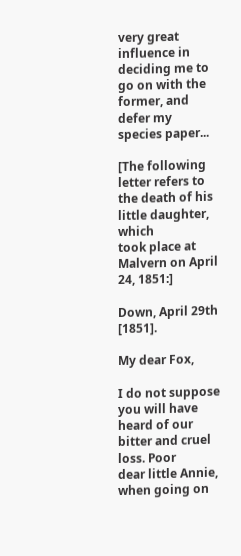very great influence in deciding me to go on with the former, and defer my
species paper...

[The following letter refers to the death of his little daughter, which
took place at Malvern on April 24, 1851:]

Down, April 29th [1851].

My dear Fox,

I do not suppose you will have heard of our bitter and cruel loss. Poor
dear little Annie, when going on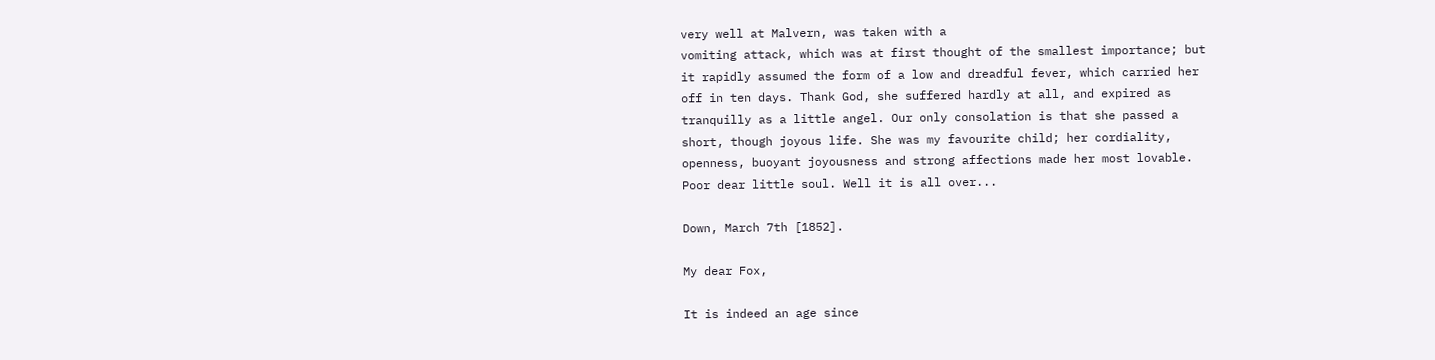very well at Malvern, was taken with a
vomiting attack, which was at first thought of the smallest importance; but
it rapidly assumed the form of a low and dreadful fever, which carried her
off in ten days. Thank God, she suffered hardly at all, and expired as
tranquilly as a little angel. Our only consolation is that she passed a
short, though joyous life. She was my favourite child; her cordiality,
openness, buoyant joyousness and strong affections made her most lovable.
Poor dear little soul. Well it is all over...

Down, March 7th [1852].

My dear Fox,

It is indeed an age since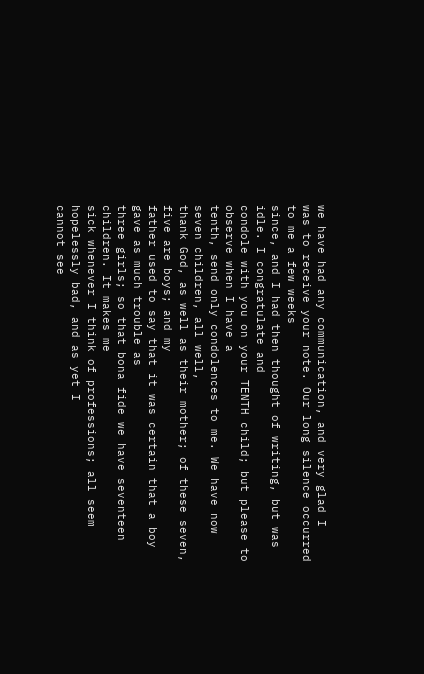we have had any communication, and very glad I
was to receive your note. Our long silence occurred to me a few weeks
since, and I had then thought of writing, but was idle. I congratulate and
condole with you on your TENTH child; but please to observe when I have a
tenth, send only condolences to me. We have now seven children, all well,
thank God, as well as their mother; of these seven, five are boys; and my
father used to say that it was certain that a boy gave as much trouble as
three girls; so that bona fide we have seventeen children. It makes me
sick whenever I think of professions; all seem hopelessly bad, and as yet I
cannot see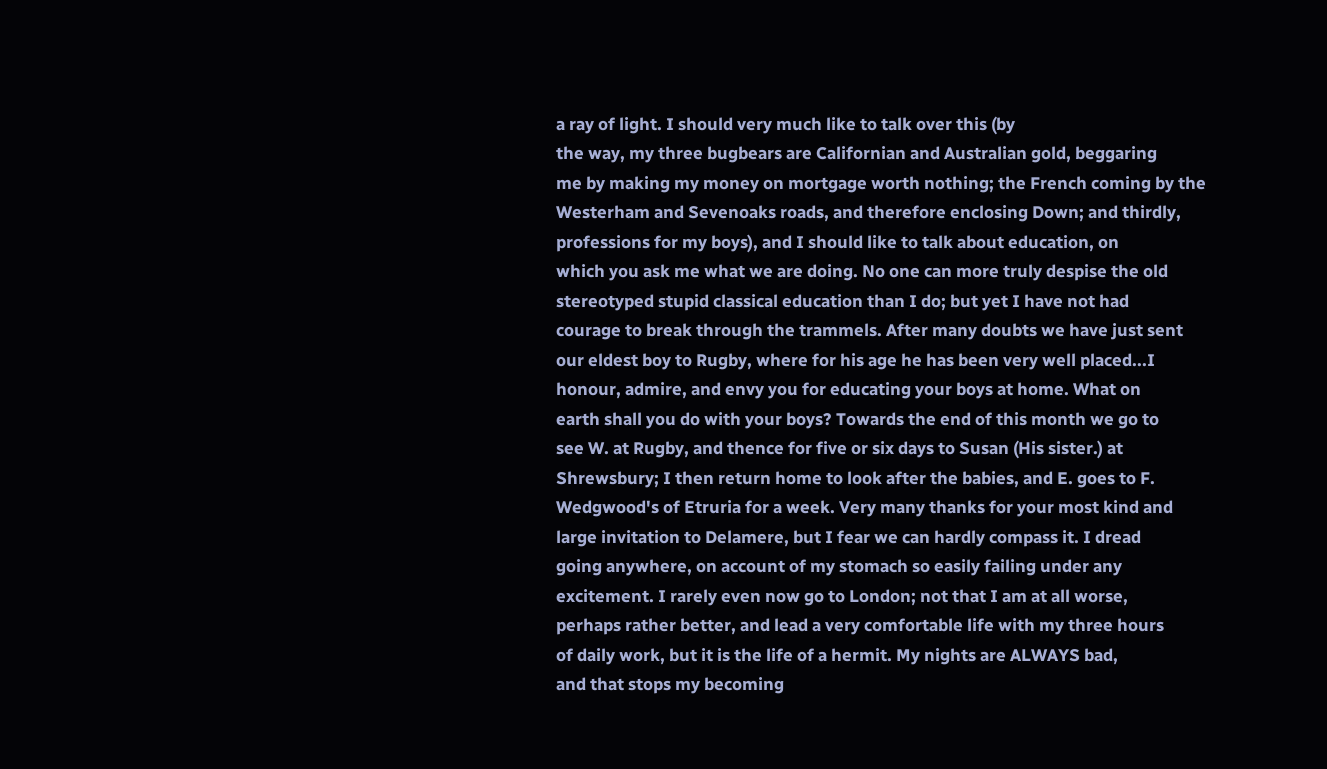a ray of light. I should very much like to talk over this (by
the way, my three bugbears are Californian and Australian gold, beggaring
me by making my money on mortgage worth nothing; the French coming by the
Westerham and Sevenoaks roads, and therefore enclosing Down; and thirdly,
professions for my boys), and I should like to talk about education, on
which you ask me what we are doing. No one can more truly despise the old
stereotyped stupid classical education than I do; but yet I have not had
courage to break through the trammels. After many doubts we have just sent
our eldest boy to Rugby, where for his age he has been very well placed...I
honour, admire, and envy you for educating your boys at home. What on
earth shall you do with your boys? Towards the end of this month we go to
see W. at Rugby, and thence for five or six days to Susan (His sister.) at
Shrewsbury; I then return home to look after the babies, and E. goes to F.
Wedgwood's of Etruria for a week. Very many thanks for your most kind and
large invitation to Delamere, but I fear we can hardly compass it. I dread
going anywhere, on account of my stomach so easily failing under any
excitement. I rarely even now go to London; not that I am at all worse,
perhaps rather better, and lead a very comfortable life with my three hours
of daily work, but it is the life of a hermit. My nights are ALWAYS bad,
and that stops my becoming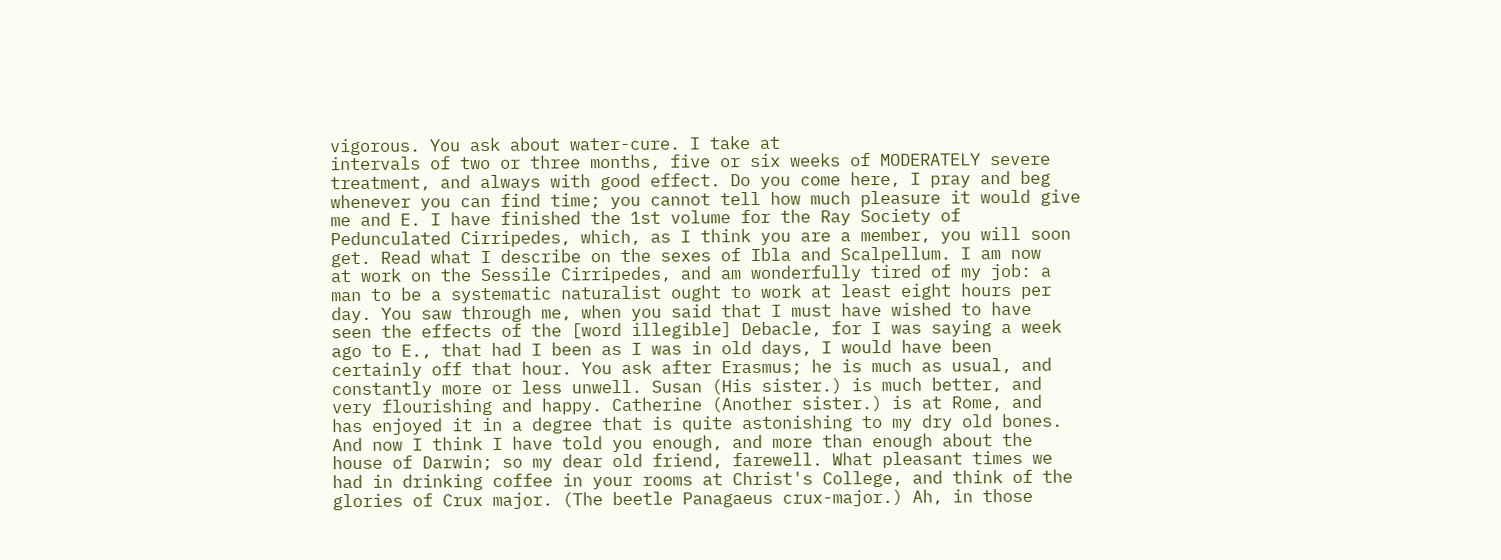vigorous. You ask about water-cure. I take at
intervals of two or three months, five or six weeks of MODERATELY severe
treatment, and always with good effect. Do you come here, I pray and beg
whenever you can find time; you cannot tell how much pleasure it would give
me and E. I have finished the 1st volume for the Ray Society of
Pedunculated Cirripedes, which, as I think you are a member, you will soon
get. Read what I describe on the sexes of Ibla and Scalpellum. I am now
at work on the Sessile Cirripedes, and am wonderfully tired of my job: a
man to be a systematic naturalist ought to work at least eight hours per
day. You saw through me, when you said that I must have wished to have
seen the effects of the [word illegible] Debacle, for I was saying a week
ago to E., that had I been as I was in old days, I would have been
certainly off that hour. You ask after Erasmus; he is much as usual, and
constantly more or less unwell. Susan (His sister.) is much better, and
very flourishing and happy. Catherine (Another sister.) is at Rome, and
has enjoyed it in a degree that is quite astonishing to my dry old bones.
And now I think I have told you enough, and more than enough about the
house of Darwin; so my dear old friend, farewell. What pleasant times we
had in drinking coffee in your rooms at Christ's College, and think of the
glories of Crux major. (The beetle Panagaeus crux-major.) Ah, in those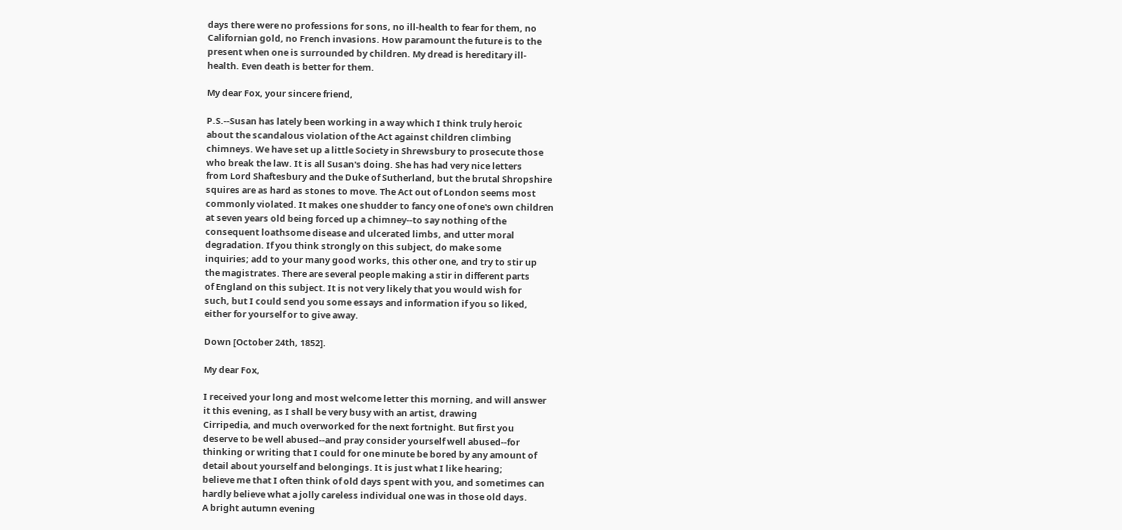days there were no professions for sons, no ill-health to fear for them, no
Californian gold, no French invasions. How paramount the future is to the
present when one is surrounded by children. My dread is hereditary ill-
health. Even death is better for them.

My dear Fox, your sincere friend,

P.S.--Susan has lately been working in a way which I think truly heroic
about the scandalous violation of the Act against children climbing
chimneys. We have set up a little Society in Shrewsbury to prosecute those
who break the law. It is all Susan's doing. She has had very nice letters
from Lord Shaftesbury and the Duke of Sutherland, but the brutal Shropshire
squires are as hard as stones to move. The Act out of London seems most
commonly violated. It makes one shudder to fancy one of one's own children
at seven years old being forced up a chimney--to say nothing of the
consequent loathsome disease and ulcerated limbs, and utter moral
degradation. If you think strongly on this subject, do make some
inquiries; add to your many good works, this other one, and try to stir up
the magistrates. There are several people making a stir in different parts
of England on this subject. It is not very likely that you would wish for
such, but I could send you some essays and information if you so liked,
either for yourself or to give away.

Down [October 24th, 1852].

My dear Fox,

I received your long and most welcome letter this morning, and will answer
it this evening, as I shall be very busy with an artist, drawing
Cirripedia, and much overworked for the next fortnight. But first you
deserve to be well abused--and pray consider yourself well abused--for
thinking or writing that I could for one minute be bored by any amount of
detail about yourself and belongings. It is just what I like hearing;
believe me that I often think of old days spent with you, and sometimes can
hardly believe what a jolly careless individual one was in those old days.
A bright autumn evening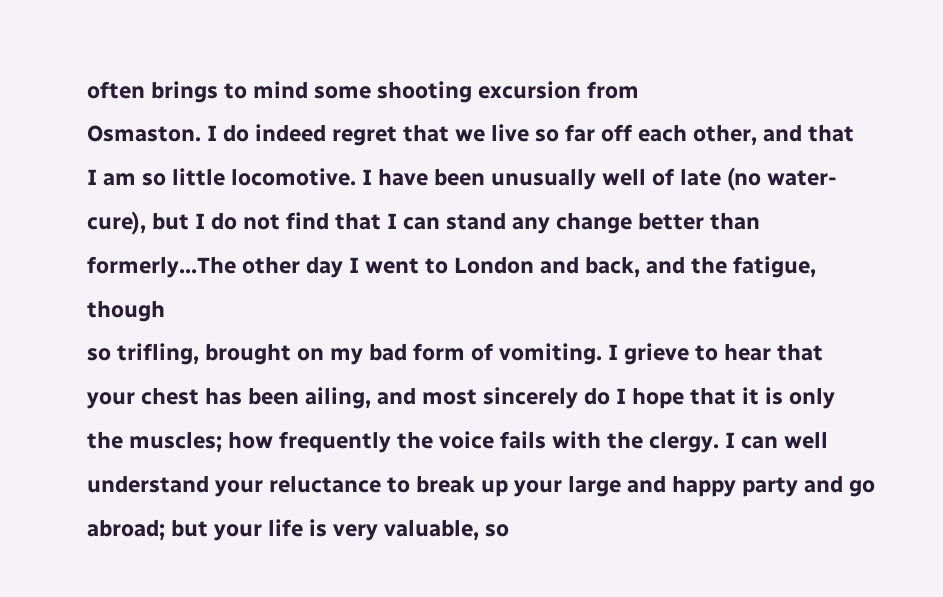often brings to mind some shooting excursion from
Osmaston. I do indeed regret that we live so far off each other, and that
I am so little locomotive. I have been unusually well of late (no water-
cure), but I do not find that I can stand any change better than
formerly...The other day I went to London and back, and the fatigue, though
so trifling, brought on my bad form of vomiting. I grieve to hear that
your chest has been ailing, and most sincerely do I hope that it is only
the muscles; how frequently the voice fails with the clergy. I can well
understand your reluctance to break up your large and happy party and go
abroad; but your life is very valuable, so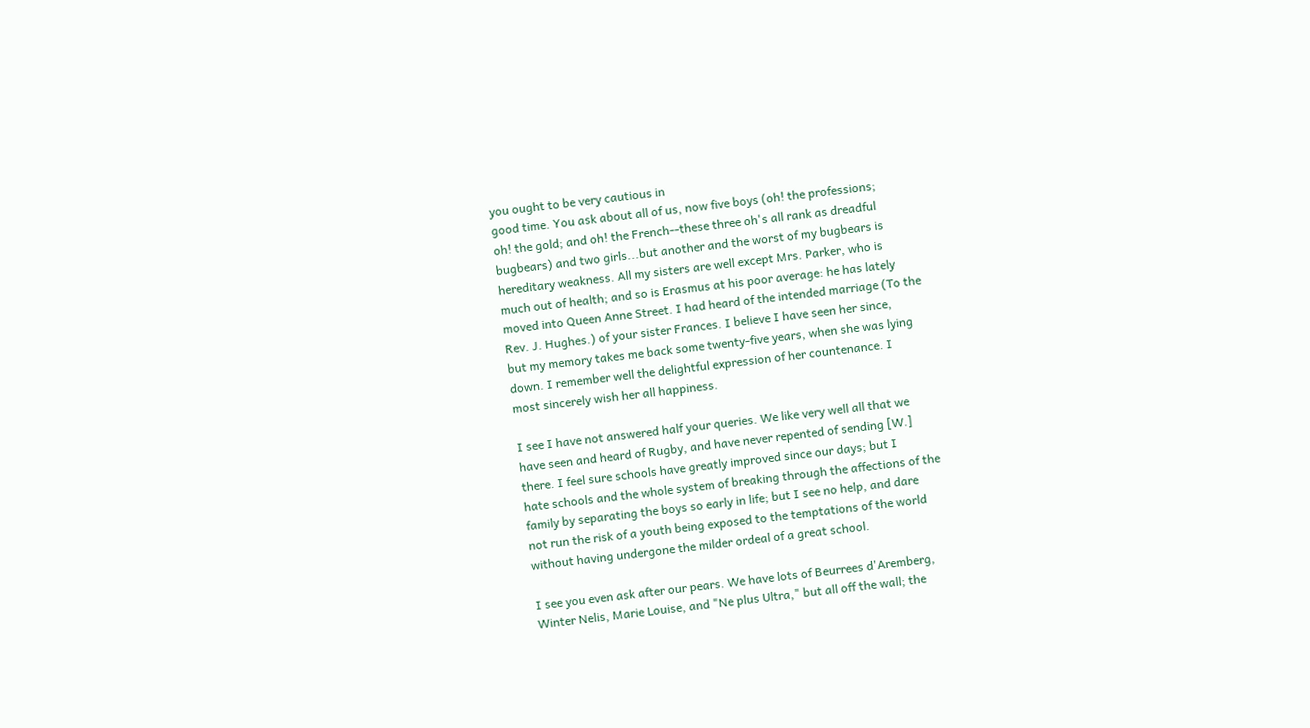you ought to be very cautious in
good time. You ask about all of us, now five boys (oh! the professions;
oh! the gold; and oh! the French--these three oh's all rank as dreadful
bugbears) and two girls...but another and the worst of my bugbears is
hereditary weakness. All my sisters are well except Mrs. Parker, who is
much out of health; and so is Erasmus at his poor average: he has lately
moved into Queen Anne Street. I had heard of the intended marriage (To the
Rev. J. Hughes.) of your sister Frances. I believe I have seen her since,
but my memory takes me back some twenty-five years, when she was lying
down. I remember well the delightful expression of her countenance. I
most sincerely wish her all happiness.

I see I have not answered half your queries. We like very well all that we
have seen and heard of Rugby, and have never repented of sending [W.]
there. I feel sure schools have greatly improved since our days; but I
hate schools and the whole system of breaking through the affections of the
family by separating the boys so early in life; but I see no help, and dare
not run the risk of a youth being exposed to the temptations of the world
without having undergone the milder ordeal of a great school.

I see you even ask after our pears. We have lots of Beurrees d'Aremberg,
Winter Nelis, Marie Louise, and "Ne plus Ultra," but all off the wall; the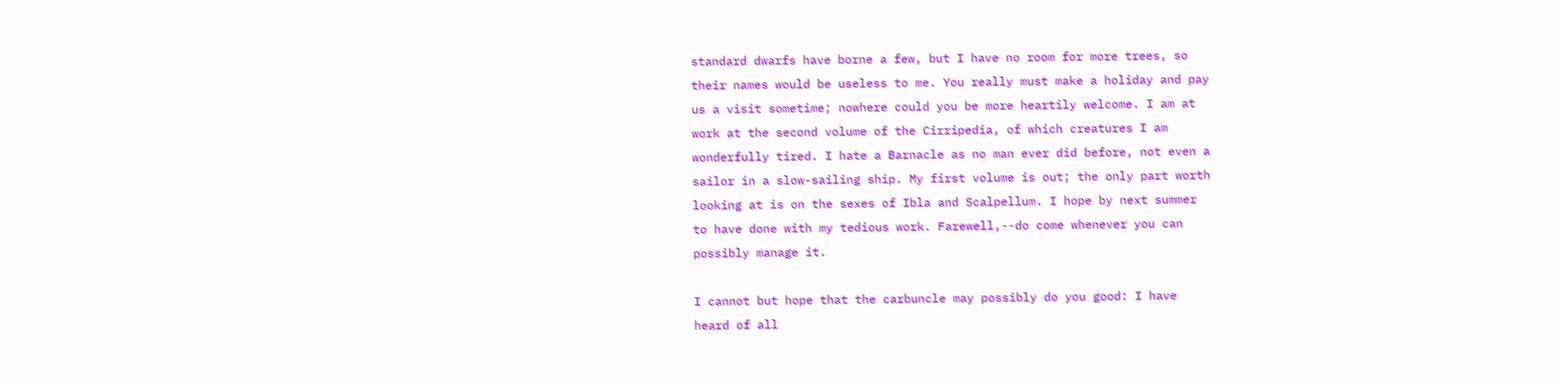standard dwarfs have borne a few, but I have no room for more trees, so
their names would be useless to me. You really must make a holiday and pay
us a visit sometime; nowhere could you be more heartily welcome. I am at
work at the second volume of the Cirripedia, of which creatures I am
wonderfully tired. I hate a Barnacle as no man ever did before, not even a
sailor in a slow-sailing ship. My first volume is out; the only part worth
looking at is on the sexes of Ibla and Scalpellum. I hope by next summer
to have done with my tedious work. Farewell,--do come whenever you can
possibly manage it.

I cannot but hope that the carbuncle may possibly do you good: I have
heard of all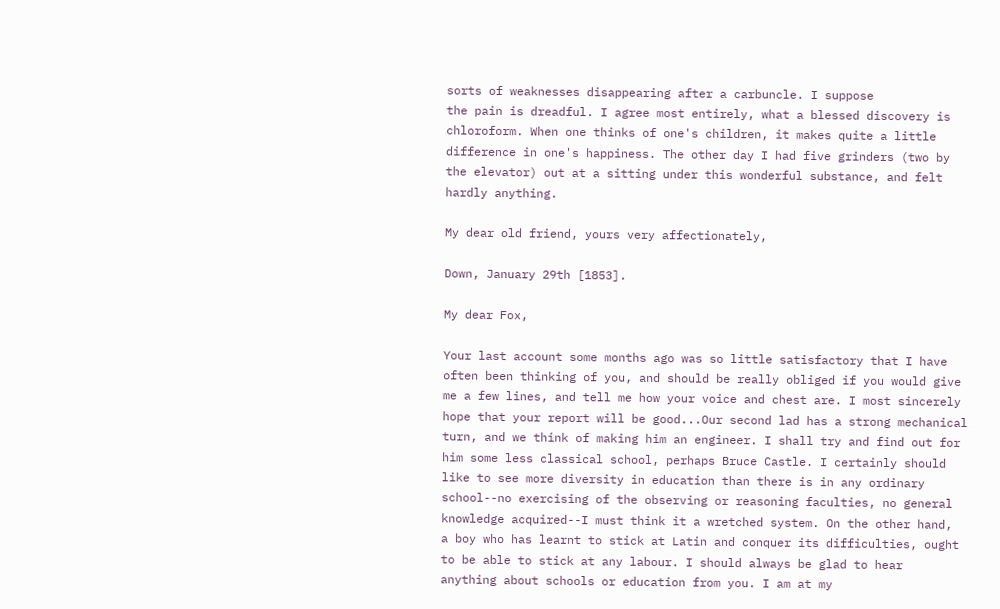sorts of weaknesses disappearing after a carbuncle. I suppose
the pain is dreadful. I agree most entirely, what a blessed discovery is
chloroform. When one thinks of one's children, it makes quite a little
difference in one's happiness. The other day I had five grinders (two by
the elevator) out at a sitting under this wonderful substance, and felt
hardly anything.

My dear old friend, yours very affectionately,

Down, January 29th [1853].

My dear Fox,

Your last account some months ago was so little satisfactory that I have
often been thinking of you, and should be really obliged if you would give
me a few lines, and tell me how your voice and chest are. I most sincerely
hope that your report will be good...Our second lad has a strong mechanical
turn, and we think of making him an engineer. I shall try and find out for
him some less classical school, perhaps Bruce Castle. I certainly should
like to see more diversity in education than there is in any ordinary
school--no exercising of the observing or reasoning faculties, no general
knowledge acquired--I must think it a wretched system. On the other hand,
a boy who has learnt to stick at Latin and conquer its difficulties, ought
to be able to stick at any labour. I should always be glad to hear
anything about schools or education from you. I am at my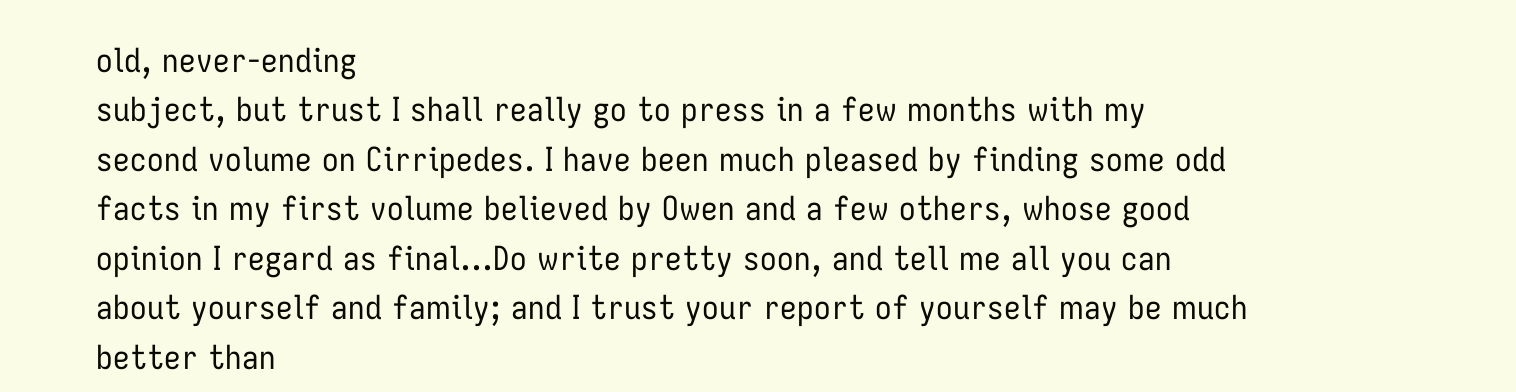old, never-ending
subject, but trust I shall really go to press in a few months with my
second volume on Cirripedes. I have been much pleased by finding some odd
facts in my first volume believed by Owen and a few others, whose good
opinion I regard as final...Do write pretty soon, and tell me all you can
about yourself and family; and I trust your report of yourself may be much
better than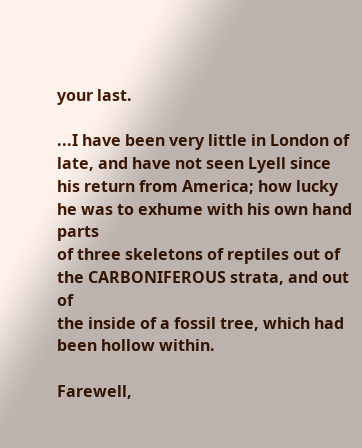your last.

...I have been very little in London of late, and have not seen Lyell since
his return from America; how lucky he was to exhume with his own hand parts
of three skeletons of reptiles out of the CARBONIFEROUS strata, and out of
the inside of a fossil tree, which had been hollow within.

Farewell,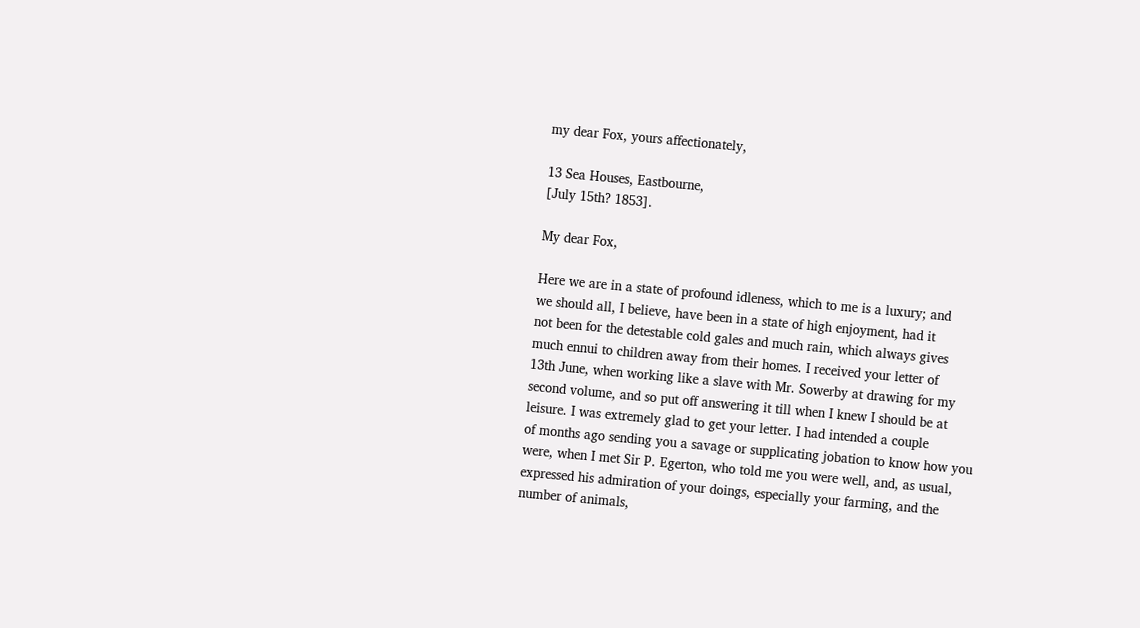my dear Fox, yours affectionately,

13 Sea Houses, Eastbourne,
[July 15th? 1853].

My dear Fox,

Here we are in a state of profound idleness, which to me is a luxury; and
we should all, I believe, have been in a state of high enjoyment, had it
not been for the detestable cold gales and much rain, which always gives
much ennui to children away from their homes. I received your letter of
13th June, when working like a slave with Mr. Sowerby at drawing for my
second volume, and so put off answering it till when I knew I should be at
leisure. I was extremely glad to get your letter. I had intended a couple
of months ago sending you a savage or supplicating jobation to know how you
were, when I met Sir P. Egerton, who told me you were well, and, as usual,
expressed his admiration of your doings, especially your farming, and the
number of animals,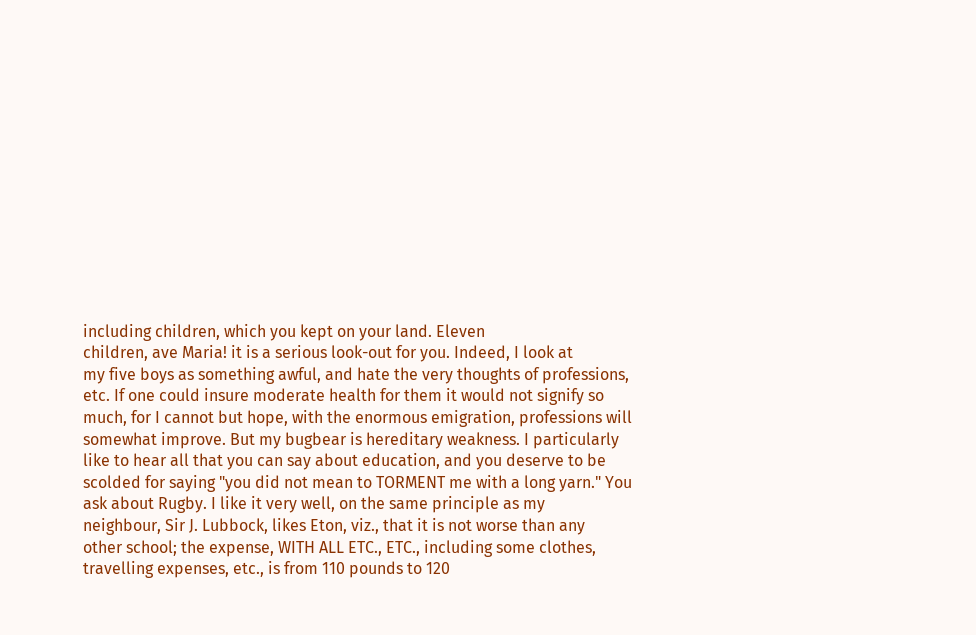including children, which you kept on your land. Eleven
children, ave Maria! it is a serious look-out for you. Indeed, I look at
my five boys as something awful, and hate the very thoughts of professions,
etc. If one could insure moderate health for them it would not signify so
much, for I cannot but hope, with the enormous emigration, professions will
somewhat improve. But my bugbear is hereditary weakness. I particularly
like to hear all that you can say about education, and you deserve to be
scolded for saying "you did not mean to TORMENT me with a long yarn." You
ask about Rugby. I like it very well, on the same principle as my
neighbour, Sir J. Lubbock, likes Eton, viz., that it is not worse than any
other school; the expense, WITH ALL ETC., ETC., including some clothes,
travelling expenses, etc., is from 110 pounds to 120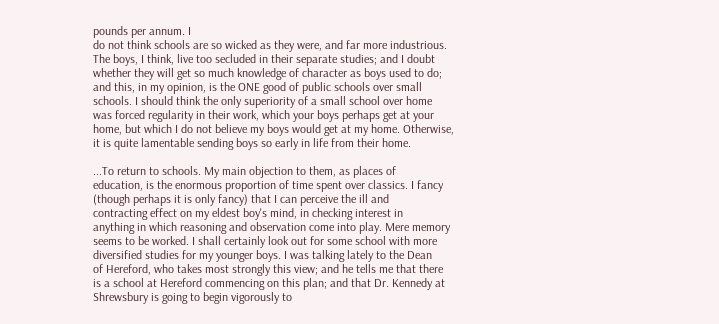pounds per annum. I
do not think schools are so wicked as they were, and far more industrious.
The boys, I think, live too secluded in their separate studies; and I doubt
whether they will get so much knowledge of character as boys used to do;
and this, in my opinion, is the ONE good of public schools over small
schools. I should think the only superiority of a small school over home
was forced regularity in their work, which your boys perhaps get at your
home, but which I do not believe my boys would get at my home. Otherwise,
it is quite lamentable sending boys so early in life from their home.

...To return to schools. My main objection to them, as places of
education, is the enormous proportion of time spent over classics. I fancy
(though perhaps it is only fancy) that I can perceive the ill and
contracting effect on my eldest boy's mind, in checking interest in
anything in which reasoning and observation come into play. Mere memory
seems to be worked. I shall certainly look out for some school with more
diversified studies for my younger boys. I was talking lately to the Dean
of Hereford, who takes most strongly this view; and he tells me that there
is a school at Hereford commencing on this plan; and that Dr. Kennedy at
Shrewsbury is going to begin vigorously to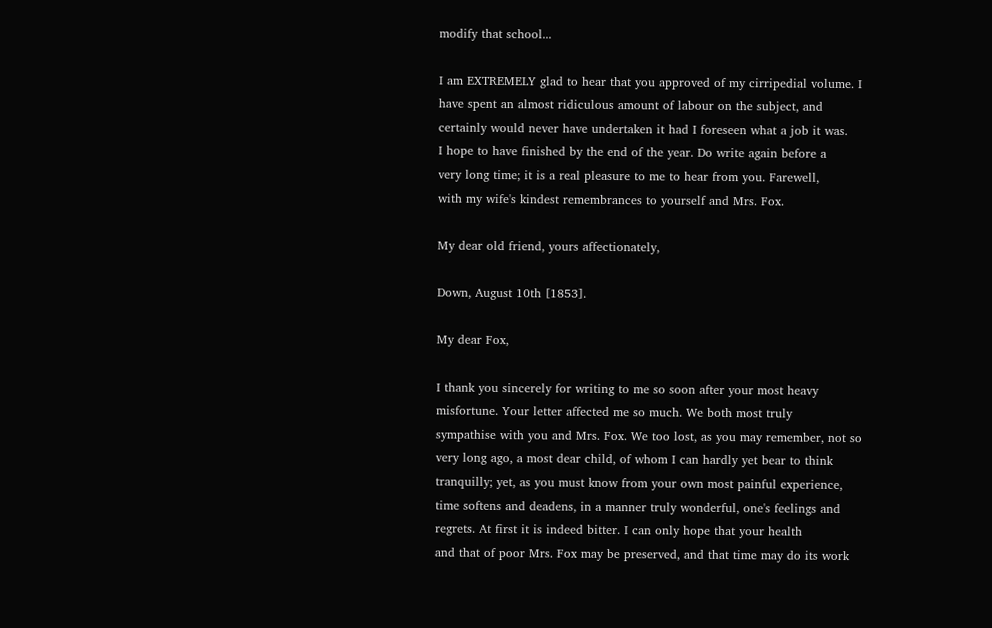modify that school...

I am EXTREMELY glad to hear that you approved of my cirripedial volume. I
have spent an almost ridiculous amount of labour on the subject, and
certainly would never have undertaken it had I foreseen what a job it was.
I hope to have finished by the end of the year. Do write again before a
very long time; it is a real pleasure to me to hear from you. Farewell,
with my wife's kindest remembrances to yourself and Mrs. Fox.

My dear old friend, yours affectionately,

Down, August 10th [1853].

My dear Fox,

I thank you sincerely for writing to me so soon after your most heavy
misfortune. Your letter affected me so much. We both most truly
sympathise with you and Mrs. Fox. We too lost, as you may remember, not so
very long ago, a most dear child, of whom I can hardly yet bear to think
tranquilly; yet, as you must know from your own most painful experience,
time softens and deadens, in a manner truly wonderful, one's feelings and
regrets. At first it is indeed bitter. I can only hope that your health
and that of poor Mrs. Fox may be preserved, and that time may do its work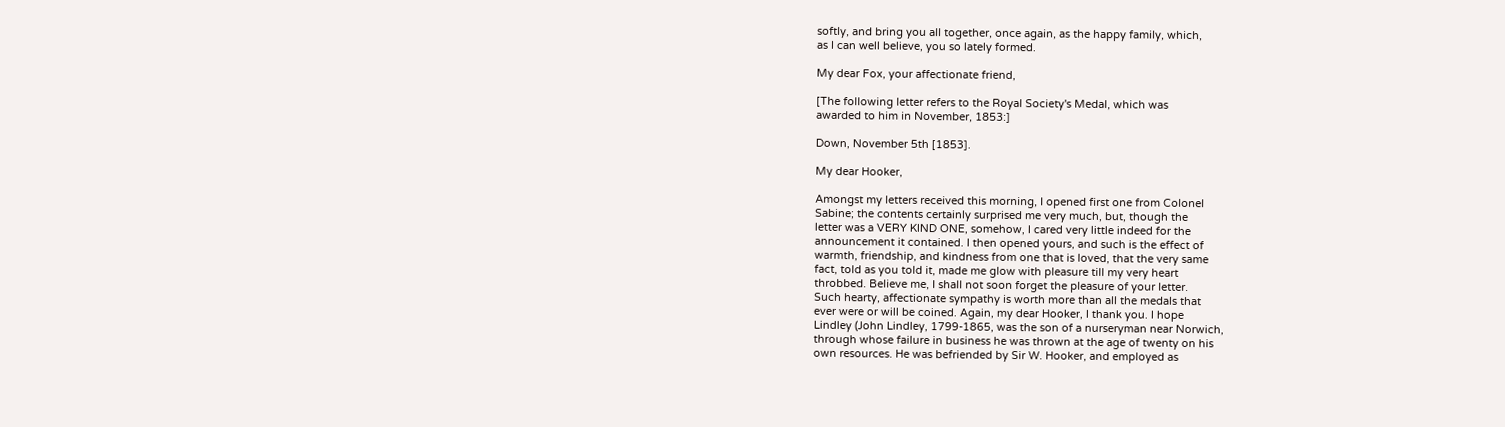softly, and bring you all together, once again, as the happy family, which,
as I can well believe, you so lately formed.

My dear Fox, your affectionate friend,

[The following letter refers to the Royal Society's Medal, which was
awarded to him in November, 1853:]

Down, November 5th [1853].

My dear Hooker,

Amongst my letters received this morning, I opened first one from Colonel
Sabine; the contents certainly surprised me very much, but, though the
letter was a VERY KIND ONE, somehow, I cared very little indeed for the
announcement it contained. I then opened yours, and such is the effect of
warmth, friendship, and kindness from one that is loved, that the very same
fact, told as you told it, made me glow with pleasure till my very heart
throbbed. Believe me, I shall not soon forget the pleasure of your letter.
Such hearty, affectionate sympathy is worth more than all the medals that
ever were or will be coined. Again, my dear Hooker, I thank you. I hope
Lindley (John Lindley, 1799-1865, was the son of a nurseryman near Norwich,
through whose failure in business he was thrown at the age of twenty on his
own resources. He was befriended by Sir W. Hooker, and employed as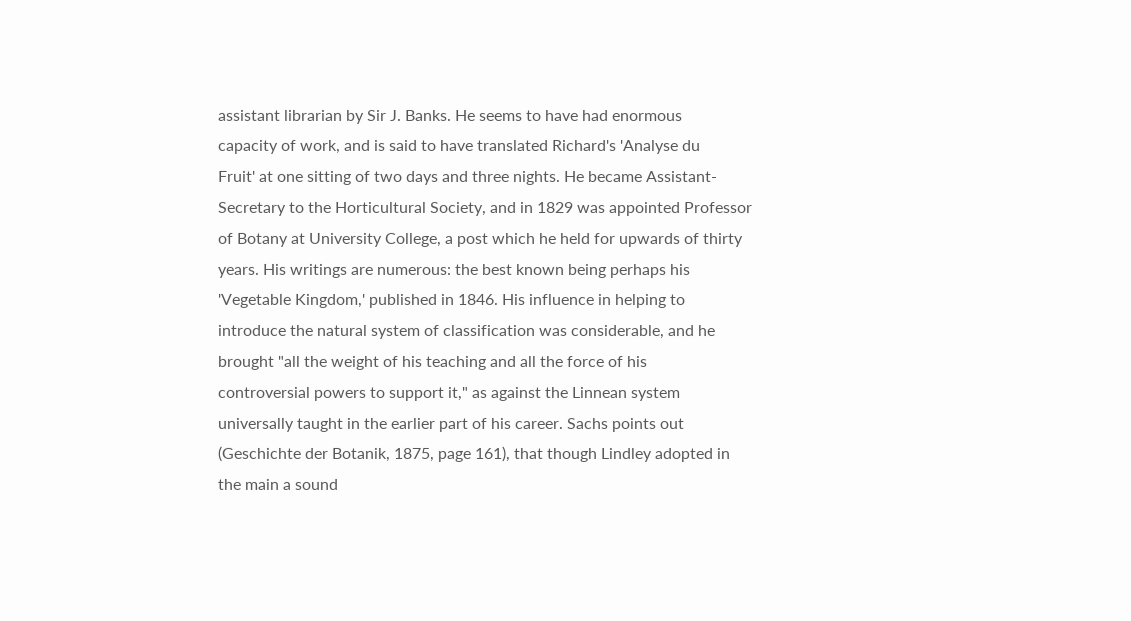assistant librarian by Sir J. Banks. He seems to have had enormous
capacity of work, and is said to have translated Richard's 'Analyse du
Fruit' at one sitting of two days and three nights. He became Assistant-
Secretary to the Horticultural Society, and in 1829 was appointed Professor
of Botany at University College, a post which he held for upwards of thirty
years. His writings are numerous: the best known being perhaps his
'Vegetable Kingdom,' published in 1846. His influence in helping to
introduce the natural system of classification was considerable, and he
brought "all the weight of his teaching and all the force of his
controversial powers to support it," as against the Linnean system
universally taught in the earlier part of his career. Sachs points out
(Geschichte der Botanik, 1875, page 161), that though Lindley adopted in
the main a sound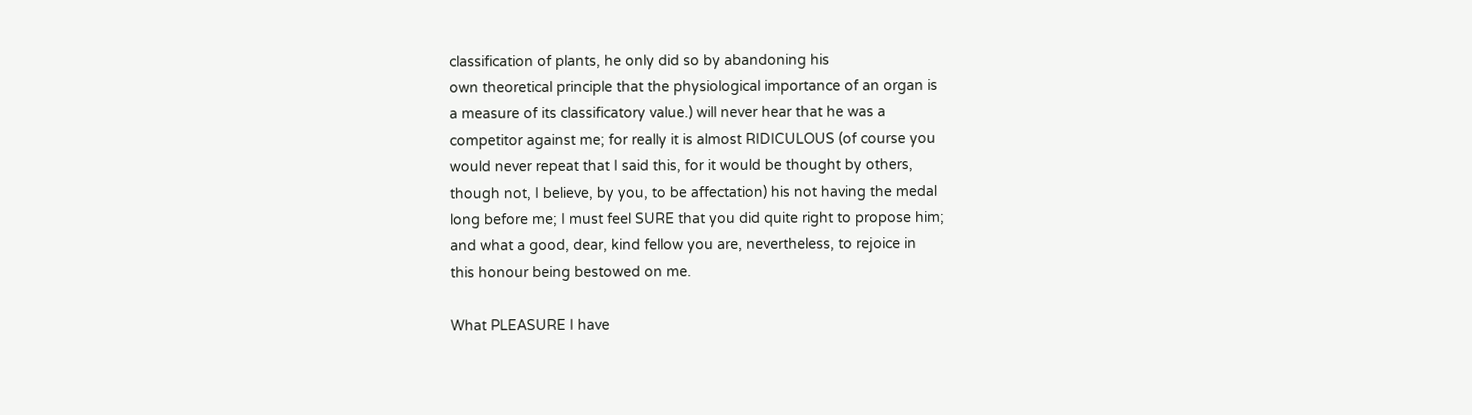classification of plants, he only did so by abandoning his
own theoretical principle that the physiological importance of an organ is
a measure of its classificatory value.) will never hear that he was a
competitor against me; for really it is almost RIDICULOUS (of course you
would never repeat that I said this, for it would be thought by others,
though not, I believe, by you, to be affectation) his not having the medal
long before me; I must feel SURE that you did quite right to propose him;
and what a good, dear, kind fellow you are, nevertheless, to rejoice in
this honour being bestowed on me.

What PLEASURE I have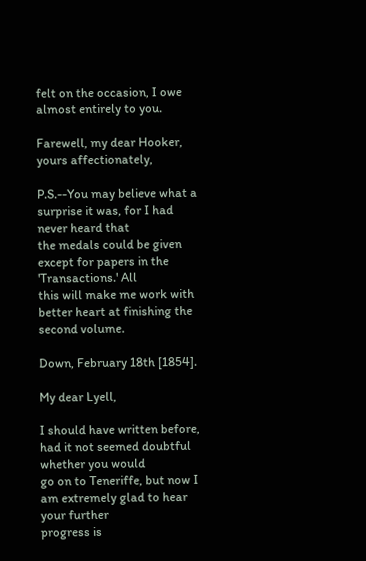felt on the occasion, I owe almost entirely to you.

Farewell, my dear Hooker, yours affectionately,

P.S.--You may believe what a surprise it was, for I had never heard that
the medals could be given except for papers in the 'Transactions.' All
this will make me work with better heart at finishing the second volume.

Down, February 18th [1854].

My dear Lyell,

I should have written before, had it not seemed doubtful whether you would
go on to Teneriffe, but now I am extremely glad to hear your further
progress is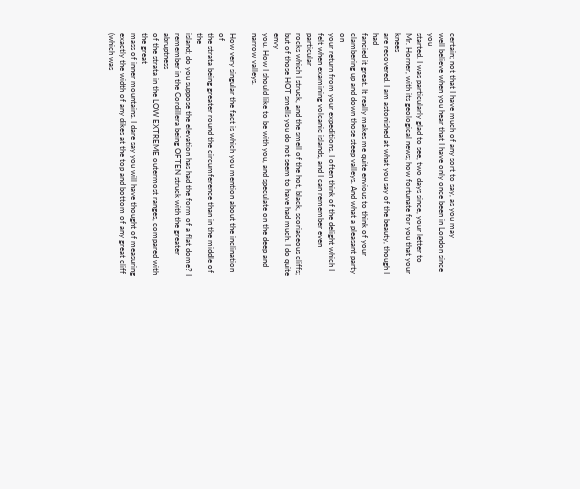certain; not that I have much of any sort to say, as you may
well believe when you hear that I have only once been in London since you
started. I was particularly glad to see, two days since, your letter to
Mr. Horner, with its geological news; how fortunate for you that your knees
are recovered. I am astonished at what you say of the beauty, though I had
fancied it great. It really makes me quite envious to think of your
clambering up and down those steep valleys. And what a pleasant party on
your return from your expeditions. I often think of the delight which I
felt when examining volcanic islands, and I can remember even particular
rocks which I struck, and the smell of the hot, black, scoriaceous cliffs;
but of those HOT smells you do not seem to have had much. I do quite envy
you. How I should like to be with you, and speculate on the deep and
narrow valleys.

How very singular the fact is which you mention about the inclination of
the strata being greater round the circumference than in the middle of the
island; do you suppose the elevation has had the form of a flat dome? I
remember in the Cordillera being OFTEN struck with the greater abruptness
of the strata in the LOW EXTREME outermost ranges, compared with the great
mass of inner mountains. I dare say you will have thought of measuring
exactly the width of any dikes at the top and bottom of any great cliff
(which was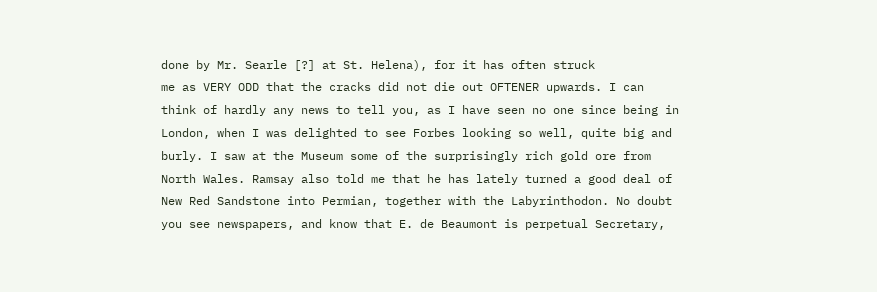done by Mr. Searle [?] at St. Helena), for it has often struck
me as VERY ODD that the cracks did not die out OFTENER upwards. I can
think of hardly any news to tell you, as I have seen no one since being in
London, when I was delighted to see Forbes looking so well, quite big and
burly. I saw at the Museum some of the surprisingly rich gold ore from
North Wales. Ramsay also told me that he has lately turned a good deal of
New Red Sandstone into Permian, together with the Labyrinthodon. No doubt
you see newspapers, and know that E. de Beaumont is perpetual Secretary,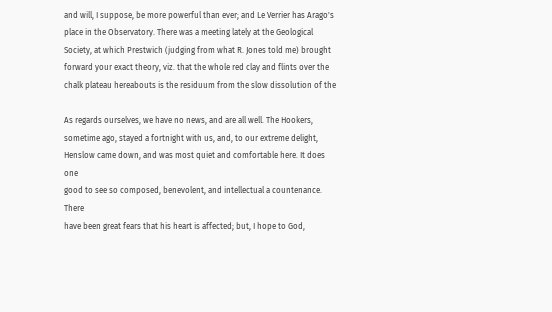and will, I suppose, be more powerful than ever; and Le Verrier has Arago's
place in the Observatory. There was a meeting lately at the Geological
Society, at which Prestwich (judging from what R. Jones told me) brought
forward your exact theory, viz. that the whole red clay and flints over the
chalk plateau hereabouts is the residuum from the slow dissolution of the

As regards ourselves, we have no news, and are all well. The Hookers,
sometime ago, stayed a fortnight with us, and, to our extreme delight,
Henslow came down, and was most quiet and comfortable here. It does one
good to see so composed, benevolent, and intellectual a countenance. There
have been great fears that his heart is affected; but, I hope to God,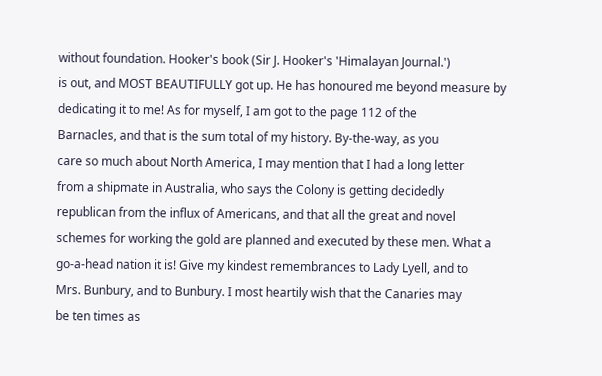without foundation. Hooker's book (Sir J. Hooker's 'Himalayan Journal.')
is out, and MOST BEAUTIFULLY got up. He has honoured me beyond measure by
dedicating it to me! As for myself, I am got to the page 112 of the
Barnacles, and that is the sum total of my history. By-the-way, as you
care so much about North America, I may mention that I had a long letter
from a shipmate in Australia, who says the Colony is getting decidedly
republican from the influx of Americans, and that all the great and novel
schemes for working the gold are planned and executed by these men. What a
go-a-head nation it is! Give my kindest remembrances to Lady Lyell, and to
Mrs. Bunbury, and to Bunbury. I most heartily wish that the Canaries may
be ten times as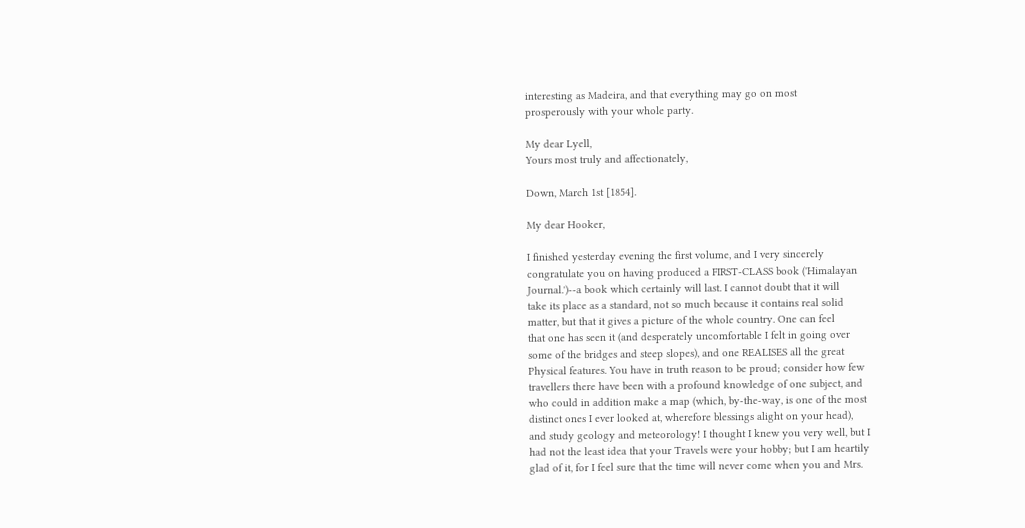interesting as Madeira, and that everything may go on most
prosperously with your whole party.

My dear Lyell,
Yours most truly and affectionately,

Down, March 1st [1854].

My dear Hooker,

I finished yesterday evening the first volume, and I very sincerely
congratulate you on having produced a FIRST-CLASS book ('Himalayan
Journal.')--a book which certainly will last. I cannot doubt that it will
take its place as a standard, not so much because it contains real solid
matter, but that it gives a picture of the whole country. One can feel
that one has seen it (and desperately uncomfortable I felt in going over
some of the bridges and steep slopes), and one REALISES all the great
Physical features. You have in truth reason to be proud; consider how few
travellers there have been with a profound knowledge of one subject, and
who could in addition make a map (which, by-the-way, is one of the most
distinct ones I ever looked at, wherefore blessings alight on your head),
and study geology and meteorology! I thought I knew you very well, but I
had not the least idea that your Travels were your hobby; but I am heartily
glad of it, for I feel sure that the time will never come when you and Mrs.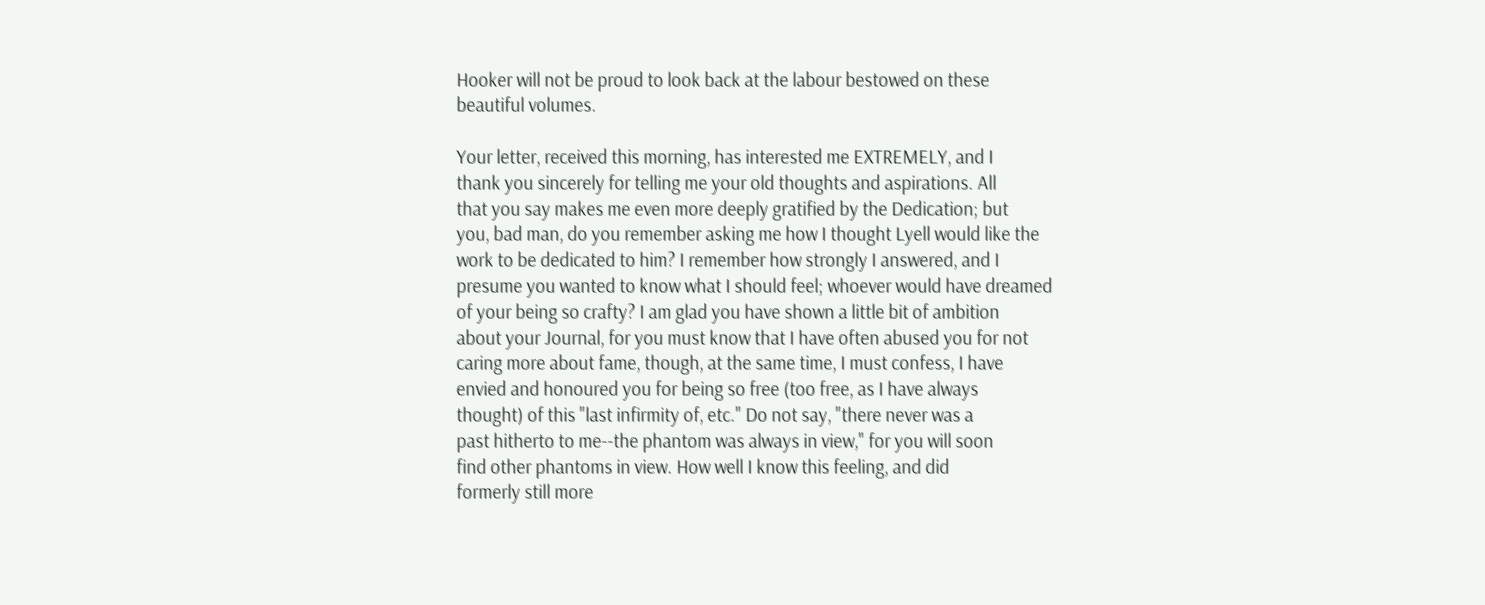Hooker will not be proud to look back at the labour bestowed on these
beautiful volumes.

Your letter, received this morning, has interested me EXTREMELY, and I
thank you sincerely for telling me your old thoughts and aspirations. All
that you say makes me even more deeply gratified by the Dedication; but
you, bad man, do you remember asking me how I thought Lyell would like the
work to be dedicated to him? I remember how strongly I answered, and I
presume you wanted to know what I should feel; whoever would have dreamed
of your being so crafty? I am glad you have shown a little bit of ambition
about your Journal, for you must know that I have often abused you for not
caring more about fame, though, at the same time, I must confess, I have
envied and honoured you for being so free (too free, as I have always
thought) of this "last infirmity of, etc." Do not say, "there never was a
past hitherto to me--the phantom was always in view," for you will soon
find other phantoms in view. How well I know this feeling, and did
formerly still more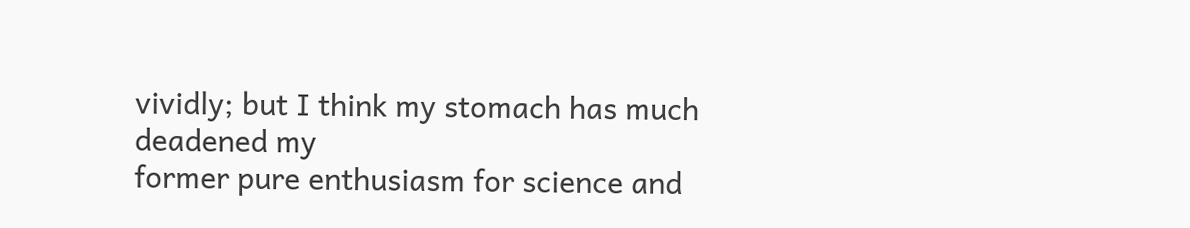vividly; but I think my stomach has much deadened my
former pure enthusiasm for science and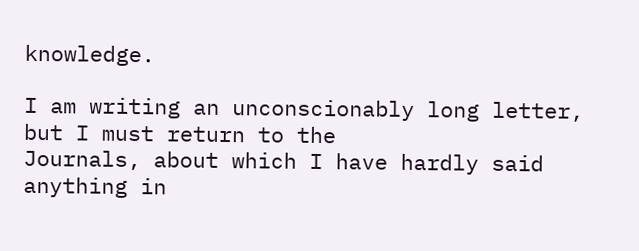knowledge.

I am writing an unconscionably long letter, but I must return to the
Journals, about which I have hardly said anything in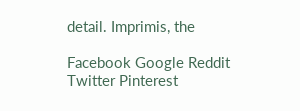detail. Imprimis, the

Facebook Google Reddit Twitter Pinterest